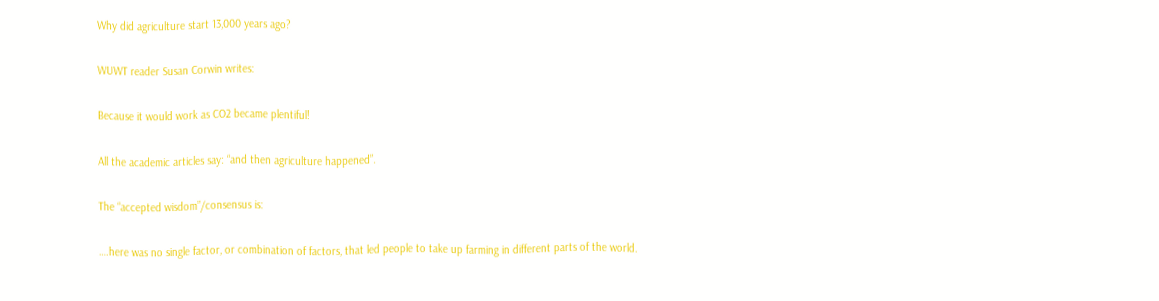Why did agriculture start 13,000 years ago?

WUWT reader Susan Corwin writes:

Because it would work as CO2 became plentiful!

All the academic articles say: “and then agriculture happened”.

The “accepted wisdom”/consensus is:

….here was no single factor, or combination of factors, that led people to take up farming in different parts of the world.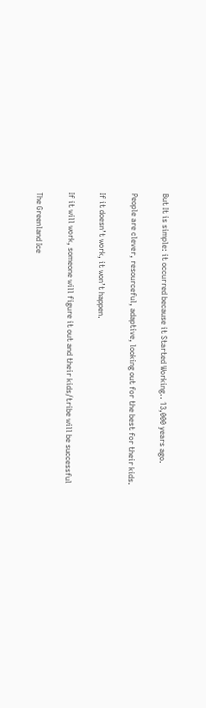But It is simple: it occurred because it Started Working.. 13,000 years ago.

People are clever, resourceful, adaptive, looking out for the best for their kids.

If it doesn’t work, it won’t happen.

If it will work, someone will figure it out and their kids/tribe will be successful

The Greenland Ice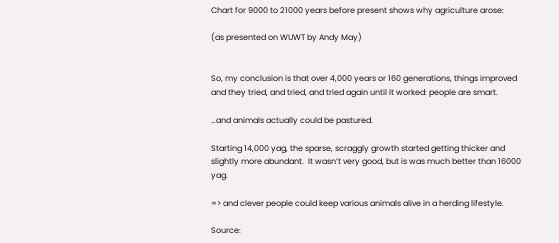Chart for 9000 to 21000 years before present shows why agriculture arose:

(as presented on WUWT by Andy May)


So, my conclusion is that over 4,000 years or 160 generations, things improved and they tried, and tried, and tried again until it worked: people are smart.

…and animals actually could be pastured.

Starting 14,000 yag, the sparse, scraggly growth started getting thicker and slightly more abundant.  It wasn’t very good, but is was much better than 16000 yag.

=> and clever people could keep various animals alive in a herding lifestyle.

Source: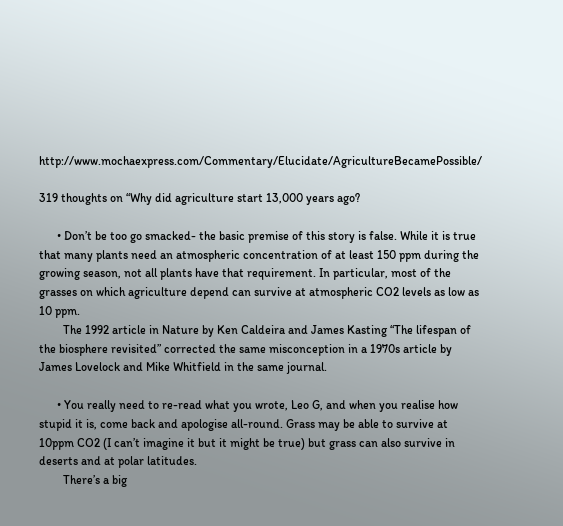http://www.mochaexpress.com/Commentary/Elucidate/AgricultureBecamePossible/

319 thoughts on “Why did agriculture start 13,000 years ago?

      • Don’t be too go smacked- the basic premise of this story is false. While it is true that many plants need an atmospheric concentration of at least 150 ppm during the growing season, not all plants have that requirement. In particular, most of the grasses on which agriculture depend can survive at atmospheric CO2 levels as low as 10 ppm.
        The 1992 article in Nature by Ken Caldeira and James Kasting “The lifespan of the biosphere revisited” corrected the same misconception in a 1970s article by James Lovelock and Mike Whitfield in the same journal.

      • You really need to re-read what you wrote, Leo G, and when you realise how stupid it is, come back and apologise all-round. Grass may be able to survive at 10ppm CO2 (I can’t imagine it but it might be true) but grass can also survive in deserts and at polar latitudes.
        There’s a big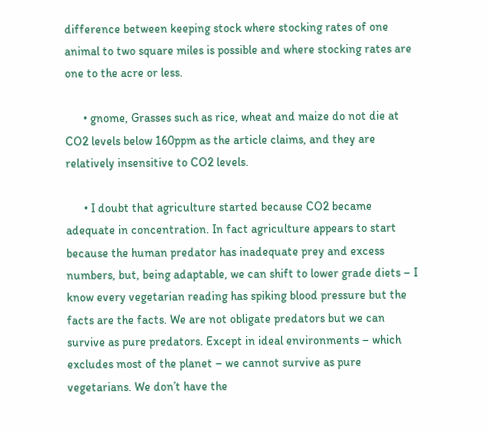difference between keeping stock where stocking rates of one animal to two square miles is possible and where stocking rates are one to the acre or less.

      • gnome, Grasses such as rice, wheat and maize do not die at CO2 levels below 160ppm as the article claims, and they are relatively insensitive to CO2 levels.

      • I doubt that agriculture started because CO2 became adequate in concentration. In fact agriculture appears to start because the human predator has inadequate prey and excess numbers, but, being adaptable, we can shift to lower grade diets – I know every vegetarian reading has spiking blood pressure but the facts are the facts. We are not obligate predators but we can survive as pure predators. Except in ideal environments – which excludes most of the planet – we cannot survive as pure vegetarians. We don’t have the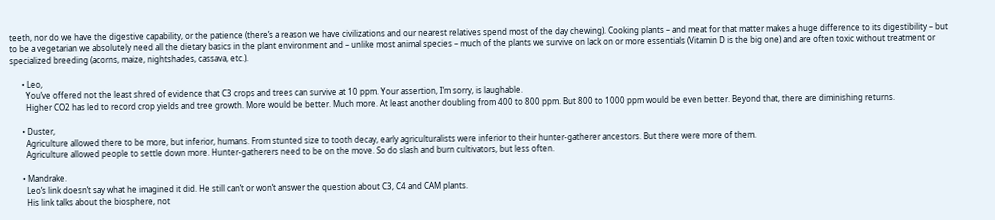teeth, nor do we have the digestive capability, or the patience (there’s a reason we have civilizations and our nearest relatives spend most of the day chewing). Cooking plants – and meat for that matter makes a huge difference to its digestibility – but to be a vegetarian we absolutely need all the dietary basics in the plant environment and – unlike most animal species – much of the plants we survive on lack on or more essentials (Vitamin D is the big one) and are often toxic without treatment or specialized breeding (acorns, maize, nightshades, cassava, etc.).

      • Leo,
        You’ve offered not the least shred of evidence that C3 crops and trees can survive at 10 ppm. Your assertion, I’m sorry, is laughable.
        Higher CO2 has led to record crop yields and tree growth. More would be better. Much more. At least another doubling from 400 to 800 ppm. But 800 to 1000 ppm would be even better. Beyond that, there are diminishing returns.

      • Duster,
        Agriculture allowed there to be more, but inferior, humans. From stunted size to tooth decay, early agriculturalists were inferior to their hunter-gatherer ancestors. But there were more of them.
        Agriculture allowed people to settle down more. Hunter-gatherers need to be on the move. So do slash and burn cultivators, but less often.

      • Mandrake.
        Leo’s link doesn’t say what he imagined it did. He still can’t or won’t answer the question about C3, C4 and CAM plants.
        His link talks about the biosphere, not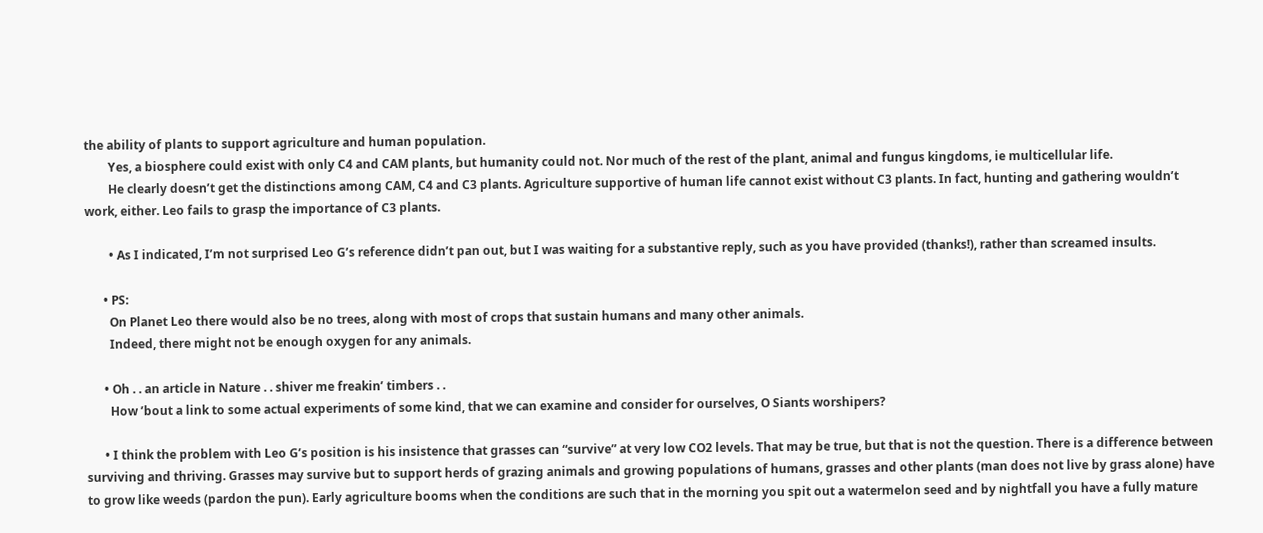the ability of plants to support agriculture and human population.
        Yes, a biosphere could exist with only C4 and CAM plants, but humanity could not. Nor much of the rest of the plant, animal and fungus kingdoms, ie multicellular life.
        He clearly doesn’t get the distinctions among CAM, C4 and C3 plants. Agriculture supportive of human life cannot exist without C3 plants. In fact, hunting and gathering wouldn’t work, either. Leo fails to grasp the importance of C3 plants.

        • As I indicated, I’m not surprised Leo G’s reference didn’t pan out, but I was waiting for a substantive reply, such as you have provided (thanks!), rather than screamed insults.

      • PS:
        On Planet Leo there would also be no trees, along with most of crops that sustain humans and many other animals.
        Indeed, there might not be enough oxygen for any animals.

      • Oh . . an article in Nature . . shiver me freakin’ timbers . .
        How ’bout a link to some actual experiments of some kind, that we can examine and consider for ourselves, O Siants worshipers?

      • I think the problem with Leo G’s position is his insistence that grasses can “survive” at very low CO2 levels. That may be true, but that is not the question. There is a difference between surviving and thriving. Grasses may survive but to support herds of grazing animals and growing populations of humans, grasses and other plants (man does not live by grass alone) have to grow like weeds (pardon the pun). Early agriculture booms when the conditions are such that in the morning you spit out a watermelon seed and by nightfall you have a fully mature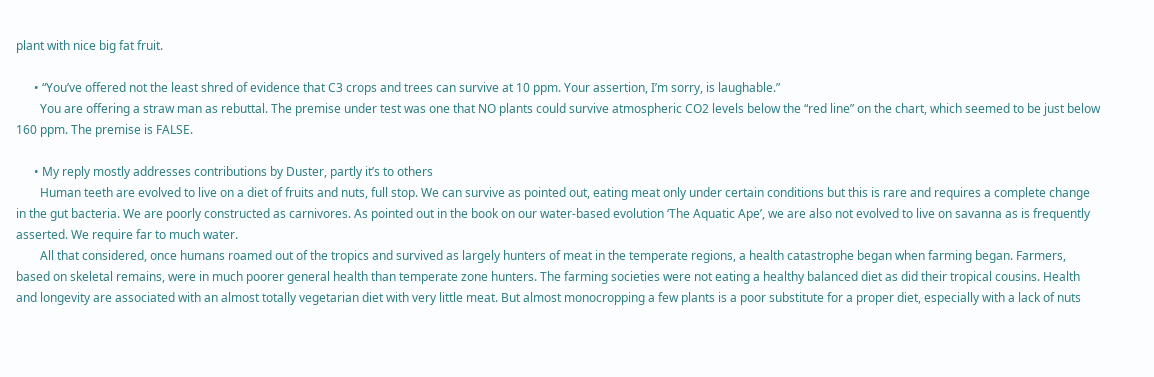plant with nice big fat fruit.

      • “You’ve offered not the least shred of evidence that C3 crops and trees can survive at 10 ppm. Your assertion, I’m sorry, is laughable.”
        You are offering a straw man as rebuttal. The premise under test was one that NO plants could survive atmospheric CO2 levels below the “red line” on the chart, which seemed to be just below 160 ppm. The premise is FALSE.

      • My reply mostly addresses contributions by Duster, partly it’s to others
        Human teeth are evolved to live on a diet of fruits and nuts, full stop. We can survive as pointed out, eating meat only under certain conditions but this is rare and requires a complete change in the gut bacteria. We are poorly constructed as carnivores. As pointed out in the book on our water-based evolution ‘The Aquatic Ape’, we are also not evolved to live on savanna as is frequently asserted. We require far to much water.
        All that considered, once humans roamed out of the tropics and survived as largely hunters of meat in the temperate regions, a health catastrophe began when farming began. Farmers, based on skeletal remains, were in much poorer general health than temperate zone hunters. The farming societies were not eating a healthy balanced diet as did their tropical cousins. Health and longevity are associated with an almost totally vegetarian diet with very little meat. But almost monocropping a few plants is a poor substitute for a proper diet, especially with a lack of nuts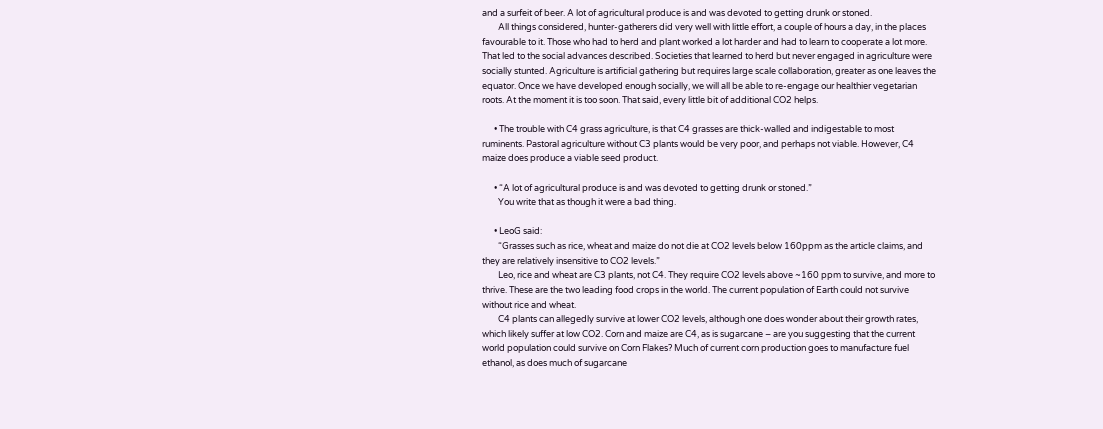and a surfeit of beer. A lot of agricultural produce is and was devoted to getting drunk or stoned.
        All things considered, hunter-gatherers did very well with little effort, a couple of hours a day, in the places favourable to it. Those who had to herd and plant worked a lot harder and had to learn to cooperate a lot more. That led to the social advances described. Societies that learned to herd but never engaged in agriculture were socially stunted. Agriculture is artificial gathering but requires large scale collaboration, greater as one leaves the equator. Once we have developed enough socially, we will all be able to re-engage our healthier vegetarian roots. At the moment it is too soon. That said, every little bit of additional CO2 helps.

      • The trouble with C4 grass agriculture, is that C4 grasses are thick-walled and indigestable to most ruminents. Pastoral agriculture without C3 plants would be very poor, and perhaps not viable. However, C4 maize does produce a viable seed product.

      • “A lot of agricultural produce is and was devoted to getting drunk or stoned.”
        You write that as though it were a bad thing.

      • LeoG said:
        “Grasses such as rice, wheat and maize do not die at CO2 levels below 160ppm as the article claims, and they are relatively insensitive to CO2 levels.”
        Leo, rice and wheat are C3 plants, not C4. They require CO2 levels above ~160 ppm to survive, and more to thrive. These are the two leading food crops in the world. The current population of Earth could not survive without rice and wheat.
        C4 plants can allegedly survive at lower CO2 levels, although one does wonder about their growth rates, which likely suffer at low CO2. Corn and maize are C4, as is sugarcane – are you suggesting that the current world population could survive on Corn Flakes? Much of current corn production goes to manufacture fuel ethanol, as does much of sugarcane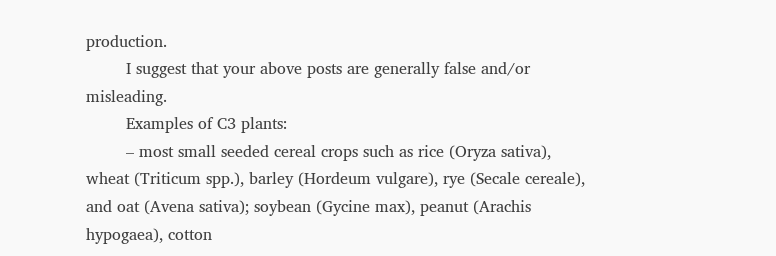production.
        I suggest that your above posts are generally false and/or misleading.
        Examples of C3 plants:
        – most small seeded cereal crops such as rice (Oryza sativa), wheat (Triticum spp.), barley (Hordeum vulgare), rye (Secale cereale), and oat (Avena sativa); soybean (Gycine max), peanut (Arachis hypogaea), cotton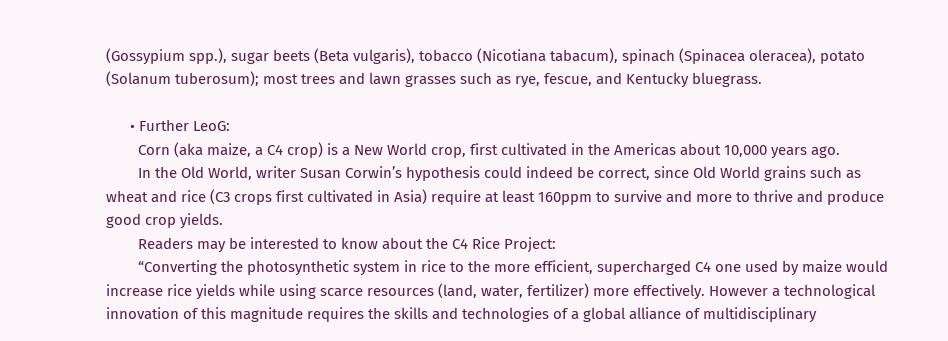(Gossypium spp.), sugar beets (Beta vulgaris), tobacco (Nicotiana tabacum), spinach (Spinacea oleracea), potato (Solanum tuberosum); most trees and lawn grasses such as rye, fescue, and Kentucky bluegrass.

      • Further LeoG:
        Corn (aka maize, a C4 crop) is a New World crop, first cultivated in the Americas about 10,000 years ago.
        In the Old World, writer Susan Corwin’s hypothesis could indeed be correct, since Old World grains such as wheat and rice (C3 crops first cultivated in Asia) require at least 160ppm to survive and more to thrive and produce good crop yields.
        Readers may be interested to know about the C4 Rice Project:
        “Converting the photosynthetic system in rice to the more efficient, supercharged C4 one used by maize would increase rice yields while using scarce resources (land, water, fertilizer) more effectively. However a technological innovation of this magnitude requires the skills and technologies of a global alliance of multidisciplinary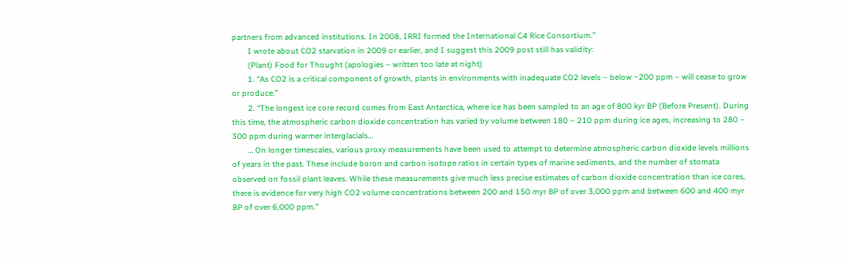partners from advanced institutions. In 2008, IRRI formed the International C4 Rice Consortium.”
        I wrote about CO2 starvation in 2009 or earlier, and I suggest this 2009 post still has validity:
        (Plant) Food for Thought (apologies – written too late at night)
        1. “As CO2 is a critical component of growth, plants in environments with inadequate CO2 levels – below ~200 ppm – will cease to grow or produce.”
        2. “The longest ice core record comes from East Antarctica, where ice has been sampled to an age of 800 kyr BP (Before Present). During this time, the atmospheric carbon dioxide concentration has varied by volume between 180 – 210 ppm during ice ages, increasing to 280 – 300 ppm during warmer interglacials…
        … On longer timescales, various proxy measurements have been used to attempt to determine atmospheric carbon dioxide levels millions of years in the past. These include boron and carbon isotope ratios in certain types of marine sediments, and the number of stomata observed on fossil plant leaves. While these measurements give much less precise estimates of carbon dioxide concentration than ice cores, there is evidence for very high CO2 volume concentrations between 200 and 150 myr BP of over 3,000 ppm and between 600 and 400 myr BP of over 6,000 ppm.”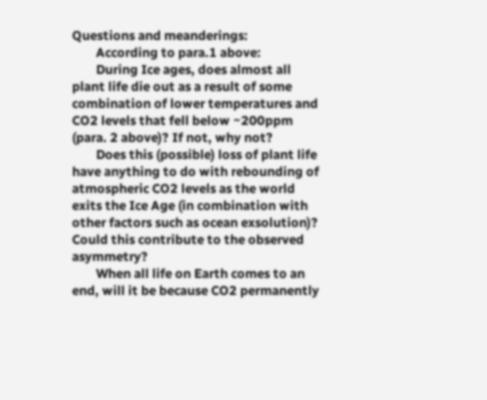Questions and meanderings:
        According to para.1 above:
        During Ice ages, does almost all plant life die out as a result of some combination of lower temperatures and CO2 levels that fell below ~200ppm (para. 2 above)? If not, why not?
        Does this (possible) loss of plant life have anything to do with rebounding of atmospheric CO2 levels as the world exits the Ice Age (in combination with other factors such as ocean exsolution)? Could this contribute to the observed asymmetry?
        When all life on Earth comes to an end, will it be because CO2 permanently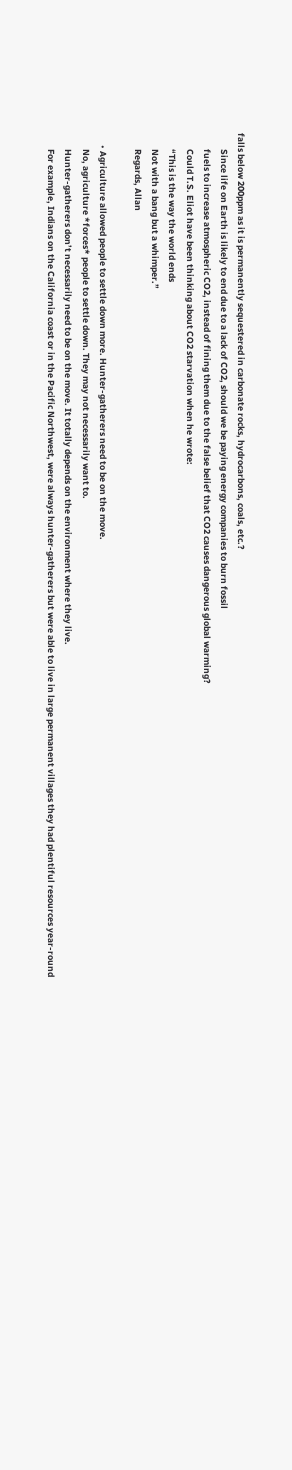falls below 200ppm as it is permanently sequestered in carbonate rocks, hydrocarbons, coals, etc.?
        Since life on Earth is likely to end due to a lack of CO2, should we be paying energy companies to burn fossil
        fuels to increase atmospheric CO2, instead of fining them due to the false belief that CO2 causes dangerous global warming?
        Could T.S. Eliot have been thinking about CO2 starvation when he wrote:
        “This is the way the world ends
        Not with a bang but a whimper.”
        Regards, Allan

      • Agriculture allowed people to settle down more. Hunter-gatherers need to be on the move.
        No, agriculture *forces* people to settle down. They may not necessarily want to.
        Hunter-gatherers don’t necessarily need to be on the move. It totally depends on the environment where they live.
        For example, Indians on the California coast or in the Pacific Northwest, were always hunter-gatherers but were able to live in large permanent villages they had plentiful resources year-round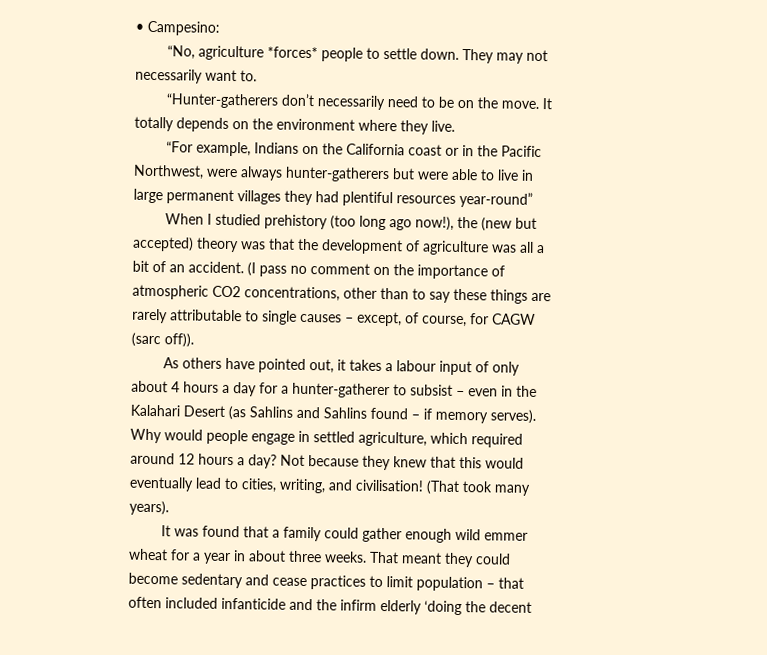• Campesino:
        “No, agriculture *forces* people to settle down. They may not necessarily want to.
        “Hunter-gatherers don’t necessarily need to be on the move. It totally depends on the environment where they live.
        “For example, Indians on the California coast or in the Pacific Northwest, were always hunter-gatherers but were able to live in large permanent villages they had plentiful resources year-round”
        When I studied prehistory (too long ago now!), the (new but accepted) theory was that the development of agriculture was all a bit of an accident. (I pass no comment on the importance of atmospheric CO2 concentrations, other than to say these things are rarely attributable to single causes – except, of course, for CAGW (sarc off)).
        As others have pointed out, it takes a labour input of only about 4 hours a day for a hunter-gatherer to subsist – even in the Kalahari Desert (as Sahlins and Sahlins found – if memory serves). Why would people engage in settled agriculture, which required around 12 hours a day? Not because they knew that this would eventually lead to cities, writing, and civilisation! (That took many years).
        It was found that a family could gather enough wild emmer wheat for a year in about three weeks. That meant they could become sedentary and cease practices to limit population – that often included infanticide and the infirm elderly ‘doing the decent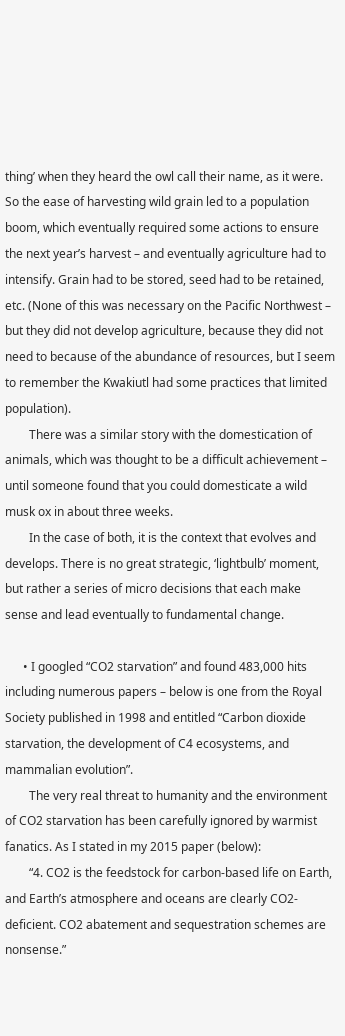thing’ when they heard the owl call their name, as it were. So the ease of harvesting wild grain led to a population boom, which eventually required some actions to ensure the next year’s harvest – and eventually agriculture had to intensify. Grain had to be stored, seed had to be retained, etc. (None of this was necessary on the Pacific Northwest – but they did not develop agriculture, because they did not need to because of the abundance of resources, but I seem to remember the Kwakiutl had some practices that limited population).
        There was a similar story with the domestication of animals, which was thought to be a difficult achievement – until someone found that you could domesticate a wild musk ox in about three weeks.
        In the case of both, it is the context that evolves and develops. There is no great strategic, ‘lightbulb’ moment, but rather a series of micro decisions that each make sense and lead eventually to fundamental change.

      • I googled “CO2 starvation” and found 483,000 hits including numerous papers – below is one from the Royal Society published in 1998 and entitled “Carbon dioxide starvation, the development of C4 ecosystems, and mammalian evolution”.
        The very real threat to humanity and the environment of CO2 starvation has been carefully ignored by warmist fanatics. As I stated in my 2015 paper (below):
        “4. CO2 is the feedstock for carbon-based life on Earth, and Earth’s atmosphere and oceans are clearly CO2-deficient. CO2 abatement and sequestration schemes are nonsense.”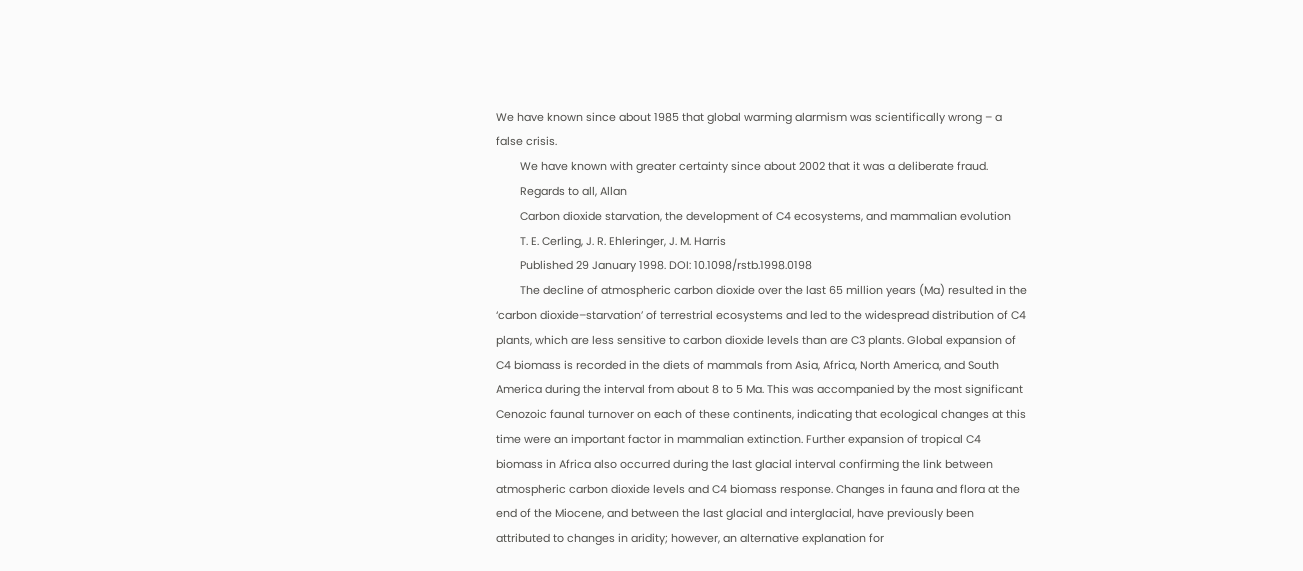We have known since about 1985 that global warming alarmism was scientifically wrong – a false crisis.
        We have known with greater certainty since about 2002 that it was a deliberate fraud.
        Regards to all, Allan
        Carbon dioxide starvation, the development of C4 ecosystems, and mammalian evolution
        T. E. Cerling, J. R. Ehleringer, J. M. Harris
        Published 29 January 1998. DOI: 10.1098/rstb.1998.0198
        The decline of atmospheric carbon dioxide over the last 65 million years (Ma) resulted in the ‘carbon dioxide–starvation’ of terrestrial ecosystems and led to the widespread distribution of C4 plants, which are less sensitive to carbon dioxide levels than are C3 plants. Global expansion of C4 biomass is recorded in the diets of mammals from Asia, Africa, North America, and South America during the interval from about 8 to 5 Ma. This was accompanied by the most significant Cenozoic faunal turnover on each of these continents, indicating that ecological changes at this time were an important factor in mammalian extinction. Further expansion of tropical C4 biomass in Africa also occurred during the last glacial interval confirming the link between atmospheric carbon dioxide levels and C4 biomass response. Changes in fauna and flora at the end of the Miocene, and between the last glacial and interglacial, have previously been attributed to changes in aridity; however, an alternative explanation for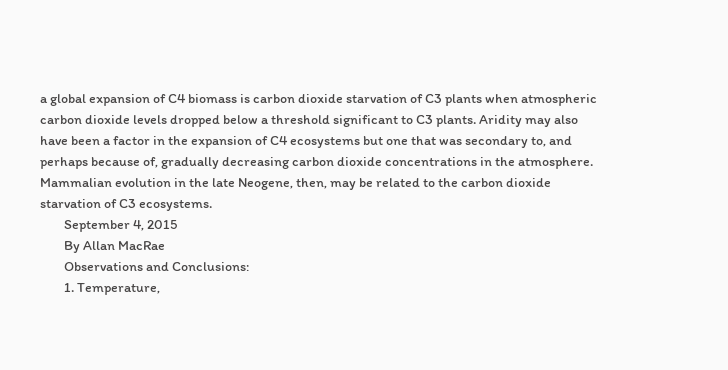a global expansion of C4 biomass is carbon dioxide starvation of C3 plants when atmospheric carbon dioxide levels dropped below a threshold significant to C3 plants. Aridity may also have been a factor in the expansion of C4 ecosystems but one that was secondary to, and perhaps because of, gradually decreasing carbon dioxide concentrations in the atmosphere. Mammalian evolution in the late Neogene, then, may be related to the carbon dioxide starvation of C3 ecosystems.
        September 4, 2015
        By Allan MacRae
        Observations and Conclusions:
        1. Temperature,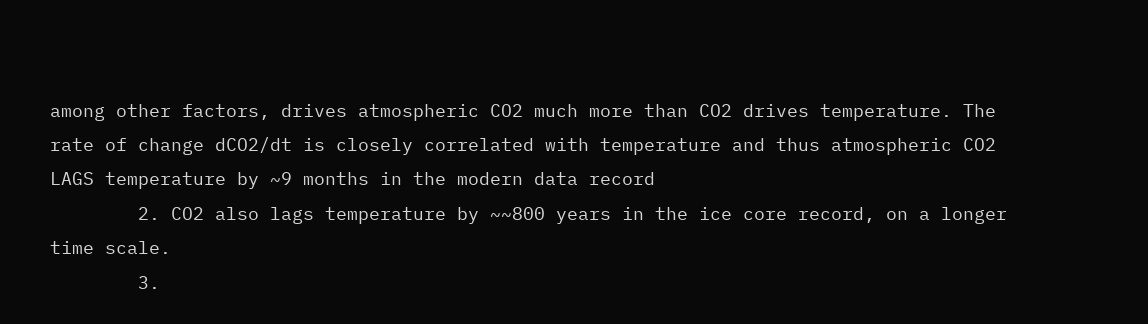among other factors, drives atmospheric CO2 much more than CO2 drives temperature. The rate of change dCO2/dt is closely correlated with temperature and thus atmospheric CO2 LAGS temperature by ~9 months in the modern data record
        2. CO2 also lags temperature by ~~800 years in the ice core record, on a longer time scale.
        3.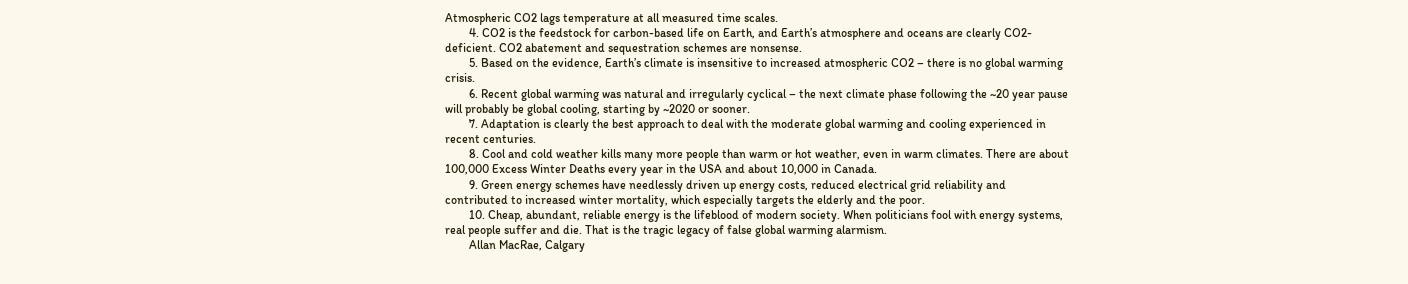Atmospheric CO2 lags temperature at all measured time scales.
        4. CO2 is the feedstock for carbon-based life on Earth, and Earth’s atmosphere and oceans are clearly CO2-deficient. CO2 abatement and sequestration schemes are nonsense.
        5. Based on the evidence, Earth’s climate is insensitive to increased atmospheric CO2 – there is no global warming crisis.
        6. Recent global warming was natural and irregularly cyclical – the next climate phase following the ~20 year pause will probably be global cooling, starting by ~2020 or sooner.
        7. Adaptation is clearly the best approach to deal with the moderate global warming and cooling experienced in recent centuries.
        8. Cool and cold weather kills many more people than warm or hot weather, even in warm climates. There are about 100,000 Excess Winter Deaths every year in the USA and about 10,000 in Canada.
        9. Green energy schemes have needlessly driven up energy costs, reduced electrical grid reliability and contributed to increased winter mortality, which especially targets the elderly and the poor.
        10. Cheap, abundant, reliable energy is the lifeblood of modern society. When politicians fool with energy systems, real people suffer and die. That is the tragic legacy of false global warming alarmism.
        Allan MacRae, Calgary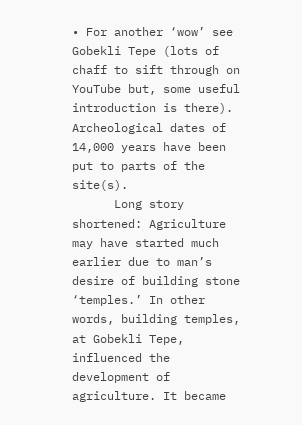• For another ‘wow’ see Gobekli Tepe (lots of chaff to sift through on YouTube but, some useful introduction is there). Archeological dates of 14,000 years have been put to parts of the site(s).
      Long story shortened: Agriculture may have started much earlier due to man’s desire of building stone ‘temples.’ In other words, building temples, at Gobekli Tepe, influenced the development of agriculture. It became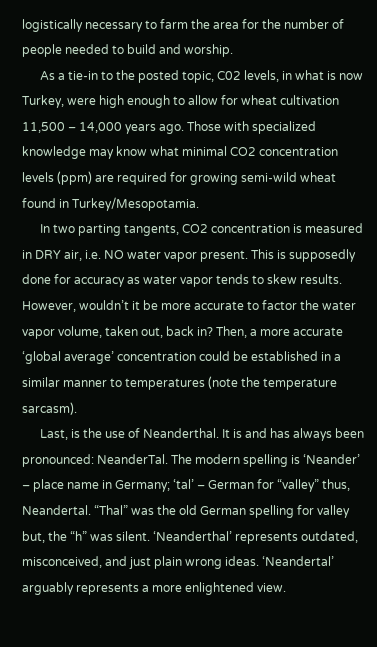logistically necessary to farm the area for the number of people needed to build and worship.
      As a tie-in to the posted topic, C02 levels, in what is now Turkey, were high enough to allow for wheat cultivation 11,500 – 14,000 years ago. Those with specialized knowledge may know what minimal CO2 concentration levels (ppm) are required for growing semi-wild wheat found in Turkey/Mesopotamia.
      In two parting tangents, CO2 concentration is measured in DRY air, i.e. NO water vapor present. This is supposedly done for accuracy as water vapor tends to skew results. However, wouldn’t it be more accurate to factor the water vapor volume, taken out, back in? Then, a more accurate ‘global average’ concentration could be established in a similar manner to temperatures (note the temperature sarcasm).
      Last, is the use of Neanderthal. It is and has always been pronounced: NeanderTal. The modern spelling is ‘Neander’ – place name in Germany; ‘tal’ – German for “valley” thus, Neandertal. “Thal” was the old German spelling for valley but, the “h” was silent. ‘Neanderthal’ represents outdated, misconceived, and just plain wrong ideas. ‘Neandertal’ arguably represents a more enlightened view.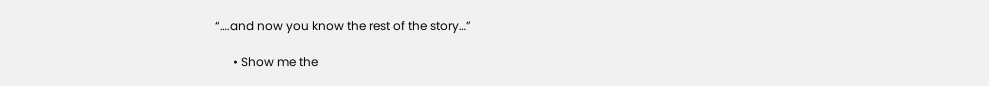“….and now you know the rest of the story…”

      • Show me the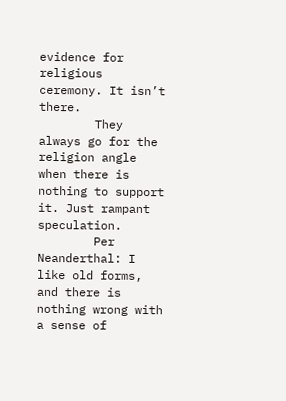evidence for religious ceremony. It isn’t there.
        They always go for the religion angle when there is nothing to support it. Just rampant speculation.
        Per Neanderthal: I like old forms, and there is nothing wrong with a sense of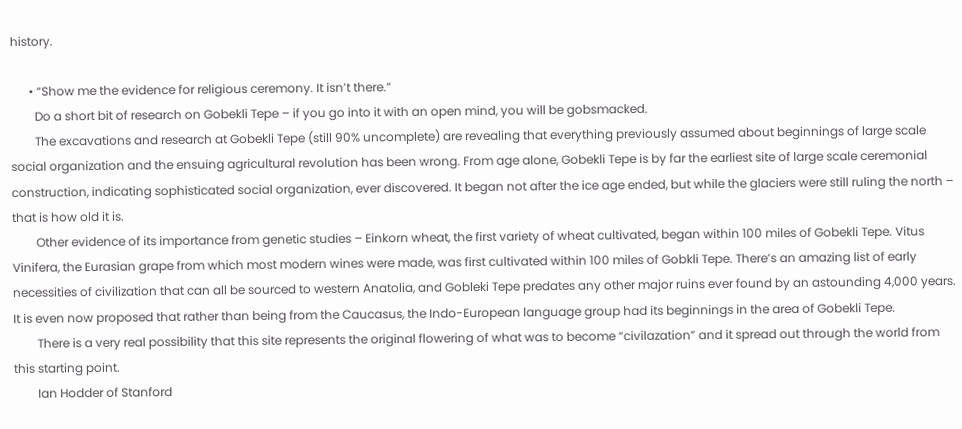history.

      • “Show me the evidence for religious ceremony. It isn’t there.”
        Do a short bit of research on Gobekli Tepe – if you go into it with an open mind, you will be gobsmacked.
        The excavations and research at Gobekli Tepe (still 90% uncomplete) are revealing that everything previously assumed about beginnings of large scale social organization and the ensuing agricultural revolution has been wrong. From age alone, Gobekli Tepe is by far the earliest site of large scale ceremonial construction, indicating sophisticated social organization, ever discovered. It began not after the ice age ended, but while the glaciers were still ruling the north – that is how old it is.
        Other evidence of its importance from genetic studies – Einkorn wheat, the first variety of wheat cultivated, began within 100 miles of Gobekli Tepe. Vitus Vinifera, the Eurasian grape from which most modern wines were made, was first cultivated within 100 miles of Gobkli Tepe. There’s an amazing list of early necessities of civilization that can all be sourced to western Anatolia, and Gobleki Tepe predates any other major ruins ever found by an astounding 4,000 years. It is even now proposed that rather than being from the Caucasus, the Indo-European language group had its beginnings in the area of Gobekli Tepe.
        There is a very real possibility that this site represents the original flowering of what was to become “civilazation” and it spread out through the world from this starting point.
        Ian Hodder of Stanford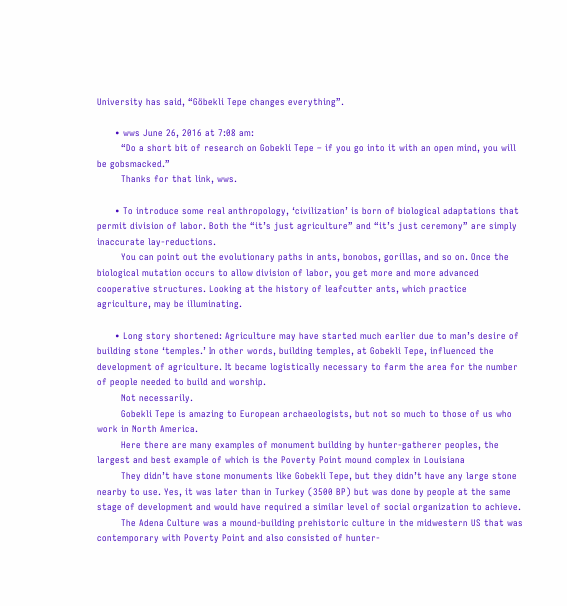University has said, “Göbekli Tepe changes everything”.

      • wws June 26, 2016 at 7:08 am:
        “Do a short bit of research on Gobekli Tepe – if you go into it with an open mind, you will be gobsmacked.”
        Thanks for that link, wws.

      • To introduce some real anthropology, ‘civilization’ is born of biological adaptations that permit division of labor. Both the “it’s just agriculture” and “it’s just ceremony” are simply inaccurate lay-reductions.
        You can point out the evolutionary paths in ants, bonobos, gorillas, and so on. Once the biological mutation occurs to allow division of labor, you get more and more advanced cooperative structures. Looking at the history of leafcutter ants, which practice agriculture, may be illuminating.

      • Long story shortened: Agriculture may have started much earlier due to man’s desire of building stone ‘temples.’ In other words, building temples, at Gobekli Tepe, influenced the development of agriculture. It became logistically necessary to farm the area for the number of people needed to build and worship.
        Not necessarily.
        Gobekli Tepe is amazing to European archaeologists, but not so much to those of us who work in North America.
        Here there are many examples of monument building by hunter-gatherer peoples, the largest and best example of which is the Poverty Point mound complex in Louisiana
        They didn’t have stone monuments like Gobekli Tepe, but they didn’t have any large stone nearby to use. Yes, it was later than in Turkey (3500 BP) but was done by people at the same stage of development and would have required a similar level of social organization to achieve.
        The Adena Culture was a mound-building prehistoric culture in the midwestern US that was contemporary with Poverty Point and also consisted of hunter-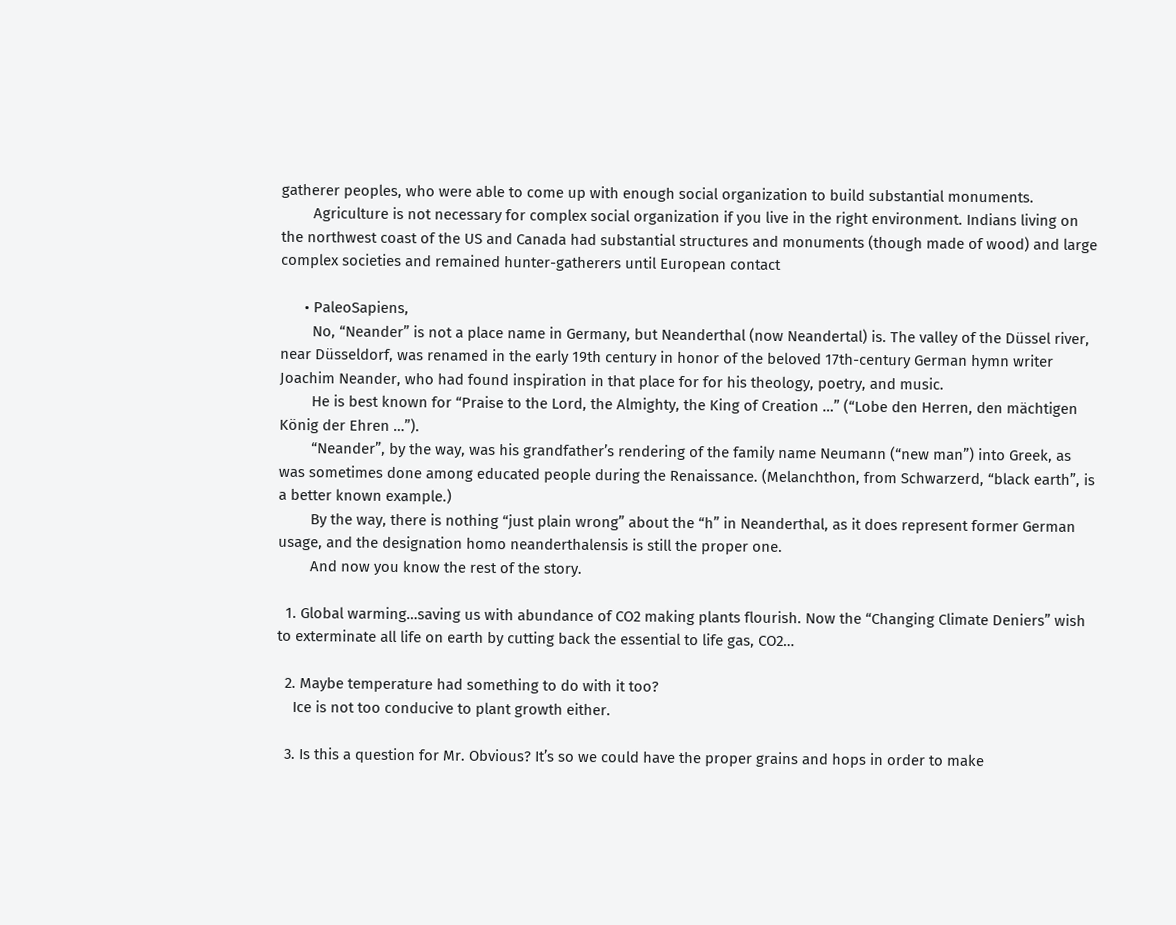gatherer peoples, who were able to come up with enough social organization to build substantial monuments.
        Agriculture is not necessary for complex social organization if you live in the right environment. Indians living on the northwest coast of the US and Canada had substantial structures and monuments (though made of wood) and large complex societies and remained hunter-gatherers until European contact

      • PaleoSapiens,
        No, “Neander” is not a place name in Germany, but Neanderthal (now Neandertal) is. The valley of the Düssel river, near Düsseldorf, was renamed in the early 19th century in honor of the beloved 17th-century German hymn writer Joachim Neander, who had found inspiration in that place for for his theology, poetry, and music.
        He is best known for “Praise to the Lord, the Almighty, the King of Creation …” (“Lobe den Herren, den mächtigen König der Ehren …”).
        “Neander”, by the way, was his grandfather’s rendering of the family name Neumann (“new man”) into Greek, as was sometimes done among educated people during the Renaissance. (Melanchthon, from Schwarzerd, “black earth”, is a better known example.)
        By the way, there is nothing “just plain wrong” about the “h” in Neanderthal, as it does represent former German usage, and the designation homo neanderthalensis is still the proper one.
        And now you know the rest of the story.

  1. Global warming…saving us with abundance of CO2 making plants flourish. Now the “Changing Climate Deniers” wish to exterminate all life on earth by cutting back the essential to life gas, CO2…

  2. Maybe temperature had something to do with it too?
    Ice is not too conducive to plant growth either.

  3. Is this a question for Mr. Obvious? It’s so we could have the proper grains and hops in order to make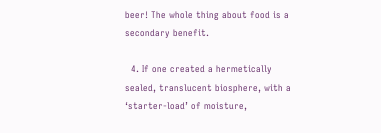beer! The whole thing about food is a secondary benefit.

  4. If one created a hermetically sealed, translucent biosphere, with a ‘starter-load’ of moisture,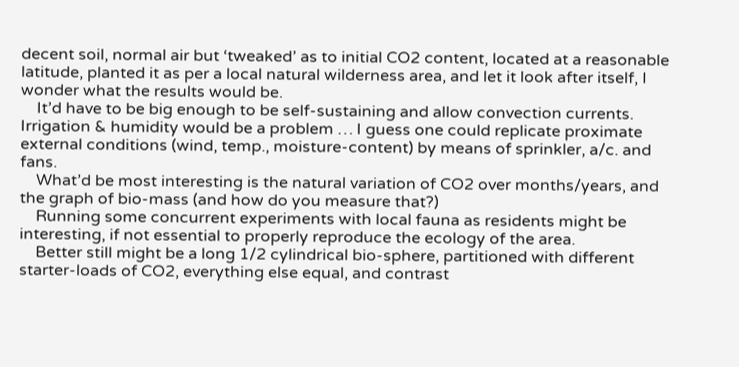decent soil, normal air but ‘tweaked’ as to initial CO2 content, located at a reasonable latitude, planted it as per a local natural wilderness area, and let it look after itself, I wonder what the results would be.
    It’d have to be big enough to be self-sustaining and allow convection currents. Irrigation & humidity would be a problem … I guess one could replicate proximate external conditions (wind, temp., moisture-content) by means of sprinkler, a/c. and fans.
    What’d be most interesting is the natural variation of CO2 over months/years, and the graph of bio-mass (and how do you measure that?)
    Running some concurrent experiments with local fauna as residents might be interesting, if not essential to properly reproduce the ecology of the area.
    Better still might be a long 1/2 cylindrical bio-sphere, partitioned with different starter-loads of CO2, everything else equal, and contrast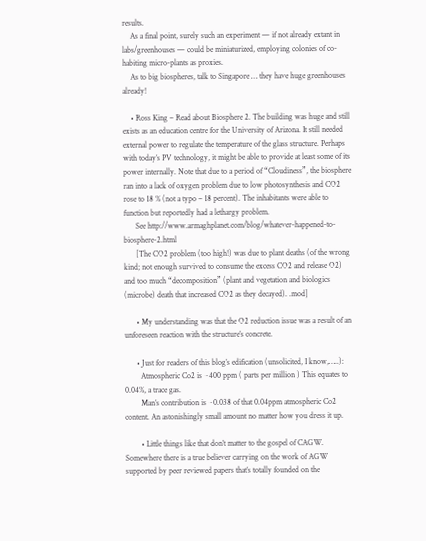results.
    As a final point, surely such an experiment — if not already extant in labs/greenhouses — could be miniaturized, employing colonies of co-habiting micro-plants as proxies.
    As to big biospheres, talk to Singapore … they have huge greenhouses already!

    • Ross King – Read about Biosphere 2. The building was huge and still exists as an education centre for the University of Arizona. It still needed external power to regulate the temperature of the glass structure. Perhaps with today’s PV technology, it might be able to provide at least some of its power internally. Note that due to a period of “Cloudiness”, the biosphere ran into a lack of oxygen problem due to low photosynthesis and CO2 rose to 18 % (not a typo – 18 percent). The inhabitants were able to function but reportedly had a lethargy problem.
      See http://www.armaghplanet.com/blog/whatever-happened-to-biosphere-2.html
      [The CO2 problem (too high!) was due to plant deaths (of the wrong kind; not enough survived to consume the excess CO2 and release O2) and too much “decomposition” (plant and vegetation and biologics (microbe) death that increased CO2 as they decayed). .mod]

      • My understanding was that the O2 reduction issue was a result of an unforeseen reaction with the structure’s concrete.

      • Just for readers of this blog’s edification (unsolicited, I know,…..):
        Atmospheric Co2 is ~400 ppm ( parts per million ) This equates to 0.04%, a trace gas.
        Man’s contribution is ~0.038 of that 0.04ppm atmospheric Co2 content. An astonishingly small amount no matter how you dress it up.

        • Little things like that don’t matter to the gospel of CAGW. Somewhere there is a true believer carrying on the work of AGW supported by peer reviewed papers that’s totally founded on the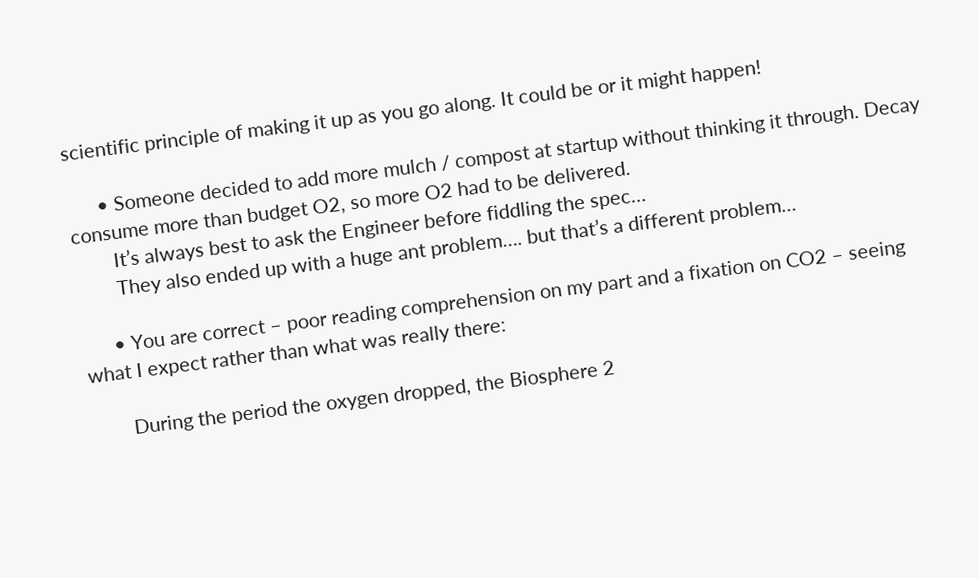scientific principle of making it up as you go along. It could be or it might happen!

      • Someone decided to add more mulch / compost at startup without thinking it through. Decay consume more than budget O2, so more O2 had to be delivered.
        It’s always best to ask the Engineer before fiddling the spec…
        They also ended up with a huge ant problem…. but that’s a different problem…

      • You are correct – poor reading comprehension on my part and a fixation on CO2 – seeing what I expect rather than what was really there:

        During the period the oxygen dropped, the Biosphere 2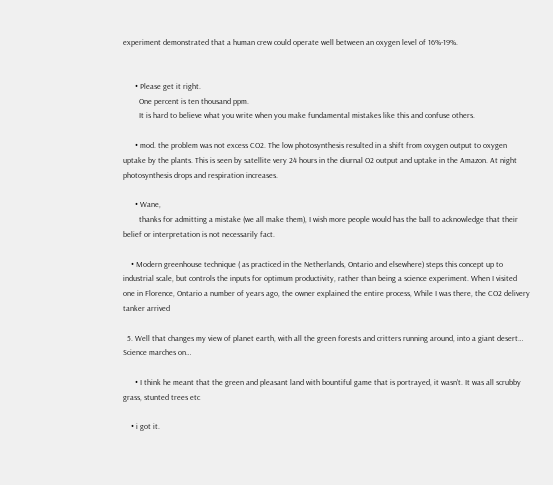experiment demonstrated that a human crew could operate well between an oxygen level of 16%-19%.


      • Please get it right.
        One percent is ten thousand ppm.
        It is hard to believe what you write when you make fundamental mistakes like this and confuse others.

      • mod. the problem was not excess CO2. The low photosynthesis resulted in a shift from oxygen output to oxygen uptake by the plants. This is seen by satellite very 24 hours in the diurnal O2 output and uptake in the Amazon. At night photosynthesis drops and respiration increases.

      • Wane,
        thanks for admitting a mistake (we all make them), I wish more people would has the ball to acknowledge that their belief or interpretation is not necessarily fact.

    • Modern greenhouse technique ( as practiced in the Netherlands, Ontario and elsewhere) steps this concept up to industrial scale, but controls the inputs for optimum productivity, rather than being a science experiment. When I visited one in Florence, Ontario a number of years ago, the owner explained the entire process, While I was there, the CO2 delivery tanker arrived

  5. Well that changes my view of planet earth, with all the green forests and critters running around, into a giant desert… Science marches on…

      • I think he meant that the green and pleasant land with bountiful game that is portrayed, it wasn’t. It was all scrubby grass, stunted trees etc

    • i got it.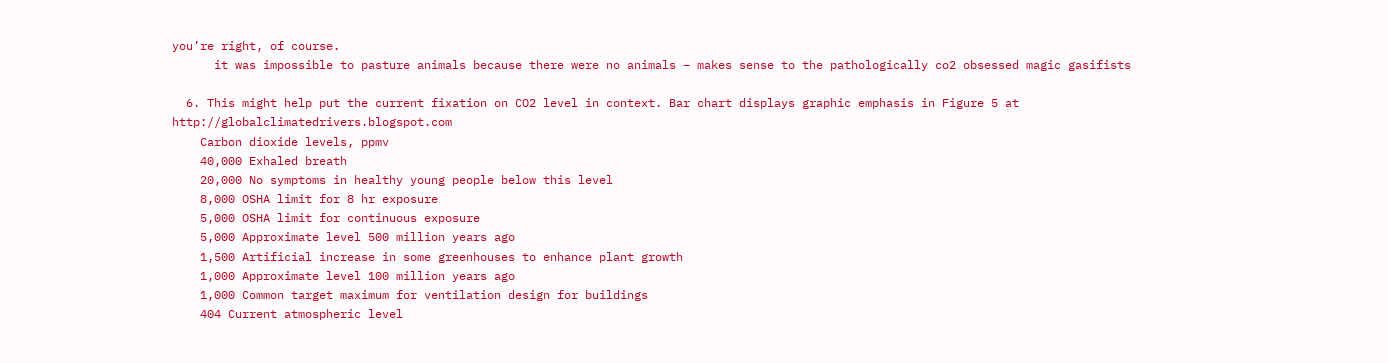you’re right, of course.
      it was impossible to pasture animals because there were no animals – makes sense to the pathologically co2 obsessed magic gasifists

  6. This might help put the current fixation on CO2 level in context. Bar chart displays graphic emphasis in Figure 5 at http://globalclimatedrivers.blogspot.com
    Carbon dioxide levels, ppmv
    40,000 Exhaled breath
    20,000 No symptoms in healthy young people below this level
    8,000 OSHA limit for 8 hr exposure
    5,000 OSHA limit for continuous exposure
    5,000 Approximate level 500 million years ago
    1,500 Artificial increase in some greenhouses to enhance plant growth
    1,000 Approximate level 100 million years ago
    1,000 Common target maximum for ventilation design for buildings
    404 Current atmospheric level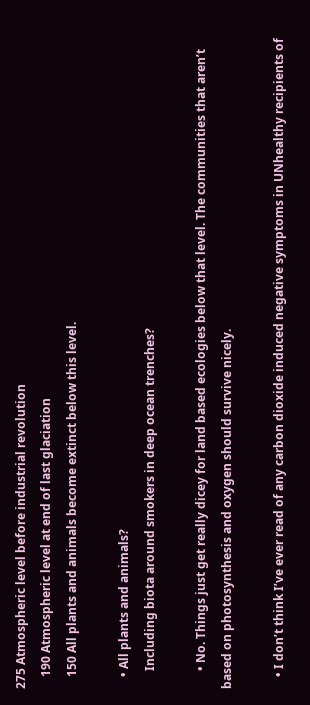275 Atmospheric level before industrial revolution
    190 Atmospheric level at end of last glaciation
    150 All plants and animals become extinct below this level.

    • All plants and animals?
      Including biota around smokers in deep ocean trenches?

      • No. Things just get really dicey for land based ecologies below that level. The communities that aren’t based on photosynthesis and oxygen should survive nicely.

    • I don’t think I’ve ever read of any carbon dioxide induced negative symptoms in UNhealthy recipients of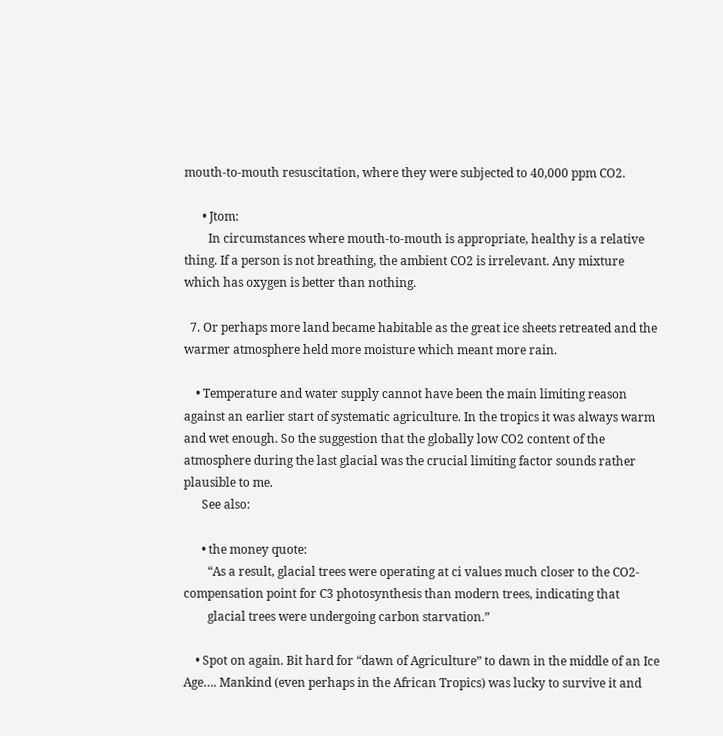mouth-to-mouth resuscitation, where they were subjected to 40,000 ppm CO2.

      • Jtom:
        In circumstances where mouth-to-mouth is appropriate, healthy is a relative thing. If a person is not breathing, the ambient CO2 is irrelevant. Any mixture which has oxygen is better than nothing.

  7. Or perhaps more land became habitable as the great ice sheets retreated and the warmer atmosphere held more moisture which meant more rain.

    • Temperature and water supply cannot have been the main limiting reason against an earlier start of systematic agriculture. In the tropics it was always warm and wet enough. So the suggestion that the globally low CO2 content of the atmosphere during the last glacial was the crucial limiting factor sounds rather plausible to me.
      See also:

      • the money quote:
        “As a result, glacial trees were operating at ci values much closer to the CO2-compensation point for C3 photosynthesis than modern trees, indicating that
        glacial trees were undergoing carbon starvation.”

    • Spot on again. Bit hard for “dawn of Agriculture” to dawn in the middle of an Ice Age…. Mankind (even perhaps in the African Tropics) was lucky to survive it and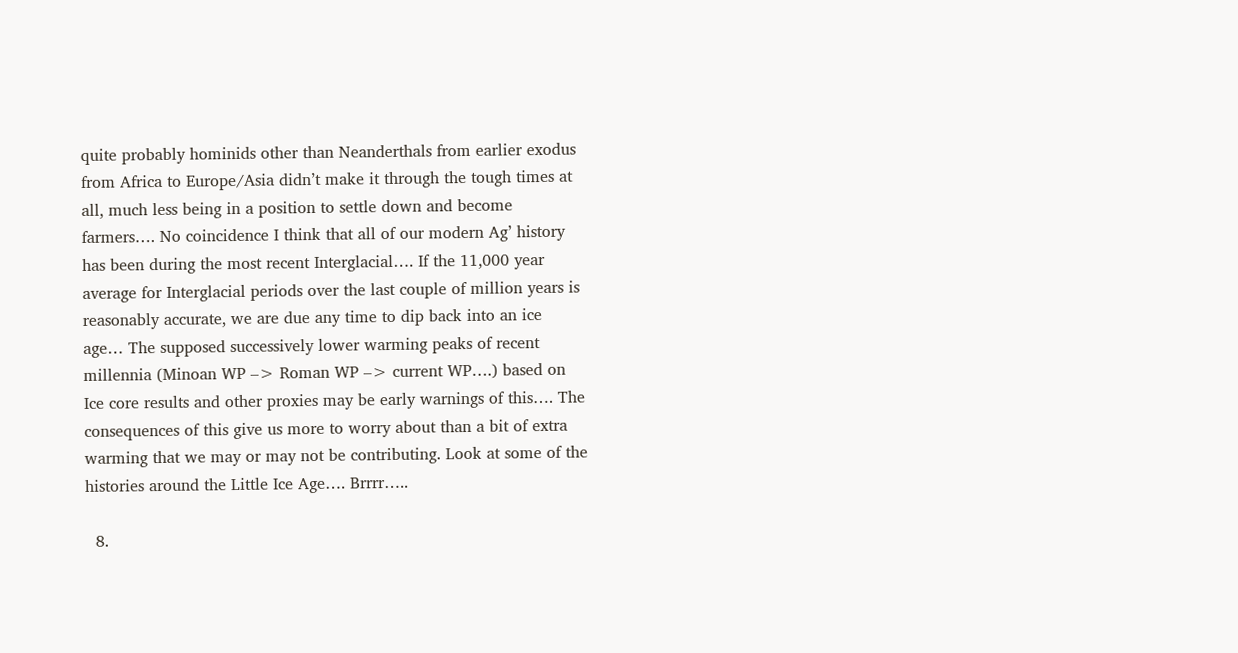quite probably hominids other than Neanderthals from earlier exodus from Africa to Europe/Asia didn’t make it through the tough times at all, much less being in a position to settle down and become farmers…. No coincidence I think that all of our modern Ag’ history has been during the most recent Interglacial…. If the 11,000 year average for Interglacial periods over the last couple of million years is reasonably accurate, we are due any time to dip back into an ice age… The supposed successively lower warming peaks of recent millennia (Minoan WP –> Roman WP –> current WP….) based on Ice core results and other proxies may be early warnings of this…. The consequences of this give us more to worry about than a bit of extra warming that we may or may not be contributing. Look at some of the histories around the Little Ice Age…. Brrrr…..

  8.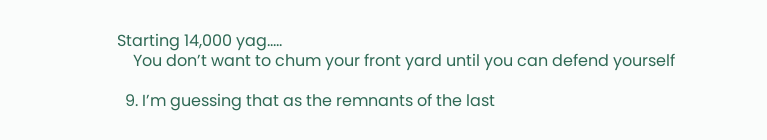Starting 14,000 yag…..
    You don’t want to chum your front yard until you can defend yourself

  9. I’m guessing that as the remnants of the last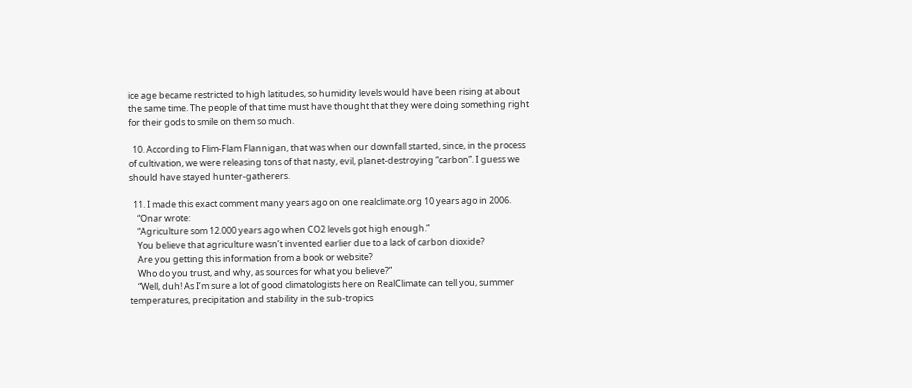ice age became restricted to high latitudes, so humidity levels would have been rising at about the same time. The people of that time must have thought that they were doing something right for their gods to smile on them so much.

  10. According to Flim-Flam Flannigan, that was when our downfall started, since, in the process of cultivation, we were releasing tons of that nasty, evil, planet-destroying “carbon”. I guess we should have stayed hunter-gatherers.

  11. I made this exact comment many years ago on one realclimate.org 10 years ago in 2006.
    “Onar wrote:
    “Agriculture som 12.000 years ago when CO2 levels got high enough.”
    You believe that agriculture wasn’t invented earlier due to a lack of carbon dioxide?
    Are you getting this information from a book or website?
    Who do you trust, and why, as sources for what you believe?”
    “Well, duh! As I’m sure a lot of good climatologists here on RealClimate can tell you, summer temperatures, precipitation and stability in the sub-tropics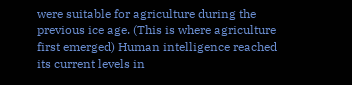were suitable for agriculture during the previous ice age. (This is where agriculture first emerged) Human intelligence reached its current levels in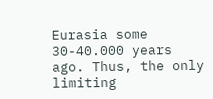Eurasia some 30-40.000 years ago. Thus, the only limiting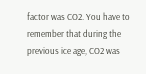factor was CO2. You have to remember that during the previous ice age, CO2 was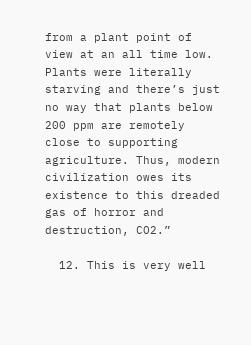from a plant point of view at an all time low. Plants were literally starving and there’s just no way that plants below 200 ppm are remotely close to supporting agriculture. Thus, modern civilization owes its existence to this dreaded gas of horror and destruction, CO2.”

  12. This is very well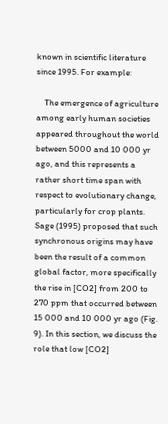known in scientific literature since 1995. For example:

    The emergence of agriculture among early human societies appeared throughout the world between 5000 and 10 000 yr ago, and this represents a rather short time span with respect to evolutionary change, particularly for crop plants. Sage (1995) proposed that such synchronous origins may have been the result of a common global factor, more specifically the rise in [CO2] from 200 to 270 ppm that occurred between 15 000 and 10 000 yr ago (Fig. 9). In this section, we discuss the role that low [CO2]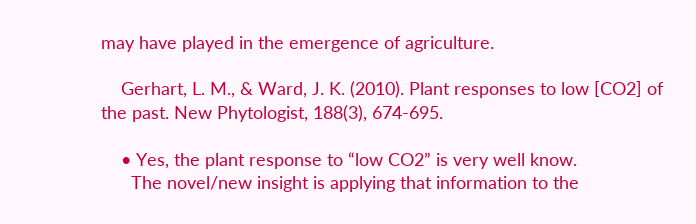may have played in the emergence of agriculture.

    Gerhart, L. M., & Ward, J. K. (2010). Plant responses to low [CO2] of the past. New Phytologist, 188(3), 674-695.

    • Yes, the plant response to “low CO2” is very well know.
      The novel/new insight is applying that information to the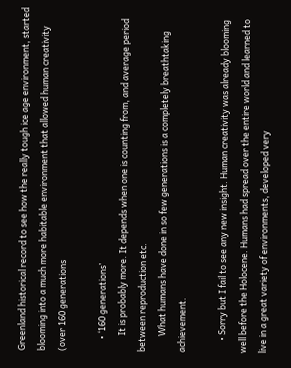Greenland historical record to see how the really tough ice age environment, started blooming into a much more habitable environment that allowed human creativity (over 160 generations

      • ‘160 generations’
        It is probably more. It depends when one is counting from, and average period between reproduction etc.
        What humans have done in so few generations is a completely breathtaking achievement.

      • Sorry but I fail to see any new insight. Human creativity was already blooming well before the Holocene. Humans had spread over the entire world and learned to live in a great variety of environments, developed very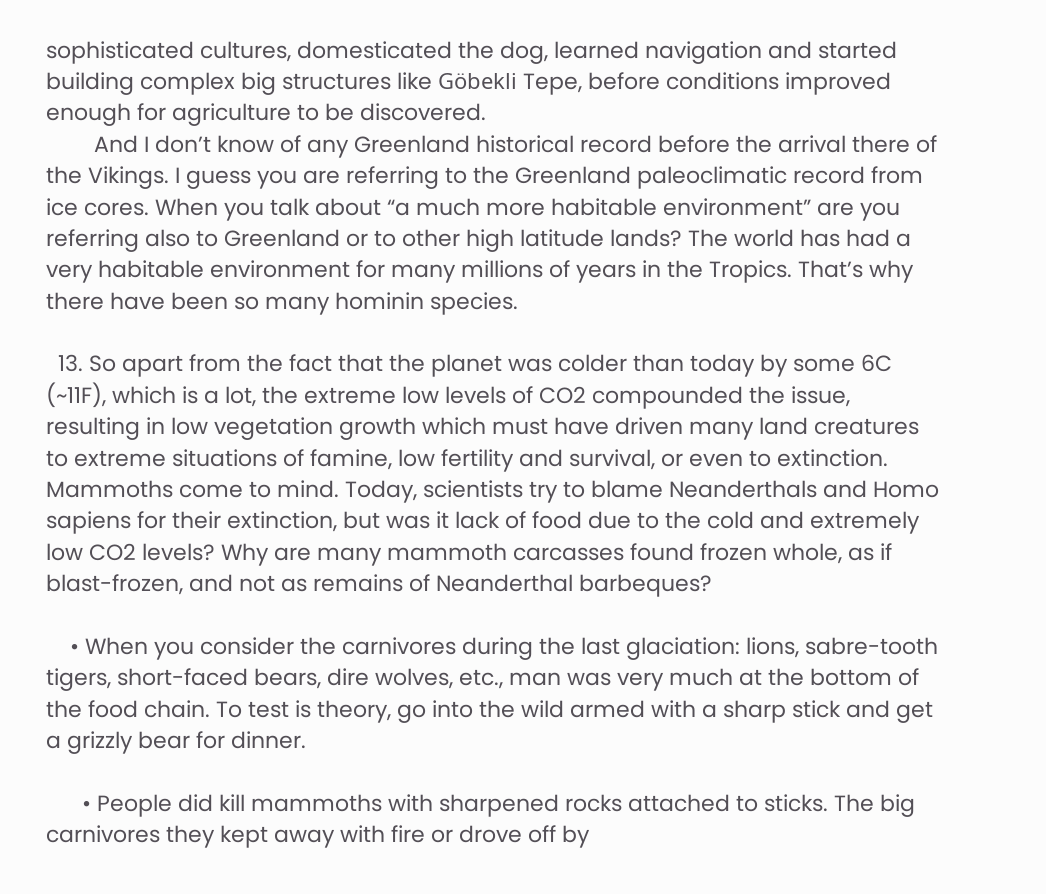sophisticated cultures, domesticated the dog, learned navigation and started building complex big structures like Göbekli Tepe, before conditions improved enough for agriculture to be discovered.
        And I don’t know of any Greenland historical record before the arrival there of the Vikings. I guess you are referring to the Greenland paleoclimatic record from ice cores. When you talk about “a much more habitable environment” are you referring also to Greenland or to other high latitude lands? The world has had a very habitable environment for many millions of years in the Tropics. That’s why there have been so many hominin species.

  13. So apart from the fact that the planet was colder than today by some 6C (~11F), which is a lot, the extreme low levels of CO2 compounded the issue, resulting in low vegetation growth which must have driven many land creatures to extreme situations of famine, low fertility and survival, or even to extinction. Mammoths come to mind. Today, scientists try to blame Neanderthals and Homo sapiens for their extinction, but was it lack of food due to the cold and extremely low CO2 levels? Why are many mammoth carcasses found frozen whole, as if blast-frozen, and not as remains of Neanderthal barbeques?

    • When you consider the carnivores during the last glaciation: lions, sabre-tooth tigers, short-faced bears, dire wolves, etc., man was very much at the bottom of the food chain. To test is theory, go into the wild armed with a sharp stick and get a grizzly bear for dinner.

      • People did kill mammoths with sharpened rocks attached to sticks. The big carnivores they kept away with fire or drove off by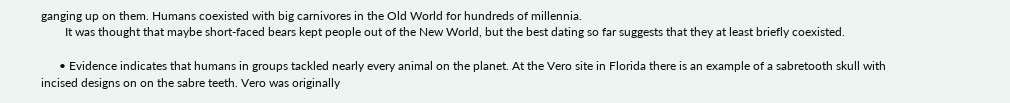ganging up on them. Humans coexisted with big carnivores in the Old World for hundreds of millennia.
        It was thought that maybe short-faced bears kept people out of the New World, but the best dating so far suggests that they at least briefly coexisted.

      • Evidence indicates that humans in groups tackled nearly every animal on the planet. At the Vero site in Florida there is an example of a sabretooth skull with incised designs on on the sabre teeth. Vero was originally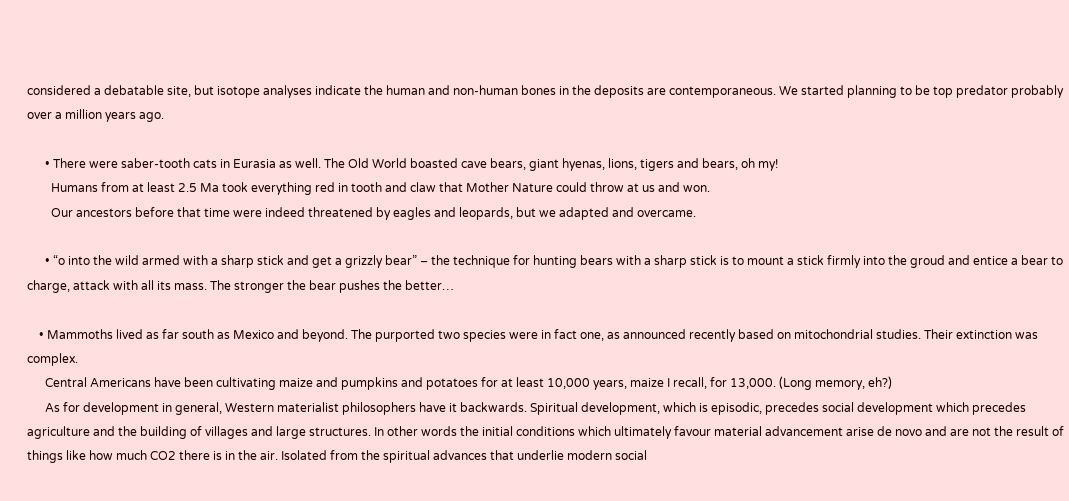considered a debatable site, but isotope analyses indicate the human and non-human bones in the deposits are contemporaneous. We started planning to be top predator probably over a million years ago.

      • There were saber-tooth cats in Eurasia as well. The Old World boasted cave bears, giant hyenas, lions, tigers and bears, oh my!
        Humans from at least 2.5 Ma took everything red in tooth and claw that Mother Nature could throw at us and won.
        Our ancestors before that time were indeed threatened by eagles and leopards, but we adapted and overcame.

      • “o into the wild armed with a sharp stick and get a grizzly bear” – the technique for hunting bears with a sharp stick is to mount a stick firmly into the groud and entice a bear to charge, attack with all its mass. The stronger the bear pushes the better…

    • Mammoths lived as far south as Mexico and beyond. The purported two species were in fact one, as announced recently based on mitochondrial studies. Their extinction was complex.
      Central Americans have been cultivating maize and pumpkins and potatoes for at least 10,000 years, maize I recall, for 13,000. (Long memory, eh?)
      As for development in general, Western materialist philosophers have it backwards. Spiritual development, which is episodic, precedes social development which precedes agriculture and the building of villages and large structures. In other words the initial conditions which ultimately favour material advancement arise de novo and are not the result of things like how much CO2 there is in the air. Isolated from the spiritual advances that underlie modern social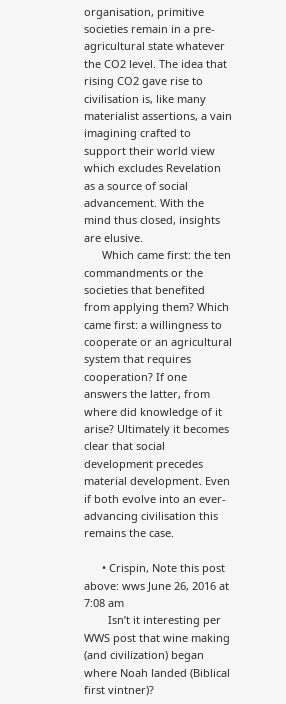organisation, primitive societies remain in a pre-agricultural state whatever the CO2 level. The idea that rising CO2 gave rise to civilisation is, like many materialist assertions, a vain imagining crafted to support their world view which excludes Revelation as a source of social advancement. With the mind thus closed, insights are elusive.
      Which came first: the ten commandments or the societies that benefited from applying them? Which came first: a willingness to cooperate or an agricultural system that requires cooperation? If one answers the latter, from where did knowledge of it arise? Ultimately it becomes clear that social development precedes material development. Even if both evolve into an ever-advancing civilisation this remains the case.

      • Crispin, Note this post above: wws June 26, 2016 at 7:08 am
        Isn’t it interesting per WWS post that wine making (and civilization) began where Noah landed (Biblical first vintner)?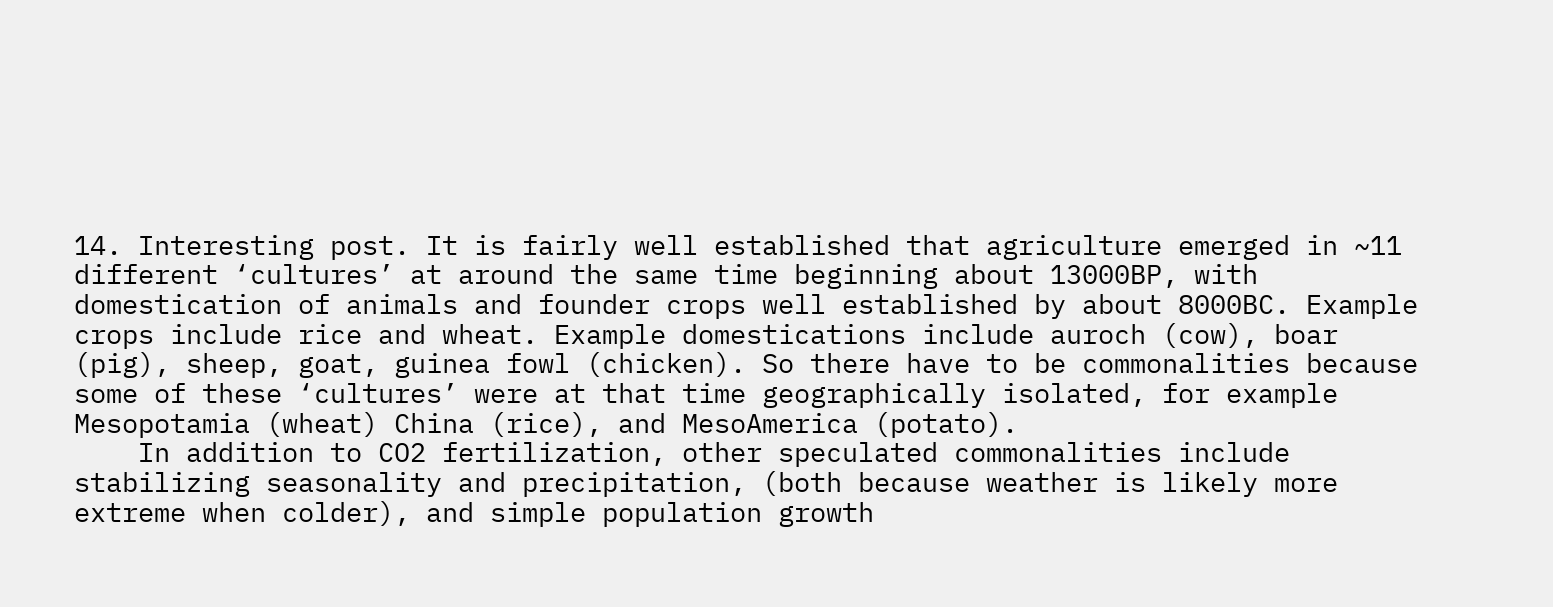14. Interesting post. It is fairly well established that agriculture emerged in ~11 different ‘cultures’ at around the same time beginning about 13000BP, with domestication of animals and founder crops well established by about 8000BC. Example crops include rice and wheat. Example domestications include auroch (cow), boar (pig), sheep, goat, guinea fowl (chicken). So there have to be commonalities because some of these ‘cultures’ were at that time geographically isolated, for example Mesopotamia (wheat) China (rice), and MesoAmerica (potato).
    In addition to CO2 fertilization, other speculated commonalities include stabilizing seasonality and precipitation, (both because weather is likely more extreme when colder), and simple population growth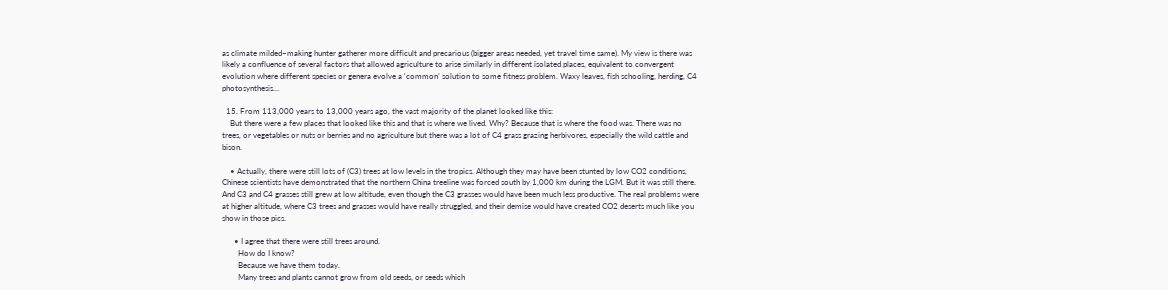as climate milded–making hunter gatherer more difficult and precarious (bigger areas needed, yet travel time same). My view is there was likely a confluence of several factors that allowed agriculture to arise similarly in different isolated places, equivalent to convergent evolution where different species or genera evolve a ‘common’ solution to some fitness problem. Waxy leaves, fish schooling, herding, C4 photosynthesis…

  15. From 113,000 years to 13,000 years ago, the vast majority of the planet looked like this:
    But there were a few places that looked like this and that is where we lived. Why? Because that is where the food was. There was no trees, or vegetables or nuts or berries and no agriculture but there was a lot of C4 grass grazing herbivores, especially the wild cattle and bison.

    • Actually, there were still lots of (C3) trees at low levels in the tropics. Although they may have been stunted by low CO2 conditions, Chinese scientists have demonstrated that the northern China treeline was forced south by 1,000 km during the LGM. But it was still there. And C3 and C4 grasses still grew at low altitude, even though the C3 grasses would have been much less productive. The real problems were at higher altitude, where C3 trees and grasses would have really struggled, and their demise would have created CO2 deserts much like you show in those pics.

      • I agree that there were still trees around.
        How do I know?
        Because we have them today.
        Many trees and plants cannot grow from old seeds, or seeds which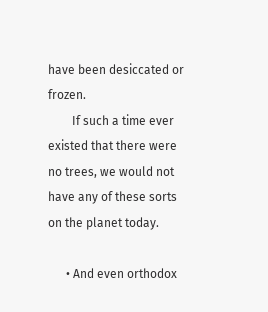have been desiccated or frozen.
        If such a time ever existed that there were no trees, we would not have any of these sorts on the planet today.

      • And even orthodox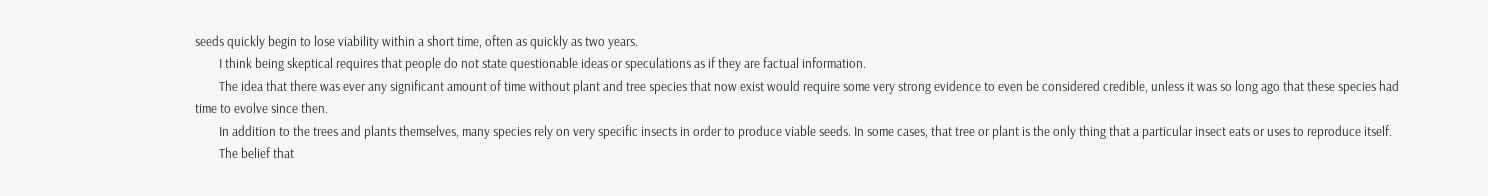seeds quickly begin to lose viability within a short time, often as quickly as two years.
        I think being skeptical requires that people do not state questionable ideas or speculations as if they are factual information.
        The idea that there was ever any significant amount of time without plant and tree species that now exist would require some very strong evidence to even be considered credible, unless it was so long ago that these species had time to evolve since then.
        In addition to the trees and plants themselves, many species rely on very specific insects in order to produce viable seeds. In some cases, that tree or plant is the only thing that a particular insect eats or uses to reproduce itself.
        The belief that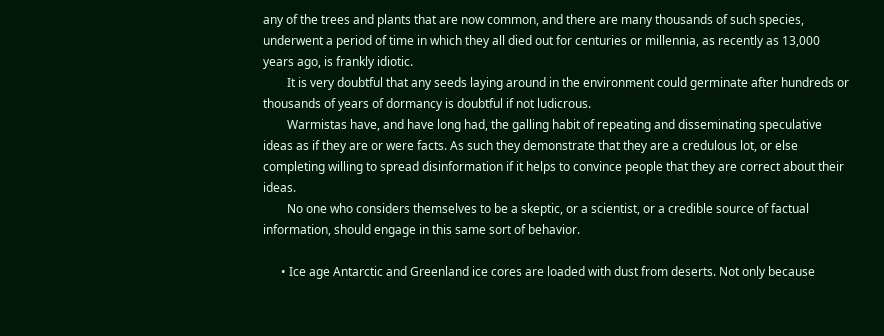any of the trees and plants that are now common, and there are many thousands of such species, underwent a period of time in which they all died out for centuries or millennia, as recently as 13,000 years ago, is frankly idiotic.
        It is very doubtful that any seeds laying around in the environment could germinate after hundreds or thousands of years of dormancy is doubtful if not ludicrous.
        Warmistas have, and have long had, the galling habit of repeating and disseminating speculative ideas as if they are or were facts. As such they demonstrate that they are a credulous lot, or else completing willing to spread disinformation if it helps to convince people that they are correct about their ideas.
        No one who considers themselves to be a skeptic, or a scientist, or a credible source of factual information, should engage in this same sort of behavior.

      • Ice age Antarctic and Greenland ice cores are loaded with dust from deserts. Not only because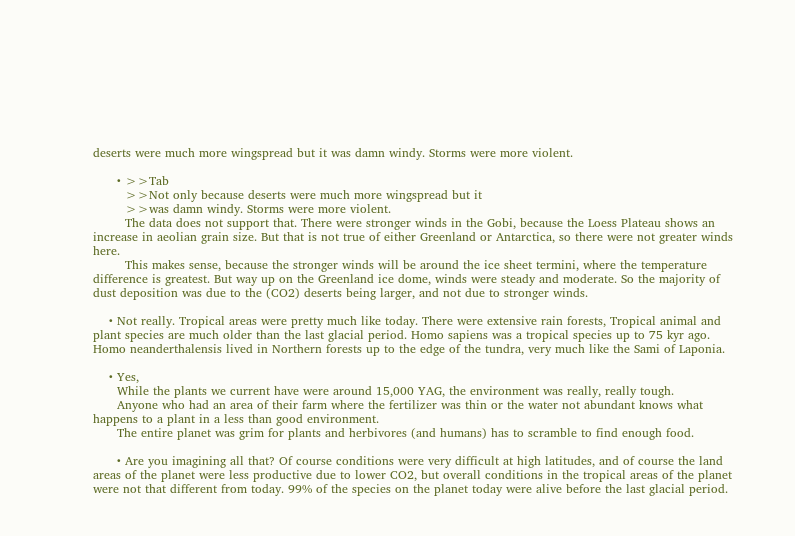deserts were much more wingspread but it was damn windy. Storms were more violent.

      • >>Tab
        >>Not only because deserts were much more wingspread but it
        >>was damn windy. Storms were more violent.
        The data does not support that. There were stronger winds in the Gobi, because the Loess Plateau shows an increase in aeolian grain size. But that is not true of either Greenland or Antarctica, so there were not greater winds here.
        This makes sense, because the stronger winds will be around the ice sheet termini, where the temperature difference is greatest. But way up on the Greenland ice dome, winds were steady and moderate. So the majority of dust deposition was due to the (CO2) deserts being larger, and not due to stronger winds.

    • Not really. Tropical areas were pretty much like today. There were extensive rain forests, Tropical animal and plant species are much older than the last glacial period. Homo sapiens was a tropical species up to 75 kyr ago. Homo neanderthalensis lived in Northern forests up to the edge of the tundra, very much like the Sami of Laponia.

    • Yes,
      While the plants we current have were around 15,000 YAG, the environment was really, really tough.
      Anyone who had an area of their farm where the fertilizer was thin or the water not abundant knows what happens to a plant in a less than good environment.
      The entire planet was grim for plants and herbivores (and humans) has to scramble to find enough food.

      • Are you imagining all that? Of course conditions were very difficult at high latitudes, and of course the land areas of the planet were less productive due to lower CO2, but overall conditions in the tropical areas of the planet were not that different from today. 99% of the species on the planet today were alive before the last glacial period.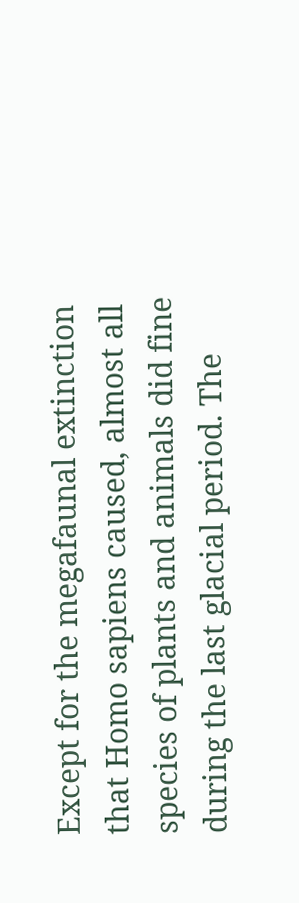Except for the megafaunal extinction that Homo sapiens caused, almost all species of plants and animals did fine during the last glacial period. The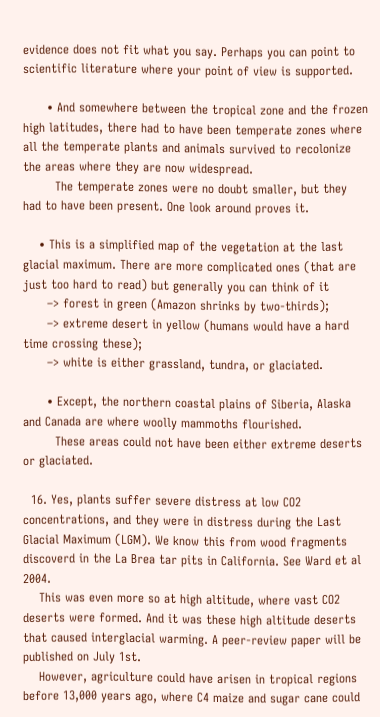evidence does not fit what you say. Perhaps you can point to scientific literature where your point of view is supported.

      • And somewhere between the tropical zone and the frozen high latitudes, there had to have been temperate zones where all the temperate plants and animals survived to recolonize the areas where they are now widespread.
        The temperate zones were no doubt smaller, but they had to have been present. One look around proves it.

    • This is a simplified map of the vegetation at the last glacial maximum. There are more complicated ones (that are just too hard to read) but generally you can think of it
      –> forest in green (Amazon shrinks by two-thirds);
      –> extreme desert in yellow (humans would have a hard time crossing these);
      –> white is either grassland, tundra, or glaciated.

      • Except, the northern coastal plains of Siberia, Alaska and Canada are where woolly mammoths flourished.
        These areas could not have been either extreme deserts or glaciated.

  16. Yes, plants suffer severe distress at low CO2 concentrations, and they were in distress during the Last Glacial Maximum (LGM). We know this from wood fragments discoverd in the La Brea tar pits in California. See Ward et al 2004.
    This was even more so at high altitude, where vast CO2 deserts were formed. And it was these high altitude deserts that caused interglacial warming. A peer-review paper will be published on July 1st.
    However, agriculture could have arisen in tropical regions before 13,000 years ago, where C4 maize and sugar cane could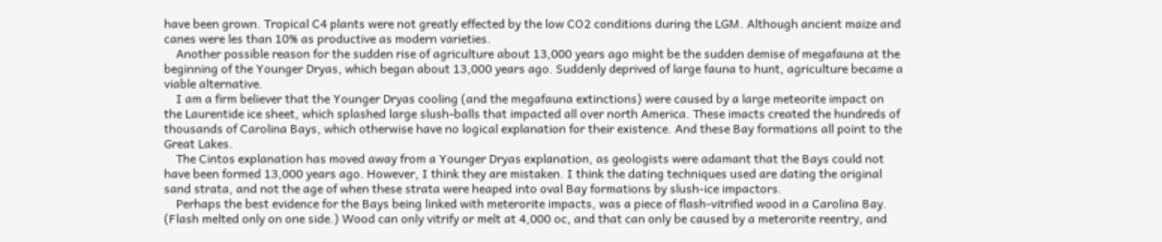have been grown. Tropical C4 plants were not greatly effected by the low CO2 conditions during the LGM. Although ancient maize and canes were les than 10% as productive as modern varieties.
    Another possible reason for the sudden rise of agriculture about 13,000 years ago might be the sudden demise of megafauna at the beginning of the Younger Dryas, which began about 13,000 years ago. Suddenly deprived of large fauna to hunt, agriculture became a viable alternative.
    I am a firm believer that the Younger Dryas cooling (and the megafauna extinctions) were caused by a large meteorite impact on the Laurentide ice sheet, which splashed large slush-balls that impacted all over north America. These imacts created the hundreds of thousands of Carolina Bays, which otherwise have no logical explanation for their existence. And these Bay formations all point to the Great Lakes.
    The Cintos explanation has moved away from a Younger Dryas explanation, as geologists were adamant that the Bays could not have been formed 13,000 years ago. However, I think they are mistaken. I think the dating techniques used are dating the original sand strata, and not the age of when these strata were heaped into oval Bay formations by slush-ice impactors.
    Perhaps the best evidence for the Bays being linked with meterorite impacts, was a piece of flash-vitrified wood in a Carolina Bay. (Flash melted only on one side.) Wood can only vitrify or melt at 4,000 oc, and that can only be caused by a meterorite reentry, and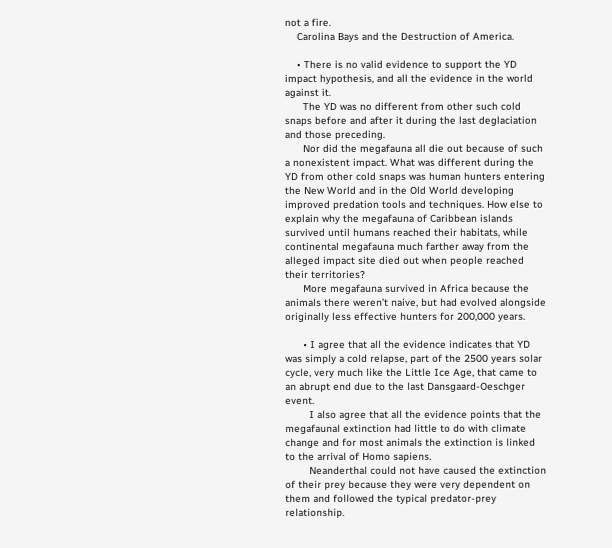not a fire.
    Carolina Bays and the Destruction of America.

    • There is no valid evidence to support the YD impact hypothesis, and all the evidence in the world against it.
      The YD was no different from other such cold snaps before and after it during the last deglaciation and those preceding.
      Nor did the megafauna all die out because of such a nonexistent impact. What was different during the YD from other cold snaps was human hunters entering the New World and in the Old World developing improved predation tools and techniques. How else to explain why the megafauna of Caribbean islands survived until humans reached their habitats, while continental megafauna much farther away from the alleged impact site died out when people reached their territories?
      More megafauna survived in Africa because the animals there weren’t naive, but had evolved alongside originally less effective hunters for 200,000 years.

      • I agree that all the evidence indicates that YD was simply a cold relapse, part of the 2500 years solar cycle, very much like the Little Ice Age, that came to an abrupt end due to the last Dansgaard-Oeschger event.
        I also agree that all the evidence points that the megafaunal extinction had little to do with climate change and for most animals the extinction is linked to the arrival of Homo sapiens.
        Neanderthal could not have caused the extinction of their prey because they were very dependent on them and followed the typical predator-prey relationship.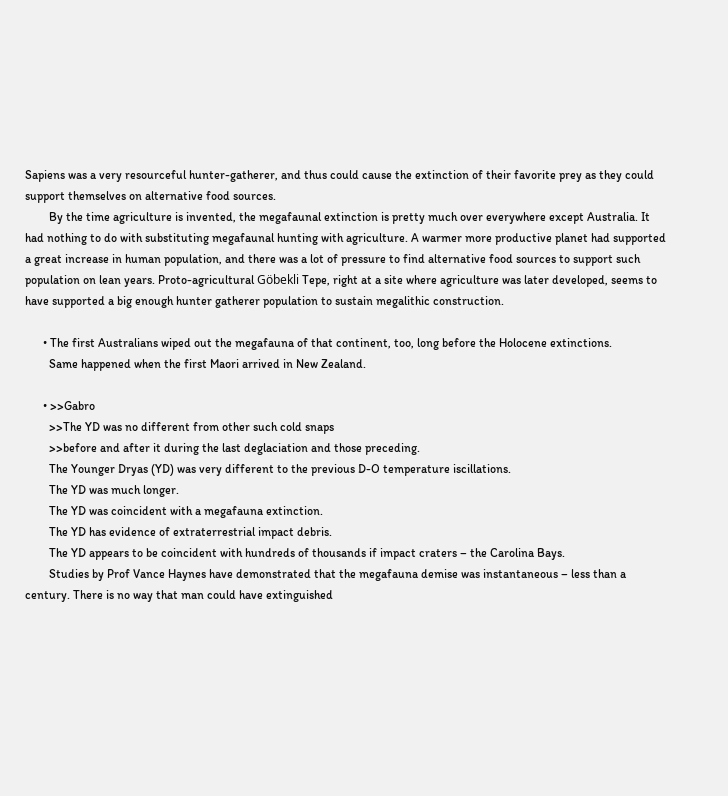Sapiens was a very resourceful hunter-gatherer, and thus could cause the extinction of their favorite prey as they could support themselves on alternative food sources.
        By the time agriculture is invented, the megafaunal extinction is pretty much over everywhere except Australia. It had nothing to do with substituting megafaunal hunting with agriculture. A warmer more productive planet had supported a great increase in human population, and there was a lot of pressure to find alternative food sources to support such population on lean years. Proto-agricultural Göbekli Tepe, right at a site where agriculture was later developed, seems to have supported a big enough hunter gatherer population to sustain megalithic construction.

      • The first Australians wiped out the megafauna of that continent, too, long before the Holocene extinctions.
        Same happened when the first Maori arrived in New Zealand.

      • >>Gabro
        >>The YD was no different from other such cold snaps
        >>before and after it during the last deglaciation and those preceding.
        The Younger Dryas (YD) was very different to the previous D-O temperature iscillations.
        The YD was much longer.
        The YD was coincident with a megafauna extinction.
        The YD has evidence of extraterrestrial impact debris.
        The YD appears to be coincident with hundreds of thousands if impact craters – the Carolina Bays.
        Studies by Prof Vance Haynes have demonstrated that the megafauna demise was instantaneous – less than a century. There is no way that man could have extinguished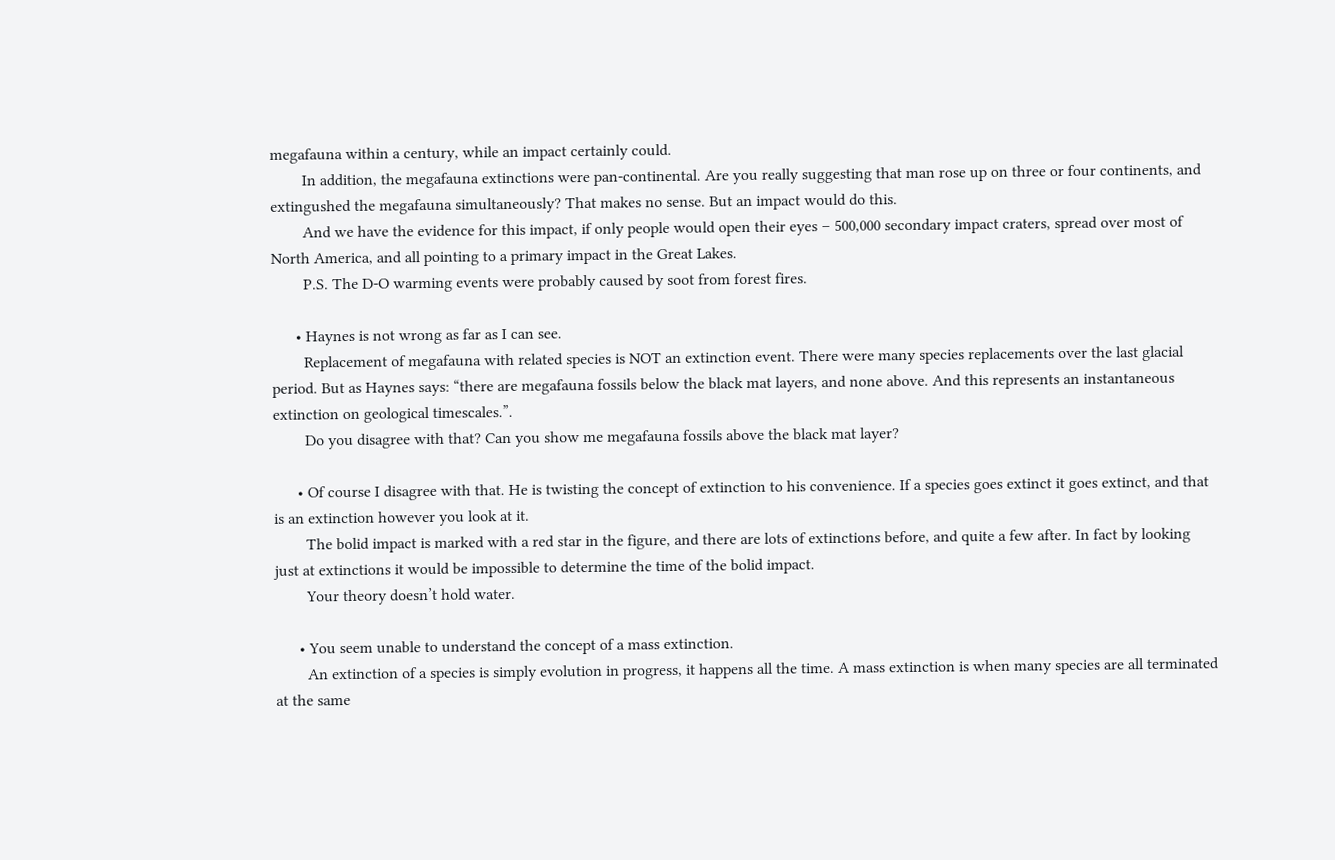megafauna within a century, while an impact certainly could.
        In addition, the megafauna extinctions were pan-continental. Are you really suggesting that man rose up on three or four continents, and extingushed the megafauna simultaneously? That makes no sense. But an impact would do this.
        And we have the evidence for this impact, if only people would open their eyes – 500,000 secondary impact craters, spread over most of North America, and all pointing to a primary impact in the Great Lakes.
        P.S. The D-O warming events were probably caused by soot from forest fires.

      • Haynes is not wrong as far as I can see.
        Replacement of megafauna with related species is NOT an extinction event. There were many species replacements over the last glacial period. But as Haynes says: “there are megafauna fossils below the black mat layers, and none above. And this represents an instantaneous extinction on geological timescales.”.
        Do you disagree with that? Can you show me megafauna fossils above the black mat layer?

      • Of course I disagree with that. He is twisting the concept of extinction to his convenience. If a species goes extinct it goes extinct, and that is an extinction however you look at it.
        The bolid impact is marked with a red star in the figure, and there are lots of extinctions before, and quite a few after. In fact by looking just at extinctions it would be impossible to determine the time of the bolid impact.
        Your theory doesn’t hold water.

      • You seem unable to understand the concept of a mass extinction.
        An extinction of a species is simply evolution in progress, it happens all the time. A mass extinction is when many species are all terminated at the same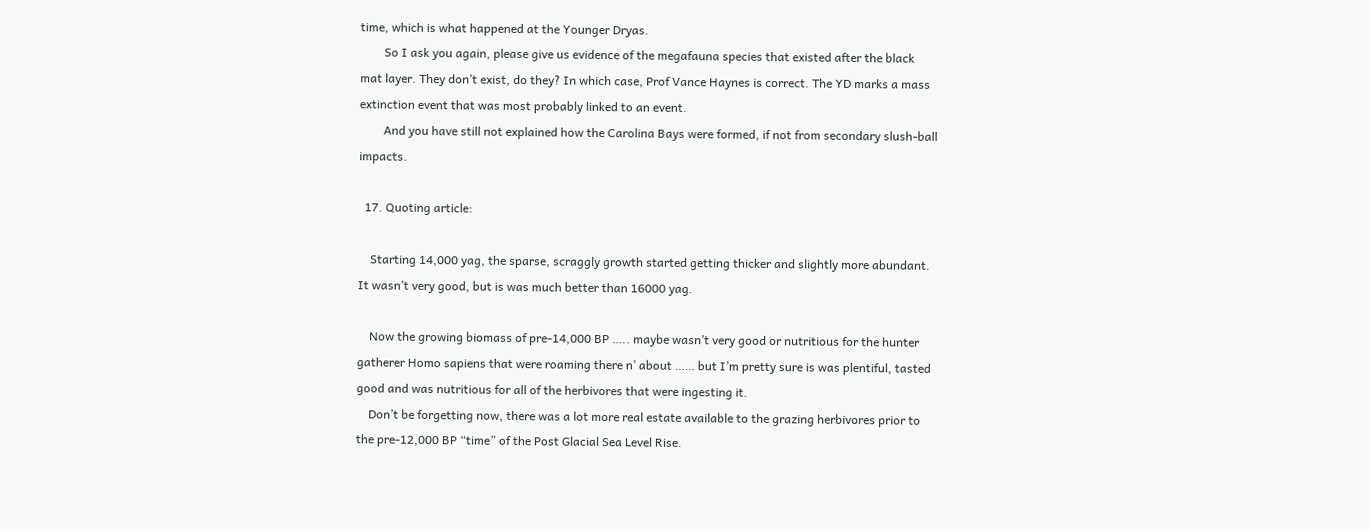time, which is what happened at the Younger Dryas.
        So I ask you again, please give us evidence of the megafauna species that existed after the black mat layer. They don’t exist, do they? In which case, Prof Vance Haynes is correct. The YD marks a mass extinction event that was most probably linked to an event.
        And you have still not explained how the Carolina Bays were formed, if not from secondary slush-ball impacts.

  17. Quoting article:

    Starting 14,000 yag, the sparse, scraggly growth started getting thicker and slightly more abundant. It wasn’t very good, but is was much better than 16000 yag.

    Now the growing biomass of pre-14,000 BP ….. maybe wasn’t very good or nutritious for the hunter gatherer Homo sapiens that were roaming there n’ about …… but I’m pretty sure is was plentiful, tasted good and was nutritious for all of the herbivores that were ingesting it.
    Don’t be forgetting now, there was a lot more real estate available to the grazing herbivores prior to the pre-12,000 BP “time” of the Post Glacial Sea Level Rise.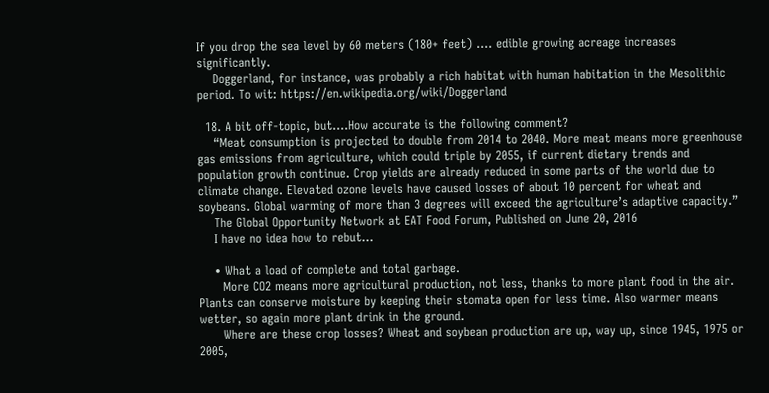If you drop the sea level by 60 meters (180+ feet) …. edible growing acreage increases significantly.
    Doggerland, for instance, was probably a rich habitat with human habitation in the Mesolithic period. To wit: https://en.wikipedia.org/wiki/Doggerland

  18. A bit off-topic, but….How accurate is the following comment?
    “Meat consumption is projected to double from 2014 to 2040. More meat means more greenhouse gas emissions from agriculture, which could triple by 2055, if current dietary trends and population growth continue. Crop yields are already reduced in some parts of the world due to climate change. Elevated ozone levels have caused losses of about 10 percent for wheat and soybeans. Global warming of more than 3 degrees will exceed the agriculture’s adaptive capacity.”
    The Global Opportunity Network at EAT Food Forum, Published on June 20, 2016
    I have no idea how to rebut…

    • What a load of complete and total garbage.
      More CO2 means more agricultural production, not less, thanks to more plant food in the air. Plants can conserve moisture by keeping their stomata open for less time. Also warmer means wetter, so again more plant drink in the ground.
      Where are these crop losses? Wheat and soybean production are up, way up, since 1945, 1975 or 2005,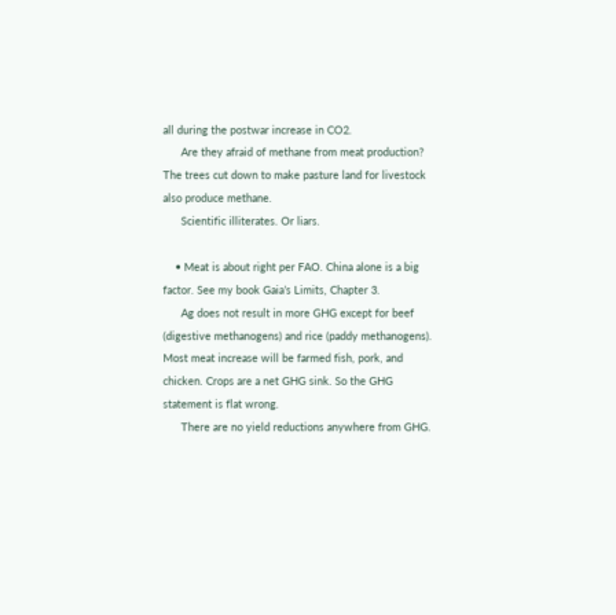all during the postwar increase in CO2.
      Are they afraid of methane from meat production? The trees cut down to make pasture land for livestock also produce methane.
      Scientific illiterates. Or liars.

    • Meat is about right per FAO. China alone is a big factor. See my book Gaia’s Limits, Chapter 3.
      Ag does not result in more GHG except for beef (digestive methanogens) and rice (paddy methanogens). Most meat increase will be farmed fish, pork, and chicken. Crops are a net GHG sink. So the GHG statement is flat wrong.
      There are no yield reductions anywhere from GHG.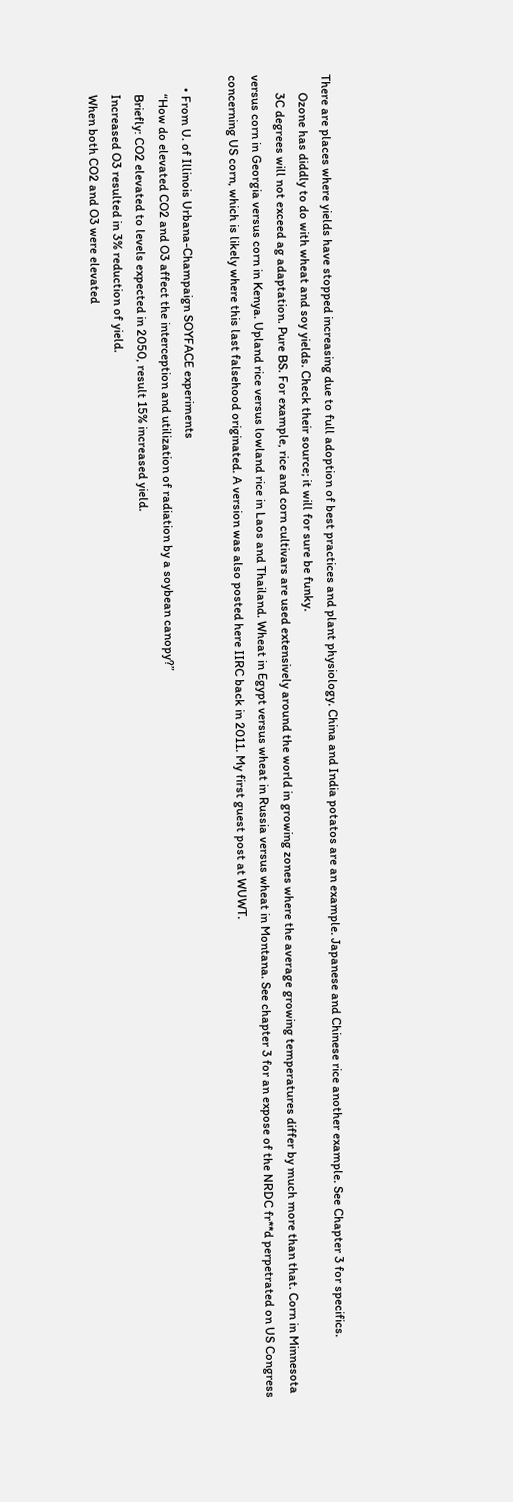There are places where yields have stopped increasing due to full adoption of best practices and plant physiology. China and India potatos are an example. Japanese and Chinese rice another example. See Chapter 3 for specifics.
      Ozone has diddly to do with wheat and soy yields. Check their source; it will for sure be funky.
      3C degrees will not exceed ag adaptation. Pure BS. For example, rice and corn cultivars are used extensively around the world in growing zones where the average growing temperatures differ by much more than that. Corn in Minnesota versus corn in Georgia versus corn in Kenya. Upland rice versus lowland rice in Laos and Thailand. Wheat in Egypt versus wheat in Russia versus wheat in Montana. See chapter 3 for an expose of the NRDC fr**d perpetrated on US Congress concerning US corn, which is likely where this last falsehood originated. A version was also posted here IIRC back in 2011. My first guest post at WUWT.

    • From U. of Illinois Urbana-Champaign SOYFACE experiments
      “How do elevated CO2 and O3 affect the interception and utilization of radiation by a soybean canopy?”
      Briefly: CO2 elevated to levels expected in 2050, result 15% increased yield.
      Increased O3 resulted in 3% reduction of yield.
      When both CO2 and O3 were elevated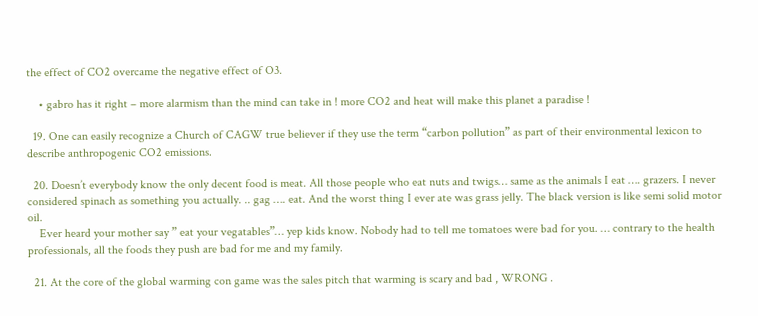the effect of CO2 overcame the negative effect of O3.

    • gabro has it right – more alarmism than the mind can take in ! more CO2 and heat will make this planet a paradise !

  19. One can easily recognize a Church of CAGW true believer if they use the term “carbon pollution” as part of their environmental lexicon to describe anthropogenic CO2 emissions.

  20. Doesn’t everybody know the only decent food is meat. All those people who eat nuts and twigs… same as the animals I eat …. grazers. I never considered spinach as something you actually. .. gag …. eat. And the worst thing I ever ate was grass jelly. The black version is like semi solid motor oil.
    Ever heard your mother say ” eat your vegatables”… yep kids know. Nobody had to tell me tomatoes were bad for you. … contrary to the health professionals, all the foods they push are bad for me and my family.

  21. At the core of the global warming con game was the sales pitch that warming is scary and bad , WRONG .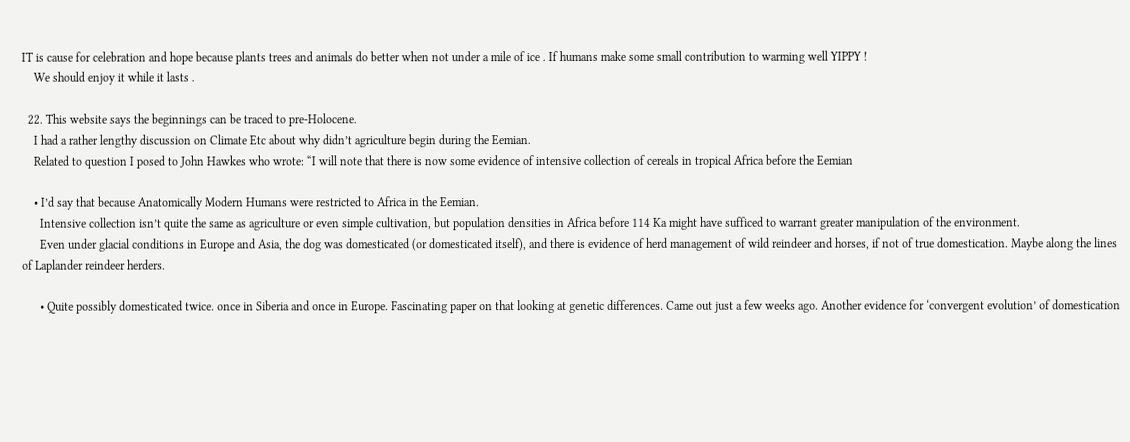IT is cause for celebration and hope because plants trees and animals do better when not under a mile of ice . If humans make some small contribution to warming well YIPPY !
    We should enjoy it while it lasts .

  22. This website says the beginnings can be traced to pre-Holocene.
    I had a rather lengthy discussion on Climate Etc about why didn’t agriculture begin during the Eemian.
    Related to question I posed to John Hawkes who wrote: “I will note that there is now some evidence of intensive collection of cereals in tropical Africa before the Eemian

    • I’d say that because Anatomically Modern Humans were restricted to Africa in the Eemian.
      Intensive collection isn’t quite the same as agriculture or even simple cultivation, but population densities in Africa before 114 Ka might have sufficed to warrant greater manipulation of the environment.
      Even under glacial conditions in Europe and Asia, the dog was domesticated (or domesticated itself), and there is evidence of herd management of wild reindeer and horses, if not of true domestication. Maybe along the lines of Laplander reindeer herders.

      • Quite possibly domesticated twice. once in Siberia and once in Europe. Fascinating paper on that looking at genetic differences. Came out just a few weeks ago. Another evidence for ‘convergent evolution’ of domestication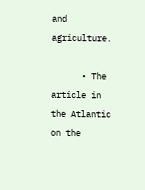and agriculture.

      • The article in the Atlantic on the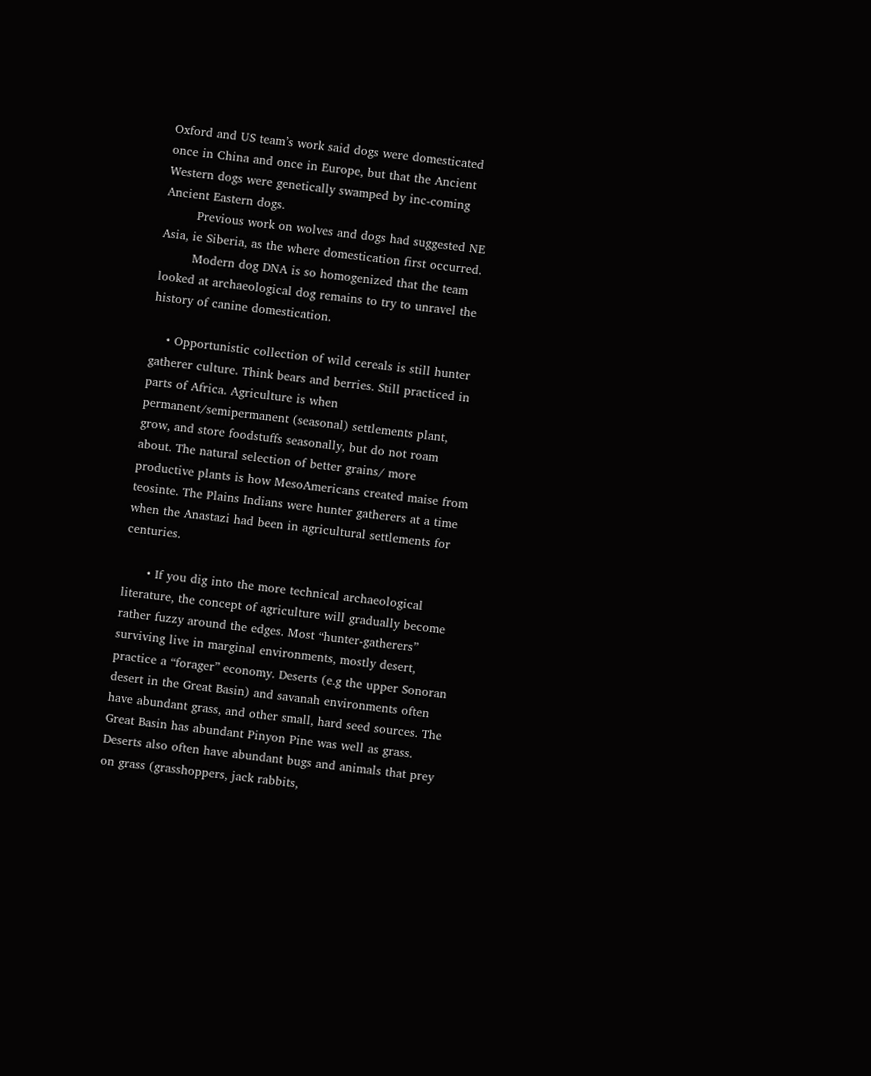Oxford and US team’s work said dogs were domesticated once in China and once in Europe, but that the Ancient Western dogs were genetically swamped by inc-coming Ancient Eastern dogs.
        Previous work on wolves and dogs had suggested NE Asia, ie Siberia, as the where domestication first occurred.
        Modern dog DNA is so homogenized that the team looked at archaeological dog remains to try to unravel the history of canine domestication.

    • Opportunistic collection of wild cereals is still hunter gatherer culture. Think bears and berries. Still practiced in parts of Africa. Agriculture is when permanent/semipermanent (seasonal) settlements plant, grow, and store foodstuffs seasonally, but do not roam about. The natural selection of better grains/ more productive plants is how MesoAmericans created maise from teosinte. The Plains Indians were hunter gatherers at a time when the Anastazi had been in agricultural settlements for centuries.

      • If you dig into the more technical archaeological literature, the concept of agriculture will gradually become rather fuzzy around the edges. Most “hunter-gatherers” surviving live in marginal environments, mostly desert, practice a “forager” economy. Deserts (e.g the upper Sonoran desert in the Great Basin) and savanah environments often have abundant grass, and other small, hard seed sources. The Great Basin has abundant Pinyon Pine was well as grass. Deserts also often have abundant bugs and animals that prey on grass (grasshoppers, jack rabbits,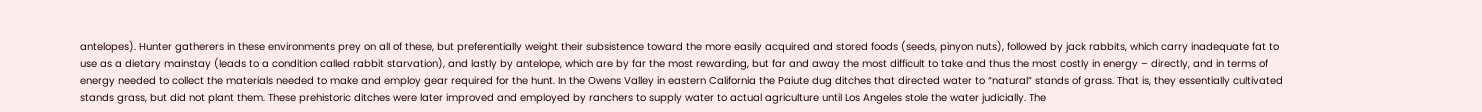antelopes). Hunter gatherers in these environments prey on all of these, but preferentially weight their subsistence toward the more easily acquired and stored foods (seeds, pinyon nuts), followed by jack rabbits, which carry inadequate fat to use as a dietary mainstay (leads to a condition called rabbit starvation), and lastly by antelope, which are by far the most rewarding, but far and away the most difficult to take and thus the most costly in energy – directly, and in terms of energy needed to collect the materials needed to make and employ gear required for the hunt. In the Owens Valley in eastern California the Paiute dug ditches that directed water to “natural” stands of grass. That is, they essentially cultivated stands grass, but did not plant them. These prehistoric ditches were later improved and employed by ranchers to supply water to actual agriculture until Los Angeles stole the water judicially. The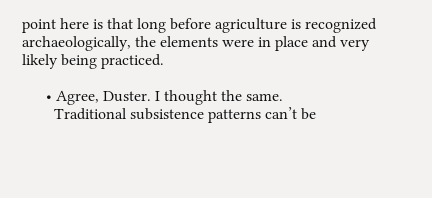point here is that long before agriculture is recognized archaeologically, the elements were in place and very likely being practiced.

      • Agree, Duster. I thought the same.
        Traditional subsistence patterns can’t be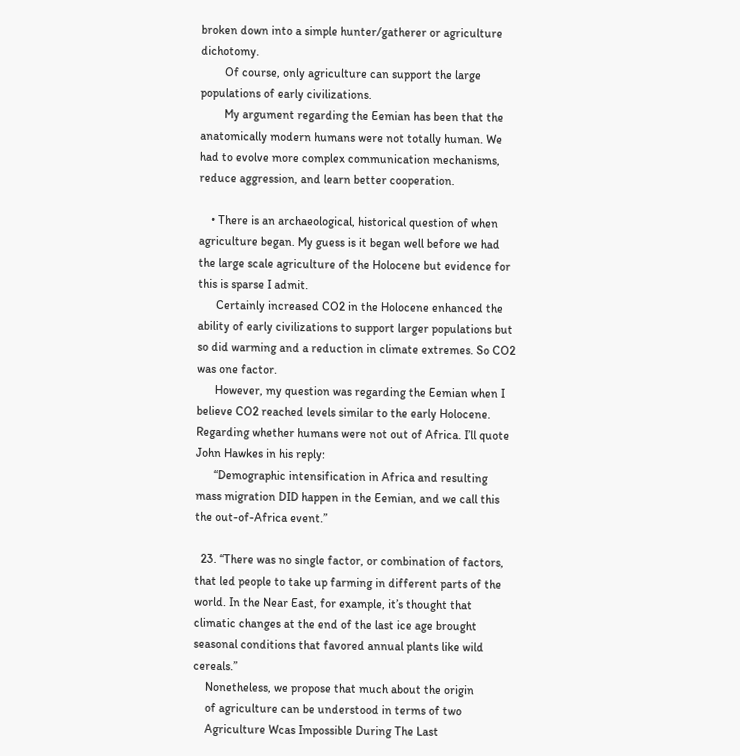broken down into a simple hunter/gatherer or agriculture dichotomy.
        Of course, only agriculture can support the large populations of early civilizations.
        My argument regarding the Eemian has been that the anatomically modern humans were not totally human. We had to evolve more complex communication mechanisms, reduce aggression, and learn better cooperation.

    • There is an archaeological, historical question of when agriculture began. My guess is it began well before we had the large scale agriculture of the Holocene but evidence for this is sparse I admit.
      Certainly increased CO2 in the Holocene enhanced the ability of early civilizations to support larger populations but so did warming and a reduction in climate extremes. So CO2 was one factor.
      However, my question was regarding the Eemian when I believe CO2 reached levels similar to the early Holocene. Regarding whether humans were not out of Africa. I’ll quote John Hawkes in his reply:
      “Demographic intensification in Africa and resulting mass migration DID happen in the Eemian, and we call this the out-of-Africa event.”

  23. “There was no single factor, or combination of factors, that led people to take up farming in different parts of the world. In the Near East, for example, it’s thought that climatic changes at the end of the last ice age brought seasonal conditions that favored annual plants like wild cereals.”
    Nonetheless, we propose that much about the origin
    of agriculture can be understood in terms of two
    Agriculture Wcas Impossible During The Last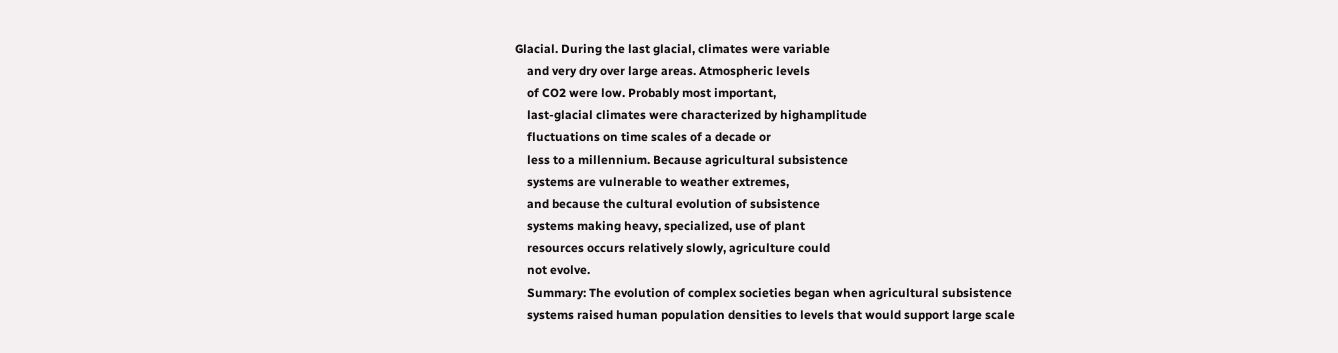Glacial. During the last glacial, climates were variable
    and very dry over large areas. Atmospheric levels
    of CO2 were low. Probably most important,
    last-glacial climates were characterized by highamplitude
    fluctuations on time scales of a decade or
    less to a millennium. Because agricultural subsistence
    systems are vulnerable to weather extremes,
    and because the cultural evolution of subsistence
    systems making heavy, specialized, use of plant
    resources occurs relatively slowly, agriculture could
    not evolve.
    Summary: The evolution of complex societies began when agricultural subsistence
    systems raised human population densities to levels that would support large scale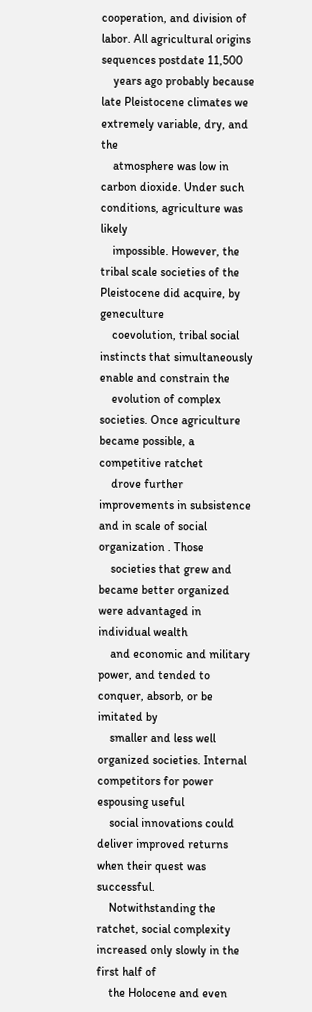cooperation, and division of labor. All agricultural origins sequences postdate 11,500
    years ago probably because late Pleistocene climates we extremely variable, dry, and the
    atmosphere was low in carbon dioxide. Under such conditions, agriculture was likely
    impossible. However, the tribal scale societies of the Pleistocene did acquire, by geneculture
    coevolution, tribal social instincts that simultaneously enable and constrain the
    evolution of complex societies. Once agriculture became possible, a competitive ratchet
    drove further improvements in subsistence and in scale of social organization . Those
    societies that grew and became better organized were advantaged in individual wealth
    and economic and military power, and tended to conquer, absorb, or be imitated by
    smaller and less well organized societies. Internal competitors for power espousing useful
    social innovations could deliver improved returns when their quest was successful.
    Notwithstanding the ratchet, social complexity increased only slowly in the first half of
    the Holocene and even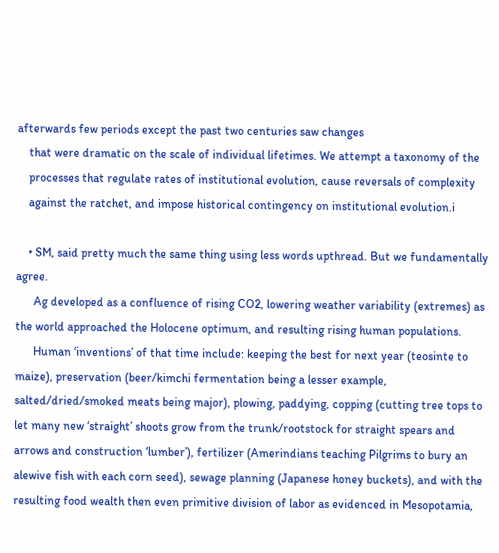afterwards few periods except the past two centuries saw changes
    that were dramatic on the scale of individual lifetimes. We attempt a taxonomy of the
    processes that regulate rates of institutional evolution, cause reversals of complexity
    against the ratchet, and impose historical contingency on institutional evolution.i

    • SM, said pretty much the same thing using less words upthread. But we fundamentally agree.
      Ag developed as a confluence of rising CO2, lowering weather variability (extremes) as the world approached the Holocene optimum, and resulting rising human populations.
      Human ‘inventions’ of that time include: keeping the best for next year (teosinte to maize), preservation (beer/kimchi fermentation being a lesser example, salted/dried/smoked meats being major), plowing, paddying, copping (cutting tree tops to let many new ‘straight’ shoots grow from the trunk/rootstock for straight spears and arrows and construction ‘lumber’), fertilizer (Amerindians teaching Pilgrims to bury an alewive fish with each corn seed), sewage planning (Japanese honey buckets), and with the resulting food wealth then even primitive division of labor as evidenced in Mesopotamia,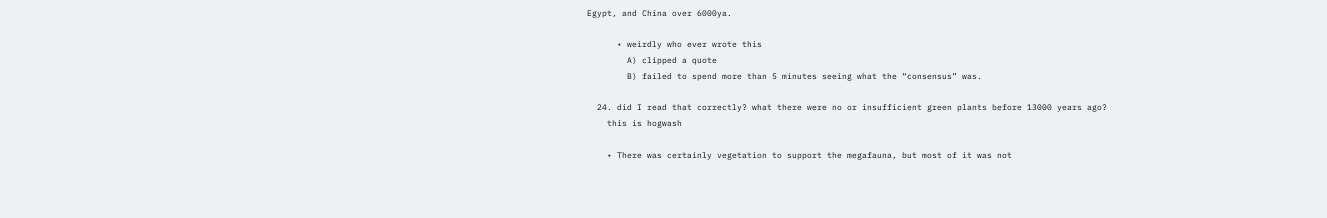Egypt, and China over 6000ya.

      • weirdly who ever wrote this
        A) clipped a quote
        B) failed to spend more than 5 minutes seeing what the “consensus” was.

  24. did I read that correctly? what there were no or insufficient green plants before 13000 years ago?
    this is hogwash

    • There was certainly vegetation to support the megafauna, but most of it was not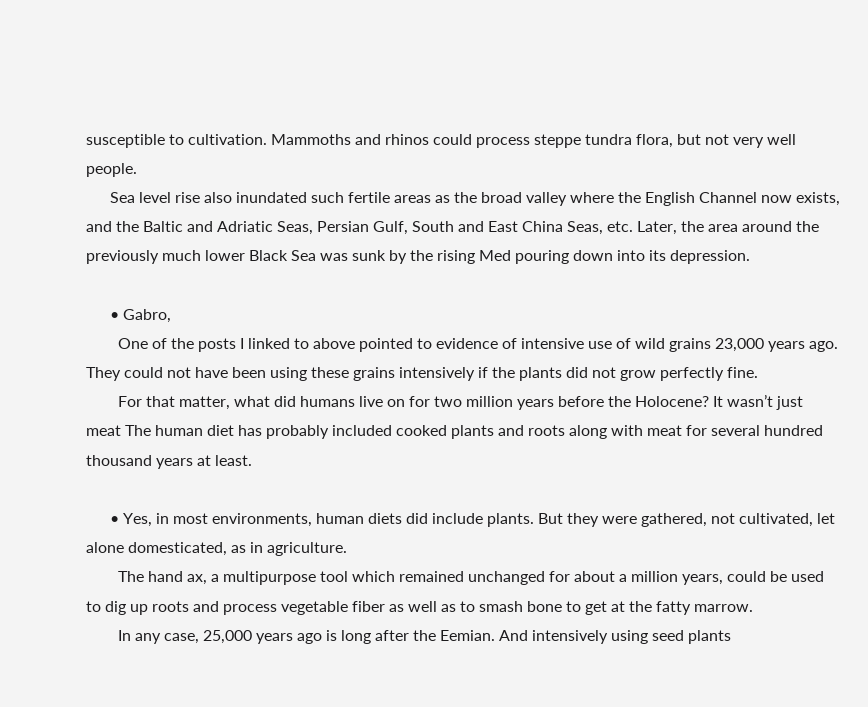susceptible to cultivation. Mammoths and rhinos could process steppe tundra flora, but not very well people.
      Sea level rise also inundated such fertile areas as the broad valley where the English Channel now exists, and the Baltic and Adriatic Seas, Persian Gulf, South and East China Seas, etc. Later, the area around the previously much lower Black Sea was sunk by the rising Med pouring down into its depression.

      • Gabro,
        One of the posts I linked to above pointed to evidence of intensive use of wild grains 23,000 years ago. They could not have been using these grains intensively if the plants did not grow perfectly fine.
        For that matter, what did humans live on for two million years before the Holocene? It wasn’t just meat The human diet has probably included cooked plants and roots along with meat for several hundred thousand years at least.

      • Yes, in most environments, human diets did include plants. But they were gathered, not cultivated, let alone domesticated, as in agriculture.
        The hand ax, a multipurpose tool which remained unchanged for about a million years, could be used to dig up roots and process vegetable fiber as well as to smash bone to get at the fatty marrow.
        In any case, 25,000 years ago is long after the Eemian. And intensively using seed plants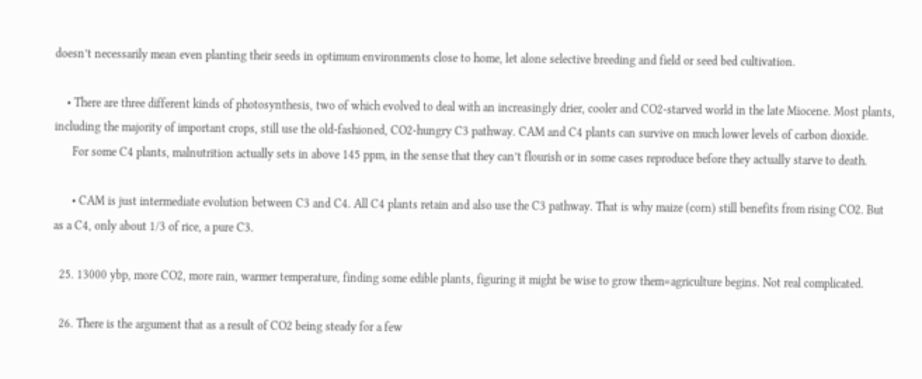doesn’t necessarily mean even planting their seeds in optimum environments close to home, let alone selective breeding and field or seed bed cultivation.

    • There are three different kinds of photosynthesis, two of which evolved to deal with an increasingly drier, cooler and CO2-starved world in the late Miocene. Most plants, including the majority of important crops, still use the old-fashioned, CO2-hungry C3 pathway. CAM and C4 plants can survive on much lower levels of carbon dioxide.
      For some C4 plants, malnutrition actually sets in above 145 ppm, in the sense that they can’t flourish or in some cases reproduce before they actually starve to death.

      • CAM is just intermediate evolution between C3 and C4. All C4 plants retain and also use the C3 pathway. That is why maize (corn) still benefits from rising CO2. But as a C4, only about 1/3 of rice, a pure C3.

  25. 13000 ybp, more CO2, more rain, warmer temperature, finding some edible plants, figuring it might be wise to grow them=agriculture begins. Not real complicated.

  26. There is the argument that as a result of CO2 being steady for a few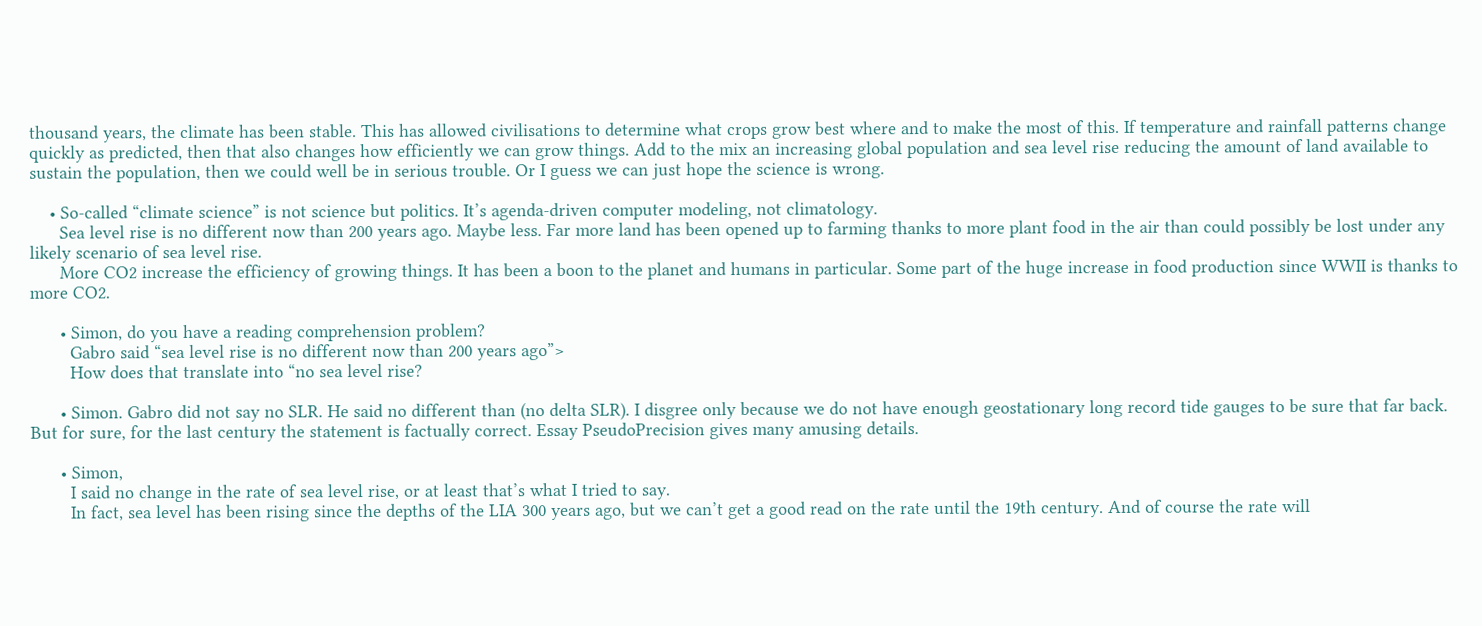thousand years, the climate has been stable. This has allowed civilisations to determine what crops grow best where and to make the most of this. If temperature and rainfall patterns change quickly as predicted, then that also changes how efficiently we can grow things. Add to the mix an increasing global population and sea level rise reducing the amount of land available to sustain the population, then we could well be in serious trouble. Or I guess we can just hope the science is wrong.

    • So-called “climate science” is not science but politics. It’s agenda-driven computer modeling, not climatology.
      Sea level rise is no different now than 200 years ago. Maybe less. Far more land has been opened up to farming thanks to more plant food in the air than could possibly be lost under any likely scenario of sea level rise.
      More CO2 increase the efficiency of growing things. It has been a boon to the planet and humans in particular. Some part of the huge increase in food production since WWII is thanks to more CO2.

      • Simon, do you have a reading comprehension problem?
        Gabro said “sea level rise is no different now than 200 years ago”>
        How does that translate into “no sea level rise?

      • Simon. Gabro did not say no SLR. He said no different than (no delta SLR). I disgree only because we do not have enough geostationary long record tide gauges to be sure that far back. But for sure, for the last century the statement is factually correct. Essay PseudoPrecision gives many amusing details.

      • Simon,
        I said no change in the rate of sea level rise, or at least that’s what I tried to say.
        In fact, sea level has been rising since the depths of the LIA 300 years ago, but we can’t get a good read on the rate until the 19th century. And of course the rate will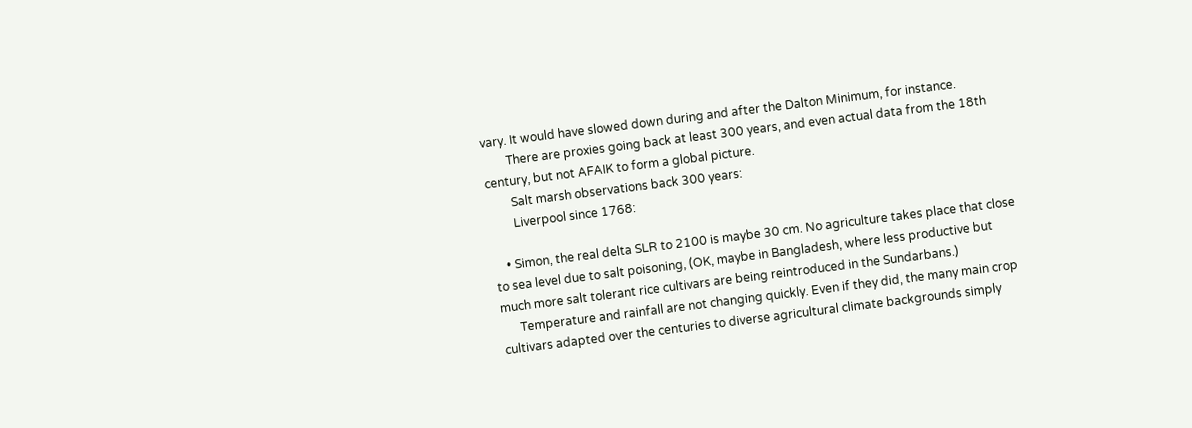vary. It would have slowed down during and after the Dalton Minimum, for instance.
        There are proxies going back at least 300 years, and even actual data from the 18th century, but not AFAIK to form a global picture.
        Salt marsh observations back 300 years:
        Liverpool since 1768:

    • Simon, the real delta SLR to 2100 is maybe 30 cm. No agriculture takes place that close to sea level due to salt poisoning, (OK, maybe in Bangladesh, where less productive but much more salt tolerant rice cultivars are being reintroduced in the Sundarbans.)
      Temperature and rainfall are not changing quickly. Even if they did, the many main crop cultivars adapted over the centuries to diverse agricultural climate backgrounds simply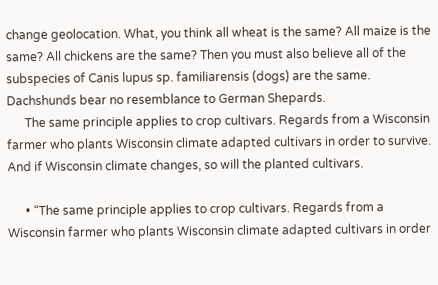change geolocation. What, you think all wheat is the same? All maize is the same? All chickens are the same? Then you must also believe all of the subspecies of Canis lupus sp. familiarensis (dogs) are the same. Dachshunds bear no resemblance to German Shepards.
      The same principle applies to crop cultivars. Regards from a Wisconsin farmer who plants Wisconsin climate adapted cultivars in order to survive. And if Wisconsin climate changes, so will the planted cultivars.

      • “The same principle applies to crop cultivars. Regards from a Wisconsin farmer who plants Wisconsin climate adapted cultivars in order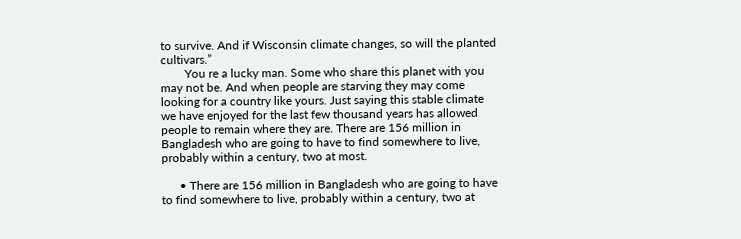to survive. And if Wisconsin climate changes, so will the planted cultivars.”
        You re a lucky man. Some who share this planet with you may not be. And when people are starving they may come looking for a country like yours. Just saying this stable climate we have enjoyed for the last few thousand years has allowed people to remain where they are. There are 156 million in Bangladesh who are going to have to find somewhere to live, probably within a century, two at most.

      • There are 156 million in Bangladesh who are going to have to find somewhere to live, probably within a century, two at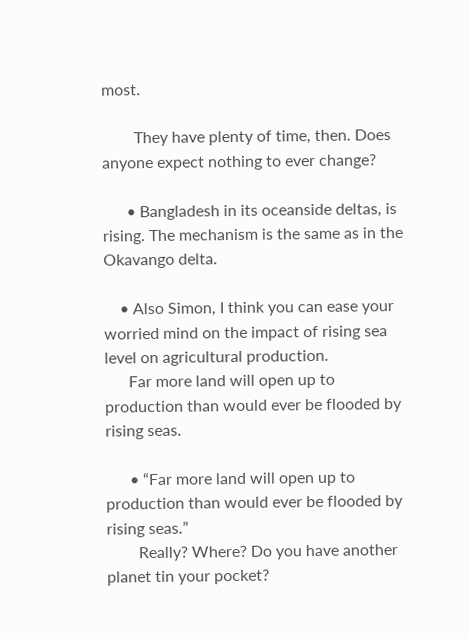most.

        They have plenty of time, then. Does anyone expect nothing to ever change?

      • Bangladesh in its oceanside deltas, is rising. The mechanism is the same as in the Okavango delta.

    • Also Simon, I think you can ease your worried mind on the impact of rising sea level on agricultural production.
      Far more land will open up to production than would ever be flooded by rising seas.

      • “Far more land will open up to production than would ever be flooded by rising seas.”
        Really? Where? Do you have another planet tin your pocket?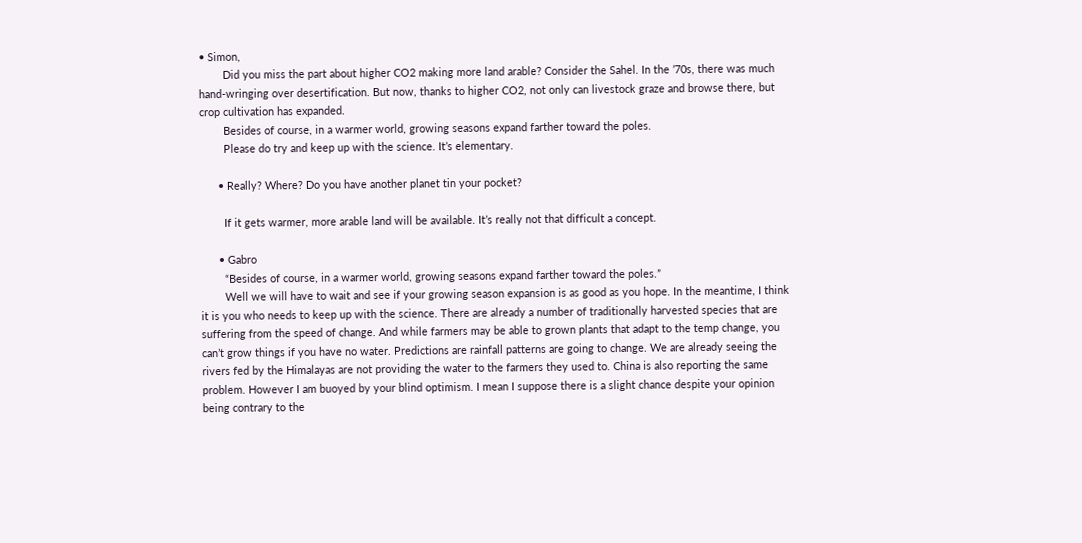• Simon,
        Did you miss the part about higher CO2 making more land arable? Consider the Sahel. In the ’70s, there was much hand-wringing over desertification. But now, thanks to higher CO2, not only can livestock graze and browse there, but crop cultivation has expanded.
        Besides of course, in a warmer world, growing seasons expand farther toward the poles.
        Please do try and keep up with the science. It’s elementary.

      • Really? Where? Do you have another planet tin your pocket?

        If it gets warmer, more arable land will be available. It’s really not that difficult a concept.

      • Gabro
        “Besides of course, in a warmer world, growing seasons expand farther toward the poles.”
        Well we will have to wait and see if your growing season expansion is as good as you hope. In the meantime, I think it is you who needs to keep up with the science. There are already a number of traditionally harvested species that are suffering from the speed of change. And while farmers may be able to grown plants that adapt to the temp change, you can’t grow things if you have no water. Predictions are rainfall patterns are going to change. We are already seeing the rivers fed by the Himalayas are not providing the water to the farmers they used to. China is also reporting the same problem. However I am buoyed by your blind optimism. I mean I suppose there is a slight chance despite your opinion being contrary to the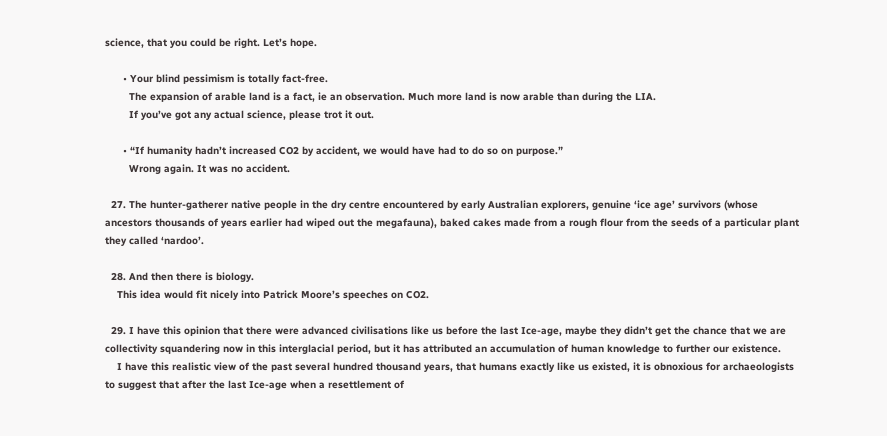science, that you could be right. Let’s hope.

      • Your blind pessimism is totally fact-free.
        The expansion of arable land is a fact, ie an observation. Much more land is now arable than during the LIA.
        If you’ve got any actual science, please trot it out.

      • “If humanity hadn’t increased CO2 by accident, we would have had to do so on purpose.”
        Wrong again. It was no accident.

  27. The hunter-gatherer native people in the dry centre encountered by early Australian explorers, genuine ‘ice age’ survivors (whose ancestors thousands of years earlier had wiped out the megafauna), baked cakes made from a rough flour from the seeds of a particular plant they called ‘nardoo’.

  28. And then there is biology.
    This idea would fit nicely into Patrick Moore’s speeches on CO2.

  29. I have this opinion that there were advanced civilisations like us before the last Ice-age, maybe they didn’t get the chance that we are collectivity squandering now in this interglacial period, but it has attributed an accumulation of human knowledge to further our existence.
    I have this realistic view of the past several hundred thousand years, that humans exactly like us existed, it is obnoxious for archaeologists to suggest that after the last Ice-age when a resettlement of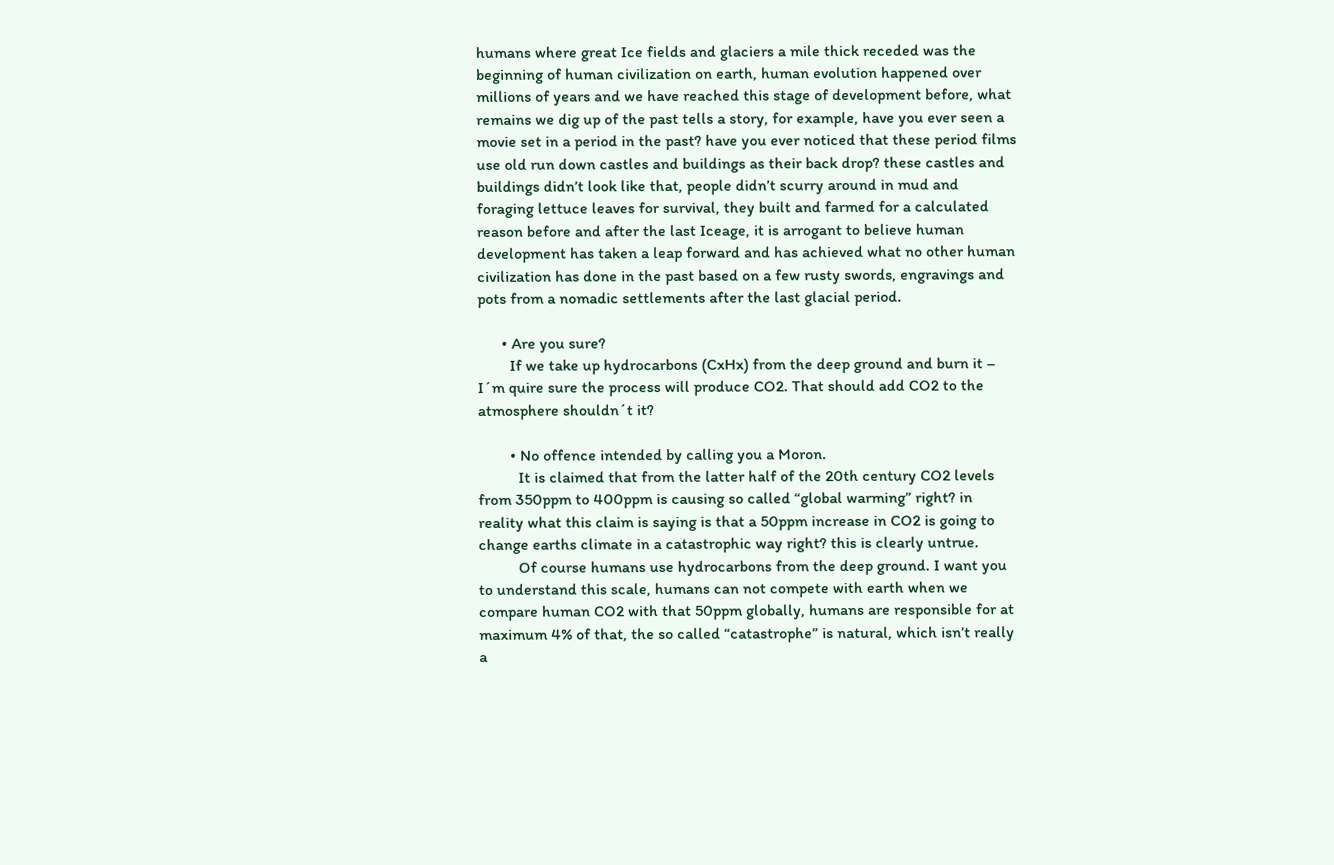humans where great Ice fields and glaciers a mile thick receded was the beginning of human civilization on earth, human evolution happened over millions of years and we have reached this stage of development before, what remains we dig up of the past tells a story, for example, have you ever seen a movie set in a period in the past? have you ever noticed that these period films use old run down castles and buildings as their back drop? these castles and buildings didn’t look like that, people didn’t scurry around in mud and foraging lettuce leaves for survival, they built and farmed for a calculated reason before and after the last Iceage, it is arrogant to believe human development has taken a leap forward and has achieved what no other human civilization has done in the past based on a few rusty swords, engravings and pots from a nomadic settlements after the last glacial period.

      • Are you sure?
        If we take up hydrocarbons (CxHx) from the deep ground and burn it – I´m quire sure the process will produce CO2. That should add CO2 to the atmosphere shouldn´t it?

        • No offence intended by calling you a Moron.
          It is claimed that from the latter half of the 20th century CO2 levels from 350ppm to 400ppm is causing so called “global warming” right? in reality what this claim is saying is that a 50ppm increase in CO2 is going to change earths climate in a catastrophic way right? this is clearly untrue.
          Of course humans use hydrocarbons from the deep ground. I want you to understand this scale, humans can not compete with earth when we compare human CO2 with that 50ppm globally, humans are responsible for at maximum 4% of that, the so called “catastrophe” is natural, which isn’t really a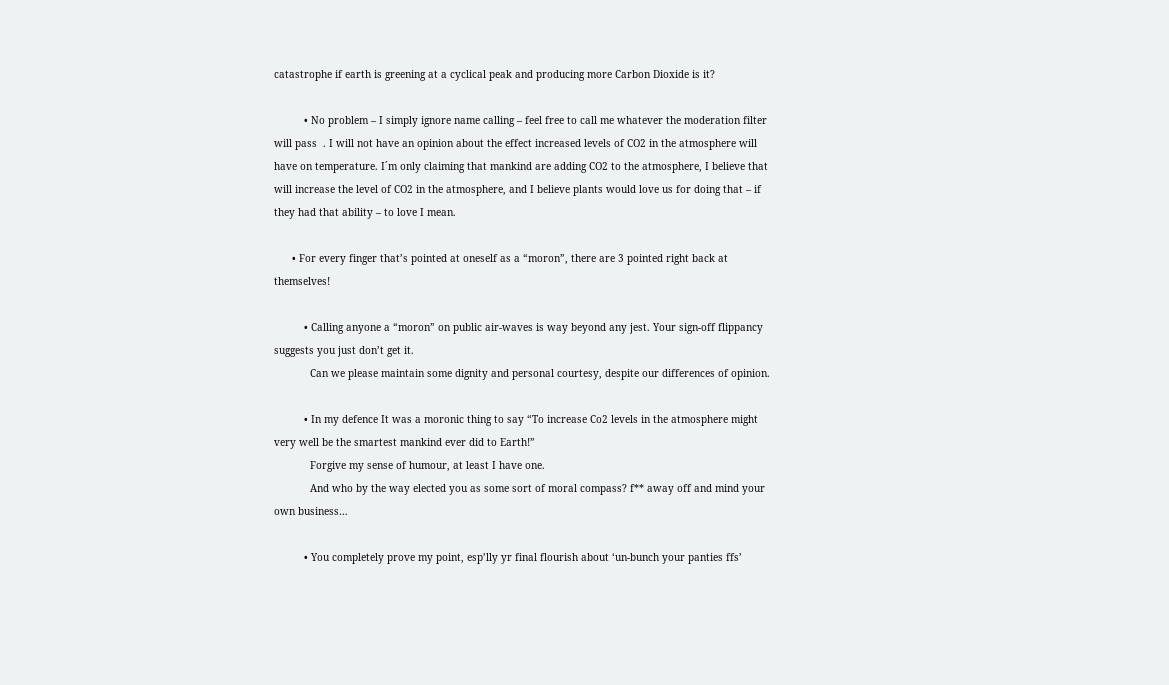catastrophe if earth is greening at a cyclical peak and producing more Carbon Dioxide is it?

          • No problem – I simply ignore name calling – feel free to call me whatever the moderation filter will pass  . I will not have an opinion about the effect increased levels of CO2 in the atmosphere will have on temperature. I´m only claiming that mankind are adding CO2 to the atmosphere, I believe that will increase the level of CO2 in the atmosphere, and I believe plants would love us for doing that – if they had that ability – to love I mean.

      • For every finger that’s pointed at oneself as a “moron”, there are 3 pointed right back at themselves!

          • Calling anyone a “moron” on public air-waves is way beyond any jest. Your sign-off flippancy suggests you just don’t get it.
            Can we please maintain some dignity and personal courtesy, despite our differences of opinion.

          • In my defence It was a moronic thing to say “To increase Co2 levels in the atmosphere might very well be the smartest mankind ever did to Earth!”
            Forgive my sense of humour, at least I have one.
            And who by the way elected you as some sort of moral compass? f** away off and mind your own business…

          • You completely prove my point, esp’lly yr final flourish about ‘un-bunch your panties ffs’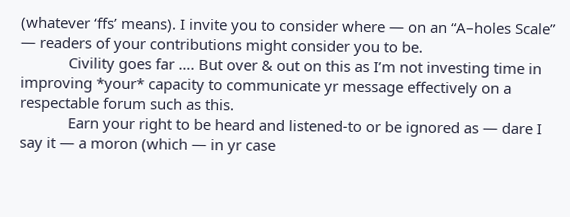(whatever ‘ffs’ means). I invite you to consider where — on an “A–holes Scale” — readers of your contributions might consider you to be.
            Civility goes far …. But over & out on this as I’m not investing time in improving *your* capacity to communicate yr message effectively on a respectable forum such as this.
            Earn your right to be heard and listened-to or be ignored as — dare I say it — a moron (which — in yr case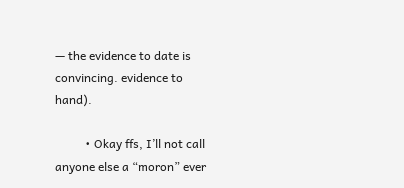— the evidence to date is convincing. evidence to hand).

          • Okay ffs, I’ll not call anyone else a “moron” ever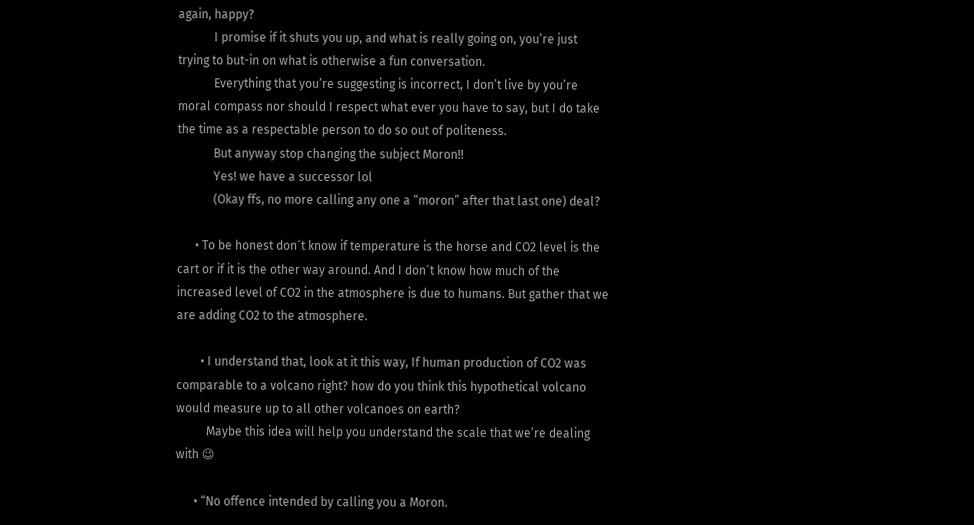again, happy?
            I promise if it shuts you up, and what is really going on, you’re just trying to but-in on what is otherwise a fun conversation.
            Everything that you’re suggesting is incorrect, I don’t live by you’re moral compass nor should I respect what ever you have to say, but I do take the time as a respectable person to do so out of politeness.
            But anyway stop changing the subject Moron!!
            Yes! we have a successor lol
            (Okay ffs, no more calling any one a “moron” after that last one) deal?

      • To be honest don´t know if temperature is the horse and CO2 level is the cart or if it is the other way around. And I don´t know how much of the increased level of CO2 in the atmosphere is due to humans. But gather that we are adding CO2 to the atmosphere.

        • I understand that, look at it this way, If human production of CO2 was comparable to a volcano right? how do you think this hypothetical volcano would measure up to all other volcanoes on earth?
          Maybe this idea will help you understand the scale that we’re dealing with 😉

      • “No offence intended by calling you a Moron.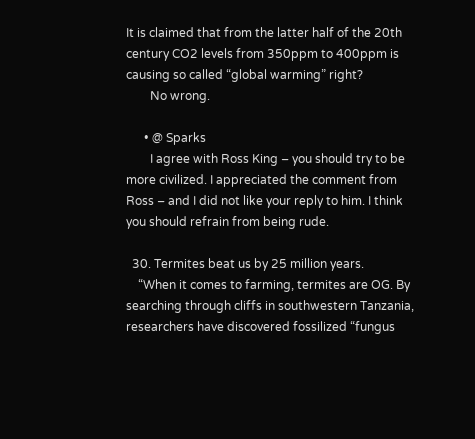It is claimed that from the latter half of the 20th century CO2 levels from 350ppm to 400ppm is causing so called “global warming” right?
        No wrong.

      • @ Sparks
        I agree with Ross King – you should try to be more civilized. I appreciated the comment from Ross – and I did not like your reply to him. I think you should refrain from being rude.

  30. Termites beat us by 25 million years.
    “When it comes to farming, termites are OG. By searching through cliffs in southwestern Tanzania, researchers have discovered fossilized “fungus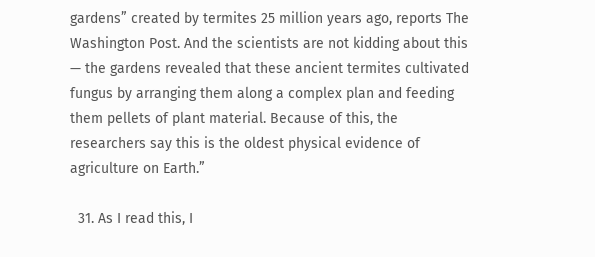gardens” created by termites 25 million years ago, reports The Washington Post. And the scientists are not kidding about this — the gardens revealed that these ancient termites cultivated fungus by arranging them along a complex plan and feeding them pellets of plant material. Because of this, the researchers say this is the oldest physical evidence of agriculture on Earth.”

  31. As I read this, I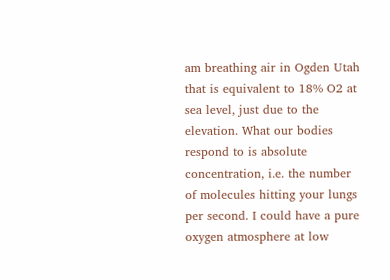am breathing air in Ogden Utah that is equivalent to 18% O2 at sea level, just due to the elevation. What our bodies respond to is absolute concentration, i.e. the number of molecules hitting your lungs per second. I could have a pure oxygen atmosphere at low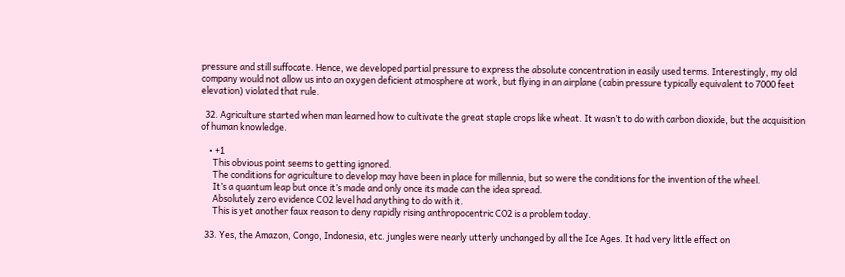pressure and still suffocate. Hence, we developed partial pressure to express the absolute concentration in easily used terms. Interestingly, my old company would not allow us into an oxygen deficient atmosphere at work, but flying in an airplane (cabin pressure typically equivalent to 7000 feet elevation) violated that rule.

  32. Agriculture started when man learned how to cultivate the great staple crops like wheat. It wasn’t to do with carbon dioxide, but the acquisition of human knowledge.

    • +1
      This obvious point seems to getting ignored.
      The conditions for agriculture to develop may have been in place for millennia, but so were the conditions for the invention of the wheel.
      It’s a quantum leap but once it’s made and only once its made can the idea spread.
      Absolutely zero evidence CO2 level had anything to do with it.
      This is yet another faux reason to deny rapidly rising anthropocentric CO2 is a problem today.

  33. Yes, the Amazon, Congo, Indonesia, etc. jungles were nearly utterly unchanged by all the Ice Ages. It had very little effect on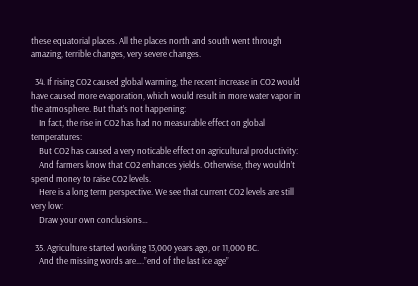these equatorial places. All the places north and south went through amazing, terrible changes, very severe changes.

  34. If rising CO2 caused global warming, the recent increase in CO2 would have caused more evaporation, which would result in more water vapor in the atmosphere. But that’s not happening:
    In fact, the rise in CO2 has had no measurable effect on global temperatures:
    But CO2 has caused a very noticable effect on agricultural productivity:
    And farmers know that CO2 enhances yields. Otherwise, they wouldn’t spend money to raise CO2 levels.
    Here is a long term perspective. We see that current CO2 levels are still very low:
    Draw your own conclusions…

  35. Agriculture started working 13,000 years ago, or 11,000 BC.
    And the missing words are….”end of the last ice age”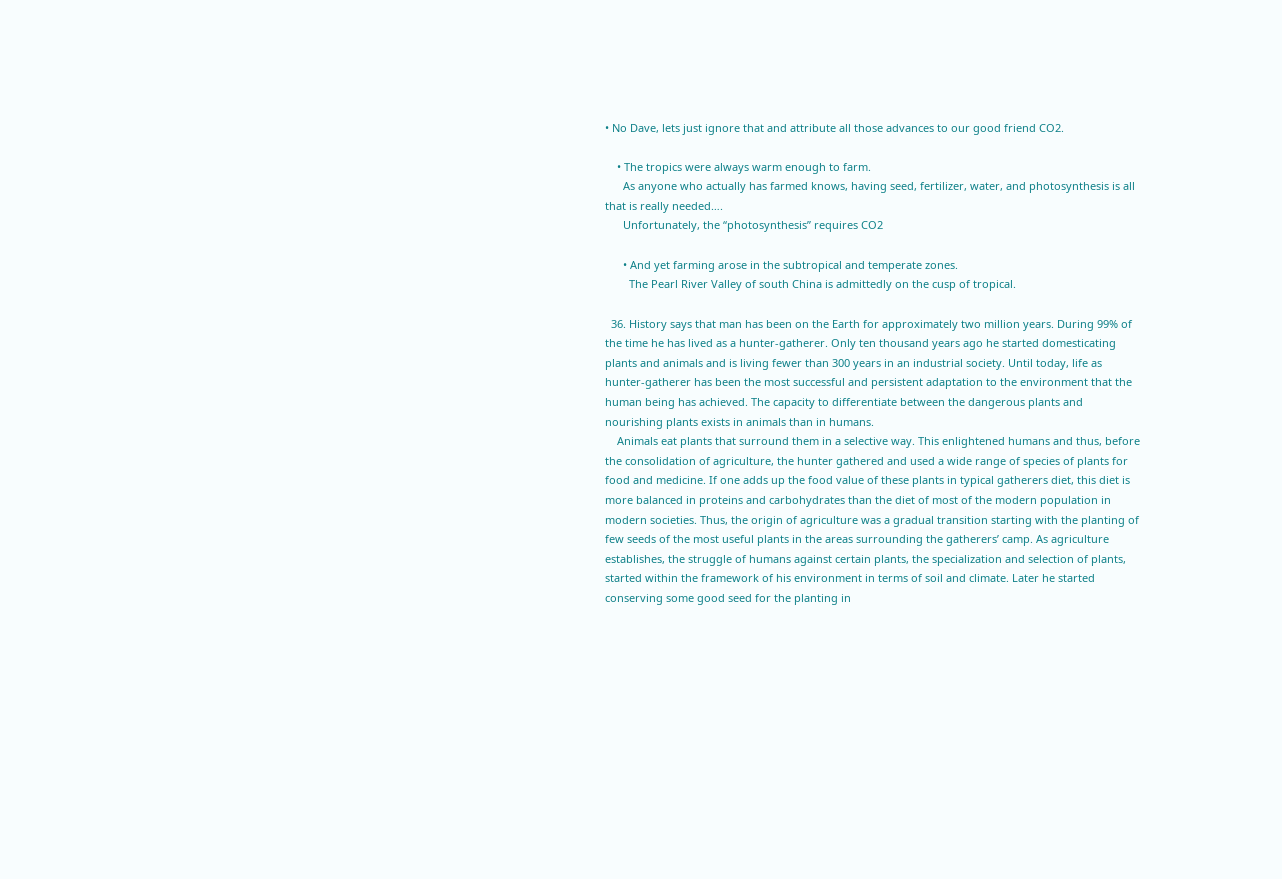• No Dave, lets just ignore that and attribute all those advances to our good friend CO2.

    • The tropics were always warm enough to farm.
      As anyone who actually has farmed knows, having seed, fertilizer, water, and photosynthesis is all that is really needed….
      Unfortunately, the “photosynthesis” requires CO2

      • And yet farming arose in the subtropical and temperate zones.
        The Pearl River Valley of south China is admittedly on the cusp of tropical.

  36. History says that man has been on the Earth for approximately two million years. During 99% of the time he has lived as a hunter-gatherer. Only ten thousand years ago he started domesticating plants and animals and is living fewer than 300 years in an industrial society. Until today, life as hunter-gatherer has been the most successful and persistent adaptation to the environment that the human being has achieved. The capacity to differentiate between the dangerous plants and nourishing plants exists in animals than in humans.
    Animals eat plants that surround them in a selective way. This enlightened humans and thus, before the consolidation of agriculture, the hunter gathered and used a wide range of species of plants for food and medicine. If one adds up the food value of these plants in typical gatherers diet, this diet is more balanced in proteins and carbohydrates than the diet of most of the modern population in modern societies. Thus, the origin of agriculture was a gradual transition starting with the planting of few seeds of the most useful plants in the areas surrounding the gatherers’ camp. As agriculture establishes, the struggle of humans against certain plants, the specialization and selection of plants, started within the framework of his environment in terms of soil and climate. Later he started conserving some good seed for the planting in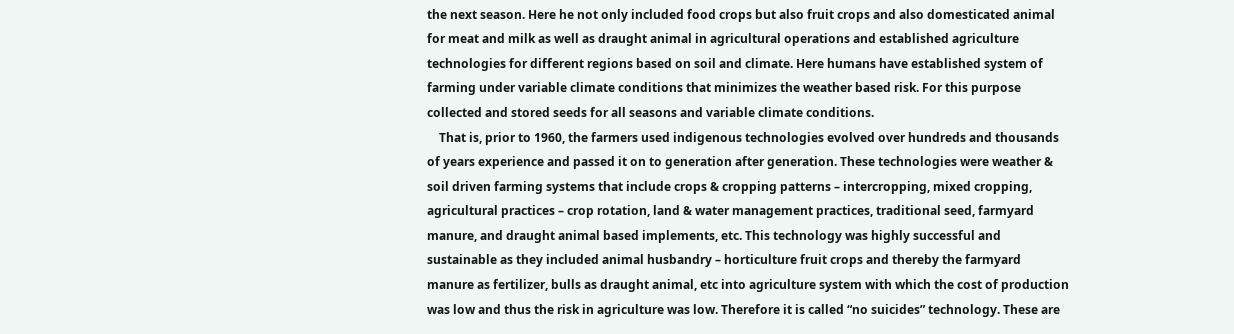the next season. Here he not only included food crops but also fruit crops and also domesticated animal for meat and milk as well as draught animal in agricultural operations and established agriculture technologies for different regions based on soil and climate. Here humans have established system of farming under variable climate conditions that minimizes the weather based risk. For this purpose collected and stored seeds for all seasons and variable climate conditions.
    That is, prior to 1960, the farmers used indigenous technologies evolved over hundreds and thousands of years experience and passed it on to generation after generation. These technologies were weather & soil driven farming systems that include crops & cropping patterns – intercropping, mixed cropping, agricultural practices – crop rotation, land & water management practices, traditional seed, farmyard manure, and draught animal based implements, etc. This technology was highly successful and sustainable as they included animal husbandry – horticulture fruit crops and thereby the farmyard manure as fertilizer, bulls as draught animal, etc into agriculture system with which the cost of production was low and thus the risk in agriculture was low. Therefore it is called “no suicides” technology. These are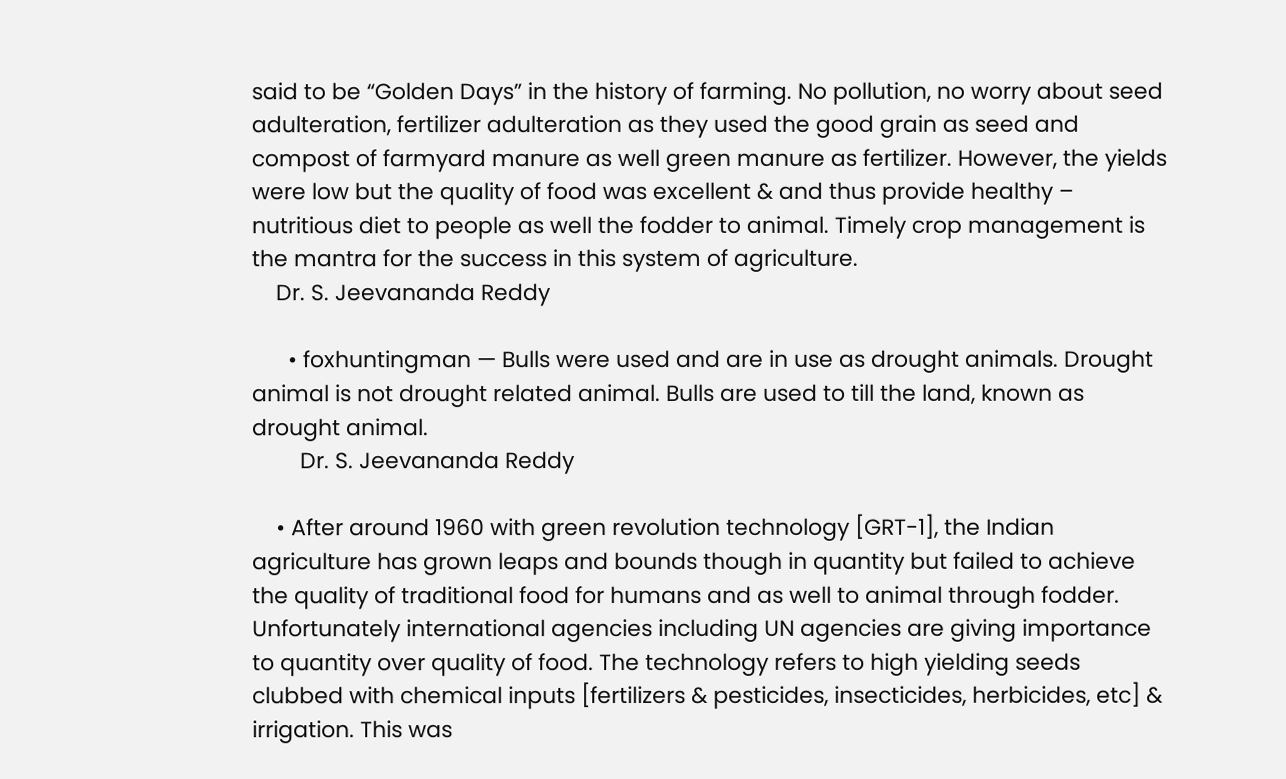said to be “Golden Days” in the history of farming. No pollution, no worry about seed adulteration, fertilizer adulteration as they used the good grain as seed and compost of farmyard manure as well green manure as fertilizer. However, the yields were low but the quality of food was excellent & and thus provide healthy – nutritious diet to people as well the fodder to animal. Timely crop management is the mantra for the success in this system of agriculture.
    Dr. S. Jeevananda Reddy

      • foxhuntingman — Bulls were used and are in use as drought animals. Drought animal is not drought related animal. Bulls are used to till the land, known as drought animal.
        Dr. S. Jeevananda Reddy

    • After around 1960 with green revolution technology [GRT-1], the Indian agriculture has grown leaps and bounds though in quantity but failed to achieve the quality of traditional food for humans and as well to animal through fodder. Unfortunately international agencies including UN agencies are giving importance to quantity over quality of food. The technology refers to high yielding seeds clubbed with chemical inputs [fertilizers & pesticides, insecticides, herbicides, etc] & irrigation. This was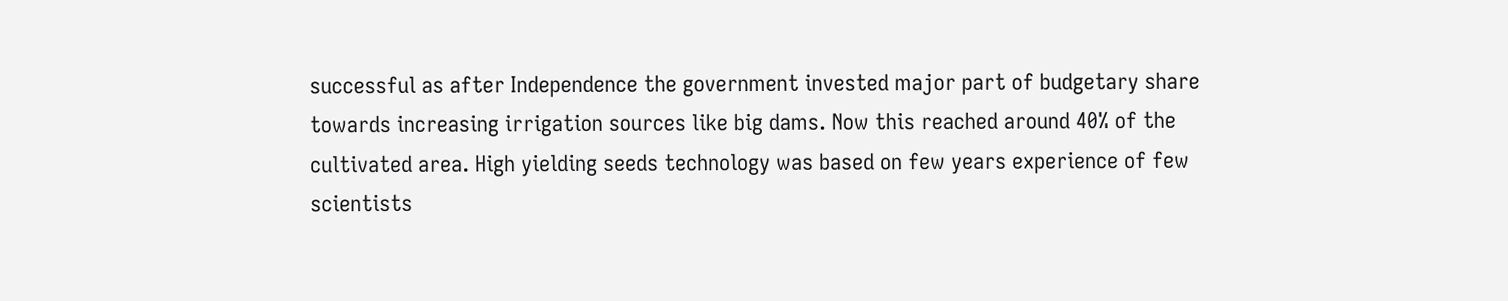successful as after Independence the government invested major part of budgetary share towards increasing irrigation sources like big dams. Now this reached around 40% of the cultivated area. High yielding seeds technology was based on few years experience of few scientists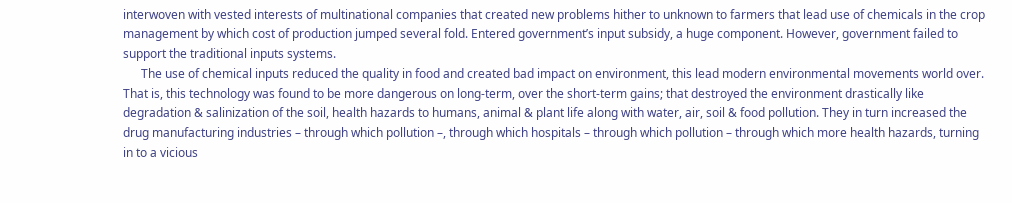interwoven with vested interests of multinational companies that created new problems hither to unknown to farmers that lead use of chemicals in the crop management by which cost of production jumped several fold. Entered government’s input subsidy, a huge component. However, government failed to support the traditional inputs systems.
      The use of chemical inputs reduced the quality in food and created bad impact on environment, this lead modern environmental movements world over. That is, this technology was found to be more dangerous on long-term, over the short-term gains; that destroyed the environment drastically like degradation & salinization of the soil, health hazards to humans, animal & plant life along with water, air, soil & food pollution. They in turn increased the drug manufacturing industries – through which pollution –, through which hospitals – through which pollution – through which more health hazards, turning in to a vicious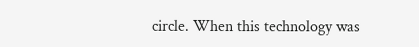circle. When this technology was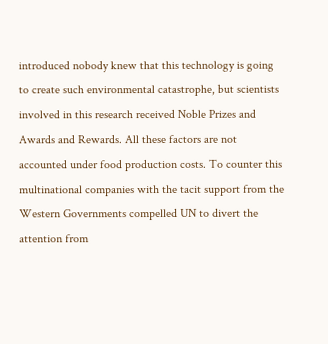introduced nobody knew that this technology is going to create such environmental catastrophe, but scientists involved in this research received Noble Prizes and Awards and Rewards. All these factors are not accounted under food production costs. To counter this multinational companies with the tacit support from the Western Governments compelled UN to divert the attention from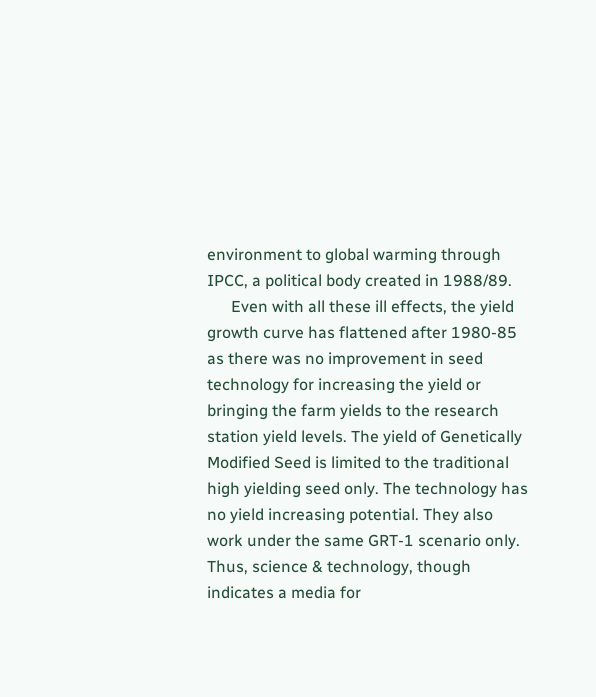environment to global warming through IPCC, a political body created in 1988/89.
      Even with all these ill effects, the yield growth curve has flattened after 1980-85 as there was no improvement in seed technology for increasing the yield or bringing the farm yields to the research station yield levels. The yield of Genetically Modified Seed is limited to the traditional high yielding seed only. The technology has no yield increasing potential. They also work under the same GRT-1 scenario only. Thus, science & technology, though indicates a media for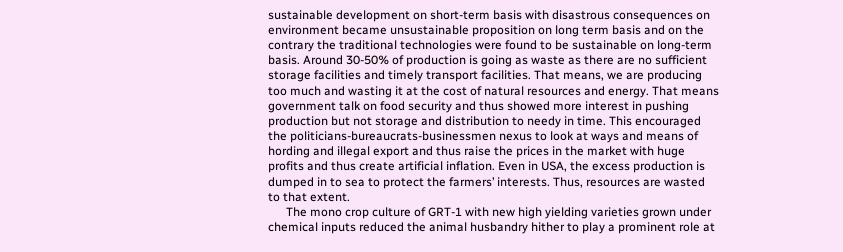sustainable development on short-term basis with disastrous consequences on environment became unsustainable proposition on long term basis and on the contrary the traditional technologies were found to be sustainable on long-term basis. Around 30-50% of production is going as waste as there are no sufficient storage facilities and timely transport facilities. That means, we are producing too much and wasting it at the cost of natural resources and energy. That means government talk on food security and thus showed more interest in pushing production but not storage and distribution to needy in time. This encouraged the politicians-bureaucrats-businessmen nexus to look at ways and means of hording and illegal export and thus raise the prices in the market with huge profits and thus create artificial inflation. Even in USA, the excess production is dumped in to sea to protect the farmers’ interests. Thus, resources are wasted to that extent.
      The mono crop culture of GRT-1 with new high yielding varieties grown under chemical inputs reduced the animal husbandry hither to play a prominent role at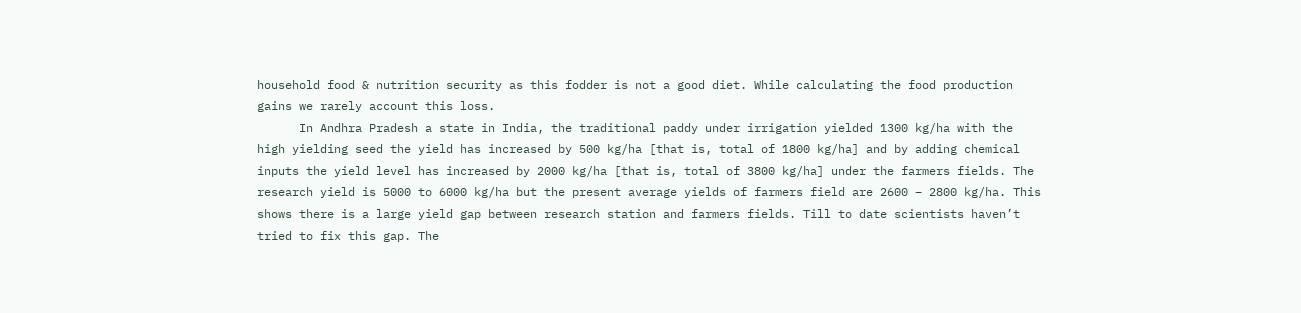household food & nutrition security as this fodder is not a good diet. While calculating the food production gains we rarely account this loss.
      In Andhra Pradesh a state in India, the traditional paddy under irrigation yielded 1300 kg/ha with the high yielding seed the yield has increased by 500 kg/ha [that is, total of 1800 kg/ha] and by adding chemical inputs the yield level has increased by 2000 kg/ha [that is, total of 3800 kg/ha] under the farmers fields. The research yield is 5000 to 6000 kg/ha but the present average yields of farmers field are 2600 – 2800 kg/ha. This shows there is a large yield gap between research station and farmers fields. Till to date scientists haven’t tried to fix this gap. The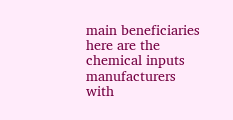main beneficiaries here are the chemical inputs manufacturers with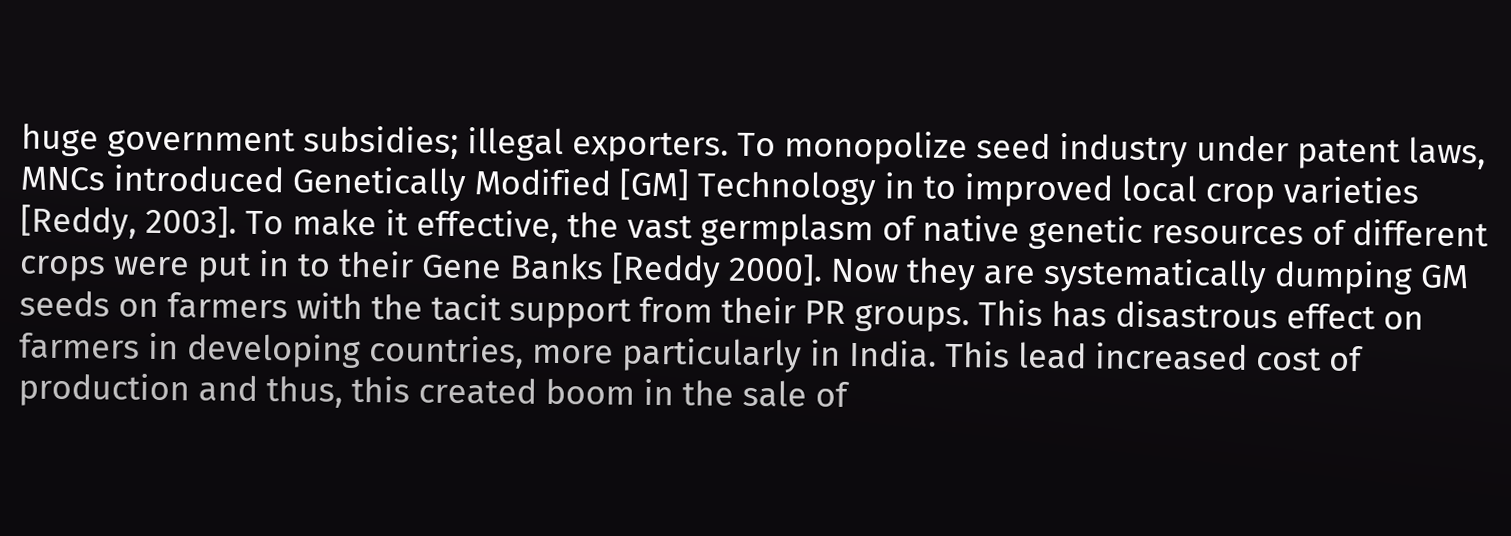huge government subsidies; illegal exporters. To monopolize seed industry under patent laws, MNCs introduced Genetically Modified [GM] Technology in to improved local crop varieties [Reddy, 2003]. To make it effective, the vast germplasm of native genetic resources of different crops were put in to their Gene Banks [Reddy 2000]. Now they are systematically dumping GM seeds on farmers with the tacit support from their PR groups. This has disastrous effect on farmers in developing countries, more particularly in India. This lead increased cost of production and thus, this created boom in the sale of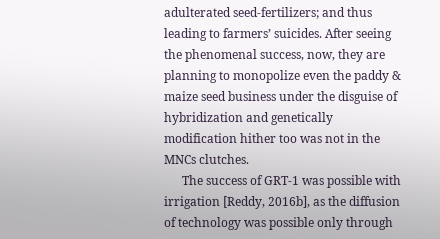adulterated seed-fertilizers; and thus leading to farmers’ suicides. After seeing the phenomenal success, now, they are planning to monopolize even the paddy & maize seed business under the disguise of hybridization and genetically modification hither too was not in the MNCs clutches.
      The success of GRT-1 was possible with irrigation [Reddy, 2016b], as the diffusion of technology was possible only through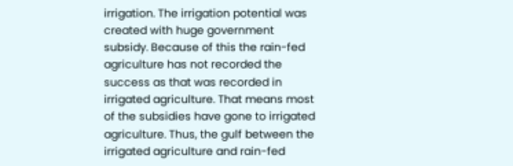irrigation. The irrigation potential was created with huge government subsidy. Because of this the rain-fed agriculture has not recorded the success as that was recorded in irrigated agriculture. That means most of the subsidies have gone to irrigated agriculture. Thus, the gulf between the irrigated agriculture and rain-fed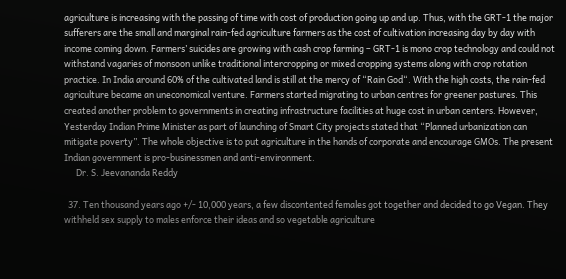agriculture is increasing with the passing of time with cost of production going up and up. Thus, with the GRT-1 the major sufferers are the small and marginal rain-fed agriculture farmers as the cost of cultivation increasing day by day with income coming down. Farmers’ suicides are growing with cash crop farming – GRT-1 is mono crop technology and could not withstand vagaries of monsoon unlike traditional intercropping or mixed cropping systems along with crop rotation practice. In India around 60% of the cultivated land is still at the mercy of “Rain God“. With the high costs, the rain-fed agriculture became an uneconomical venture. Farmers started migrating to urban centres for greener pastures. This created another problem to governments in creating infrastructure facilities at huge cost in urban centers. However, Yesterday Indian Prime Minister as part of launching of Smart City projects stated that “Planned urbanization can mitigate poverty”. The whole objective is to put agriculture in the hands of corporate and encourage GMOs. The present Indian government is pro-businessmen and anti-environment.
      Dr. S. Jeevananda Reddy

  37. Ten thousand years ago +/- 10,000 years, a few discontented females got together and decided to go Vegan. They withheld sex supply to males enforce their ideas and so vegetable agriculture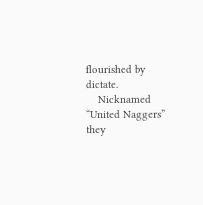flourished by dictate.
    Nicknamed “United Naggers” they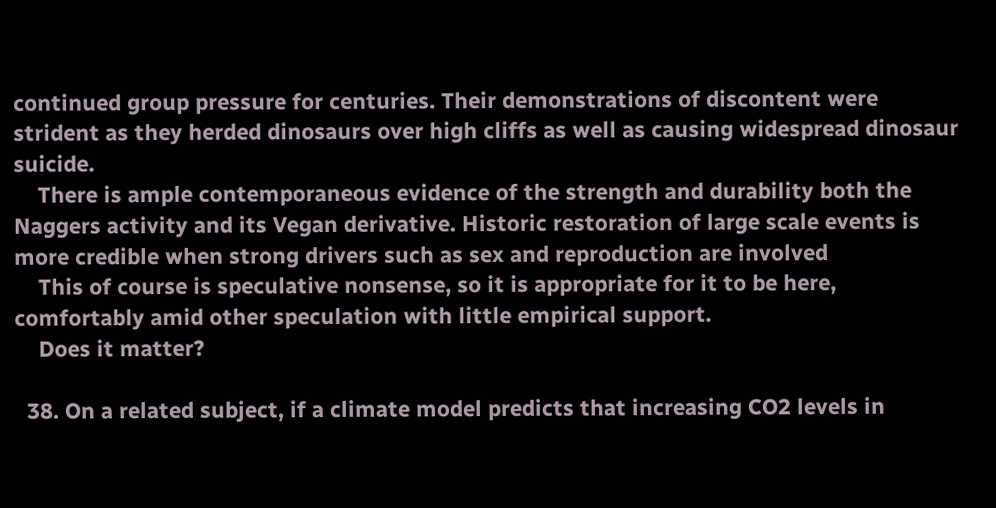continued group pressure for centuries. Their demonstrations of discontent were strident as they herded dinosaurs over high cliffs as well as causing widespread dinosaur suicide.
    There is ample contemporaneous evidence of the strength and durability both the Naggers activity and its Vegan derivative. Historic restoration of large scale events is more credible when strong drivers such as sex and reproduction are involved
    This of course is speculative nonsense, so it is appropriate for it to be here, comfortably amid other speculation with little empirical support.
    Does it matter?

  38. On a related subject, if a climate model predicts that increasing CO2 levels in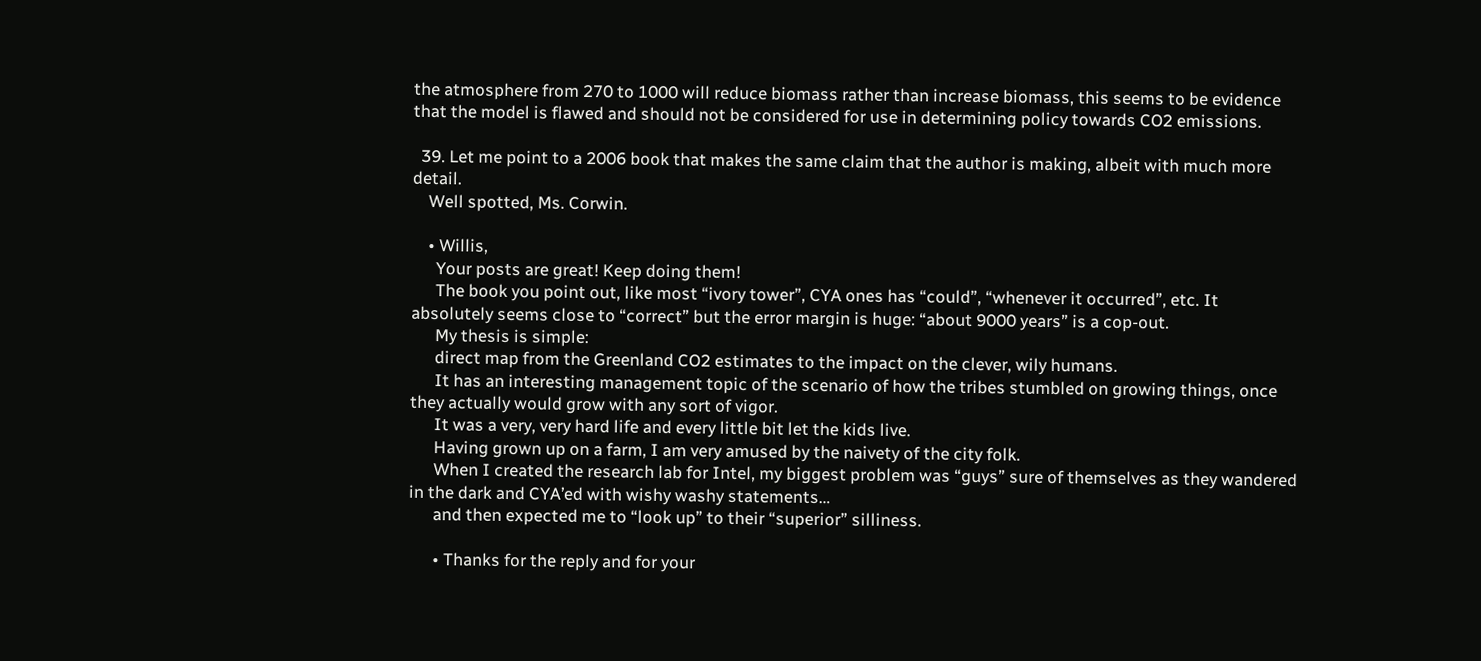the atmosphere from 270 to 1000 will reduce biomass rather than increase biomass, this seems to be evidence that the model is flawed and should not be considered for use in determining policy towards CO2 emissions.

  39. Let me point to a 2006 book that makes the same claim that the author is making, albeit with much more detail.
    Well spotted, Ms. Corwin.

    • Willis,
      Your posts are great! Keep doing them!
      The book you point out, like most “ivory tower”, CYA ones has “could”, “whenever it occurred”, etc. It absolutely seems close to “correct” but the error margin is huge: “about 9000 years” is a cop-out.
      My thesis is simple:
      direct map from the Greenland CO2 estimates to the impact on the clever, wily humans.
      It has an interesting management topic of the scenario of how the tribes stumbled on growing things, once they actually would grow with any sort of vigor.
      It was a very, very hard life and every little bit let the kids live.
      Having grown up on a farm, I am very amused by the naivety of the city folk.
      When I created the research lab for Intel, my biggest problem was “guys” sure of themselves as they wandered in the dark and CYA’ed with wishy washy statements…
      and then expected me to “look up” to their “superior” silliness.

      • Thanks for the reply and for your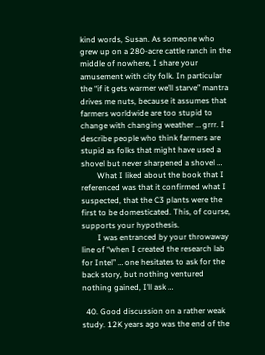kind words, Susan. As someone who grew up on a 280-acre cattle ranch in the middle of nowhere, I share your amusement with city folk. In particular the “if it gets warmer we’ll starve” mantra drives me nuts, because it assumes that farmers worldwide are too stupid to change with changing weather … grrr. I describe people who think farmers are stupid as folks that might have used a shovel but never sharpened a shovel …
        What I liked about the book that I referenced was that it confirmed what I suspected, that the C3 plants were the first to be domesticated. This, of course, supports your hypothesis.
        I was entranced by your throwaway line of “when I created the research lab for Intel” … one hesitates to ask for the back story, but nothing ventured nothing gained, I’ll ask …

  40. Good discussion on a rather weak study. 12K years ago was the end of the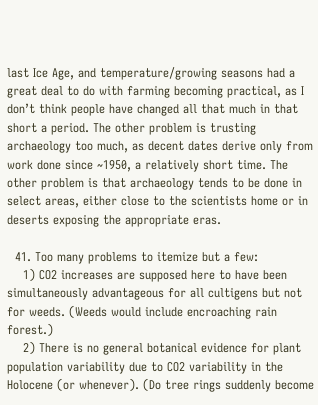last Ice Age, and temperature/growing seasons had a great deal to do with farming becoming practical, as I don’t think people have changed all that much in that short a period. The other problem is trusting archaeology too much, as decent dates derive only from work done since ~1950, a relatively short time. The other problem is that archaeology tends to be done in select areas, either close to the scientists home or in deserts exposing the appropriate eras.

  41. Too many problems to itemize but a few:
    1) CO2 increases are supposed here to have been simultaneously advantageous for all cultigens but not for weeds. (Weeds would include encroaching rain forest.)
    2) There is no general botanical evidence for plant population variability due to CO2 variability in the Holocene (or whenever). (Do tree rings suddenly become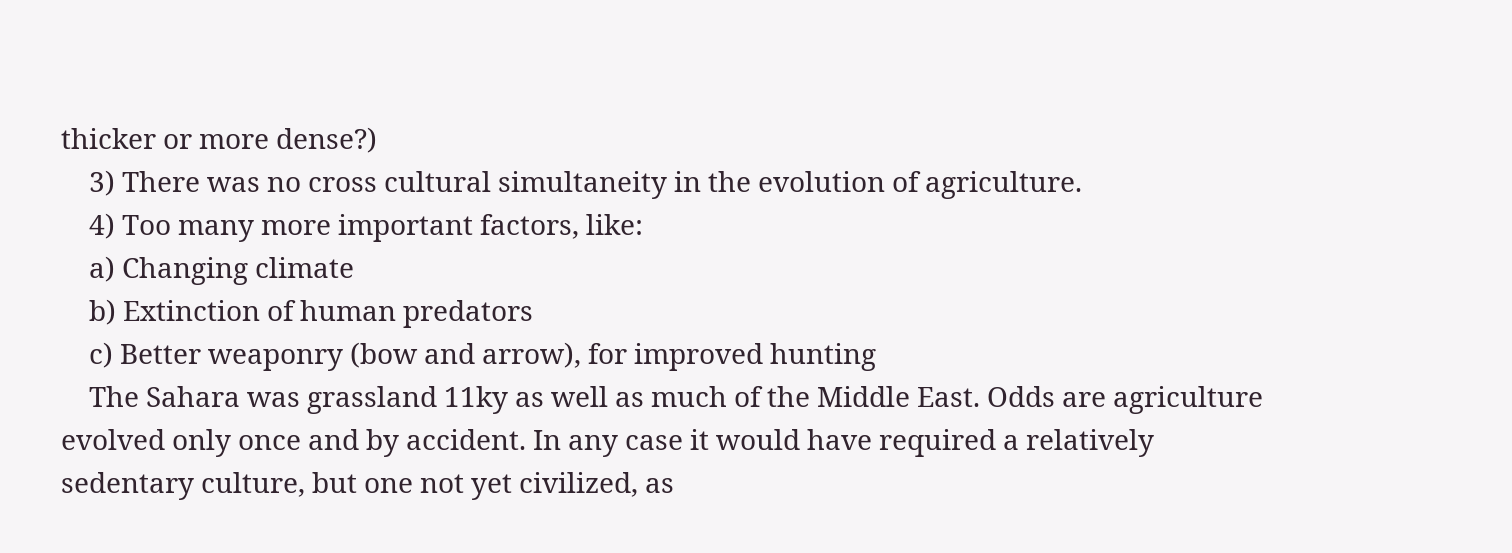thicker or more dense?)
    3) There was no cross cultural simultaneity in the evolution of agriculture.
    4) Too many more important factors, like:
    a) Changing climate
    b) Extinction of human predators
    c) Better weaponry (bow and arrow), for improved hunting
    The Sahara was grassland 11ky as well as much of the Middle East. Odds are agriculture evolved only once and by accident. In any case it would have required a relatively sedentary culture, but one not yet civilized, as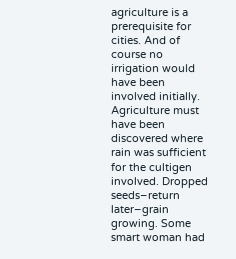agriculture is a prerequisite for cities. And of course no irrigation would have been involved initially. Agriculture must have been discovered where rain was sufficient for the cultigen involved. Dropped seeds–return later–grain growing. Some smart woman had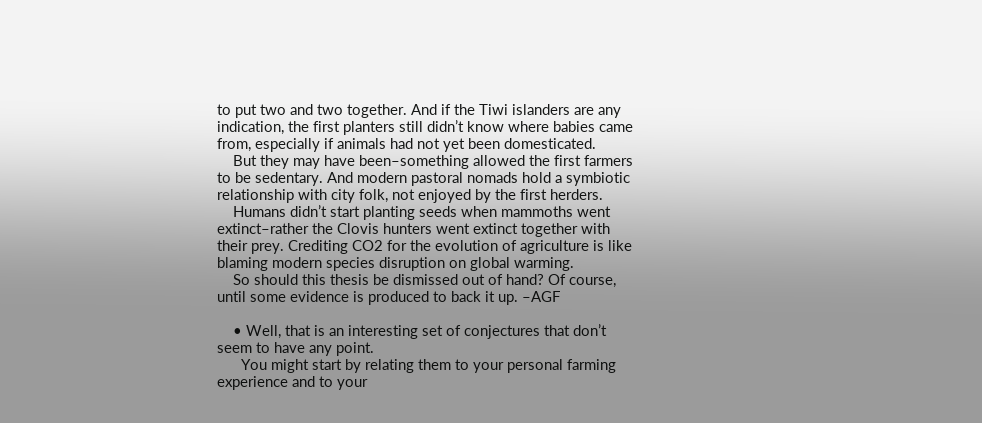to put two and two together. And if the Tiwi islanders are any indication, the first planters still didn’t know where babies came from, especially if animals had not yet been domesticated.
    But they may have been–something allowed the first farmers to be sedentary. And modern pastoral nomads hold a symbiotic relationship with city folk, not enjoyed by the first herders.
    Humans didn’t start planting seeds when mammoths went extinct–rather the Clovis hunters went extinct together with their prey. Crediting CO2 for the evolution of agriculture is like blaming modern species disruption on global warming.
    So should this thesis be dismissed out of hand? Of course, until some evidence is produced to back it up. –AGF

    • Well, that is an interesting set of conjectures that don’t seem to have any point.
      You might start by relating them to your personal farming experience and to your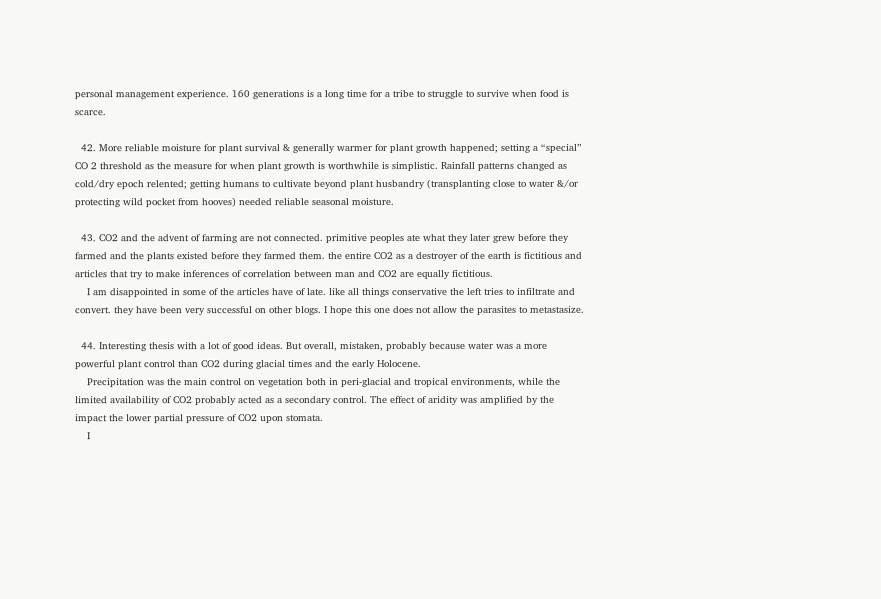personal management experience. 160 generations is a long time for a tribe to struggle to survive when food is scarce.

  42. More reliable moisture for plant survival & generally warmer for plant growth happened; setting a “special” CO 2 threshold as the measure for when plant growth is worthwhile is simplistic. Rainfall patterns changed as cold/dry epoch relented; getting humans to cultivate beyond plant husbandry (transplanting close to water &/or protecting wild pocket from hooves) needed reliable seasonal moisture.

  43. CO2 and the advent of farming are not connected. primitive peoples ate what they later grew before they farmed and the plants existed before they farmed them. the entire CO2 as a destroyer of the earth is fictitious and articles that try to make inferences of correlation between man and CO2 are equally fictitious.
    I am disappointed in some of the articles have of late. like all things conservative the left tries to infiltrate and convert. they have been very successful on other blogs. I hope this one does not allow the parasites to metastasize.

  44. Interesting thesis with a lot of good ideas. But overall, mistaken, probably because water was a more powerful plant control than CO2 during glacial times and the early Holocene.
    Precipitation was the main control on vegetation both in peri-glacial and tropical environments, while the limited availability of CO2 probably acted as a secondary control. The effect of aridity was amplified by the impact the lower partial pressure of CO2 upon stomata.
    I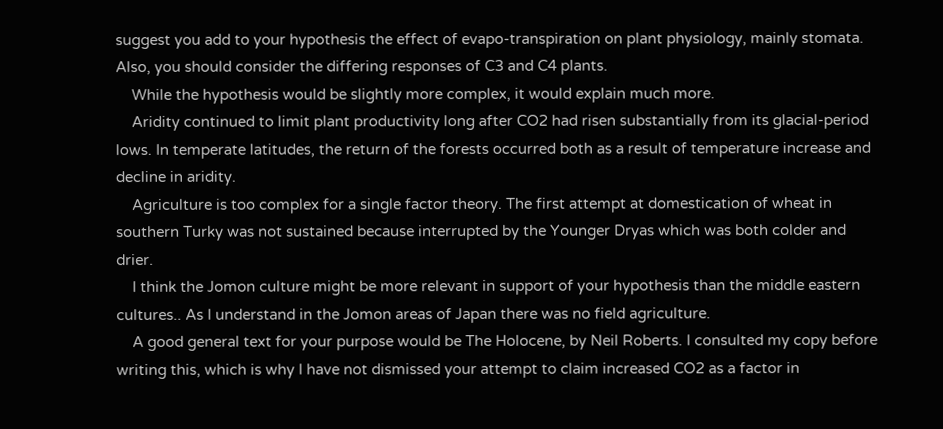suggest you add to your hypothesis the effect of evapo-transpiration on plant physiology, mainly stomata. Also, you should consider the differing responses of C3 and C4 plants.
    While the hypothesis would be slightly more complex, it would explain much more.
    Aridity continued to limit plant productivity long after CO2 had risen substantially from its glacial-period lows. In temperate latitudes, the return of the forests occurred both as a result of temperature increase and decline in aridity.
    Agriculture is too complex for a single factor theory. The first attempt at domestication of wheat in southern Turky was not sustained because interrupted by the Younger Dryas which was both colder and drier.
    I think the Jomon culture might be more relevant in support of your hypothesis than the middle eastern cultures.. As I understand in the Jomon areas of Japan there was no field agriculture.
    A good general text for your purpose would be The Holocene, by Neil Roberts. I consulted my copy before writing this, which is why I have not dismissed your attempt to claim increased CO2 as a factor in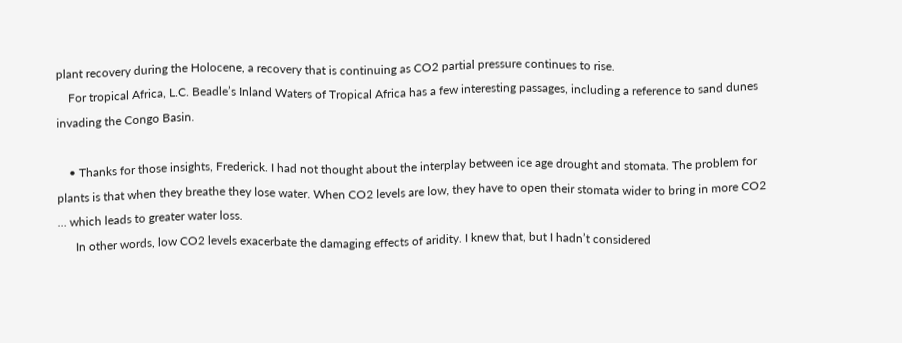plant recovery during the Holocene, a recovery that is continuing as CO2 partial pressure continues to rise.
    For tropical Africa, L.C. Beadle’s Inland Waters of Tropical Africa has a few interesting passages, including a reference to sand dunes invading the Congo Basin.

    • Thanks for those insights, Frederick. I had not thought about the interplay between ice age drought and stomata. The problem for plants is that when they breathe they lose water. When CO2 levels are low, they have to open their stomata wider to bring in more CO2 … which leads to greater water loss.
      In other words, low CO2 levels exacerbate the damaging effects of aridity. I knew that, but I hadn’t considered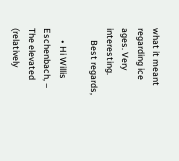what it meant regarding ice ages. Very interesting.
      Best regards,

      • Hi Willis Eschenbach, – The elevated (relatively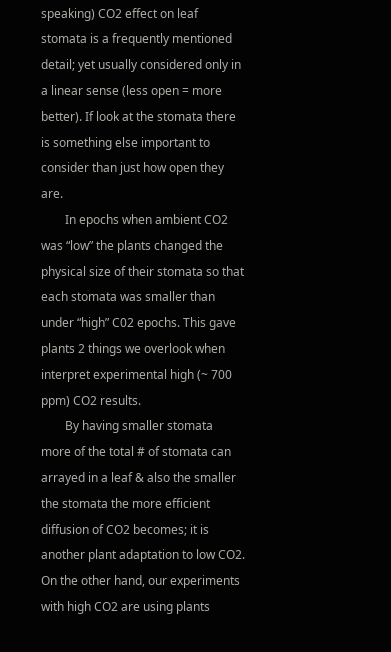speaking) CO2 effect on leaf stomata is a frequently mentioned detail; yet usually considered only in a linear sense (less open = more better). If look at the stomata there is something else important to consider than just how open they are.
        In epochs when ambient CO2 was “low” the plants changed the physical size of their stomata so that each stomata was smaller than under “high” C02 epochs. This gave plants 2 things we overlook when interpret experimental high (~ 700 ppm) CO2 results.
        By having smaller stomata more of the total # of stomata can arrayed in a leaf & also the smaller the stomata the more efficient diffusion of CO2 becomes; it is another plant adaptation to low CO2. On the other hand, our experiments with high CO2 are using plants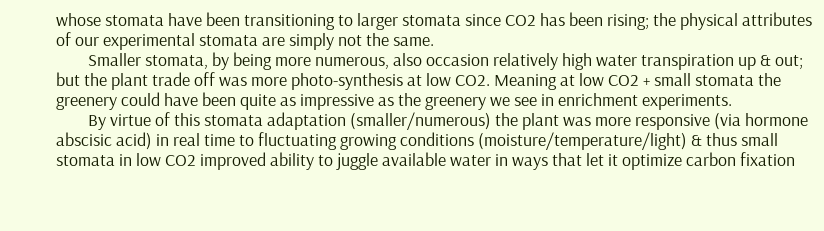whose stomata have been transitioning to larger stomata since CO2 has been rising; the physical attributes of our experimental stomata are simply not the same.
        Smaller stomata, by being more numerous, also occasion relatively high water transpiration up & out; but the plant trade off was more photo-synthesis at low CO2. Meaning at low CO2 + small stomata the greenery could have been quite as impressive as the greenery we see in enrichment experiments.
        By virtue of this stomata adaptation (smaller/numerous) the plant was more responsive (via hormone abscisic acid) in real time to fluctuating growing conditions (moisture/temperature/light) & thus small stomata in low CO2 improved ability to juggle available water in ways that let it optimize carbon fixation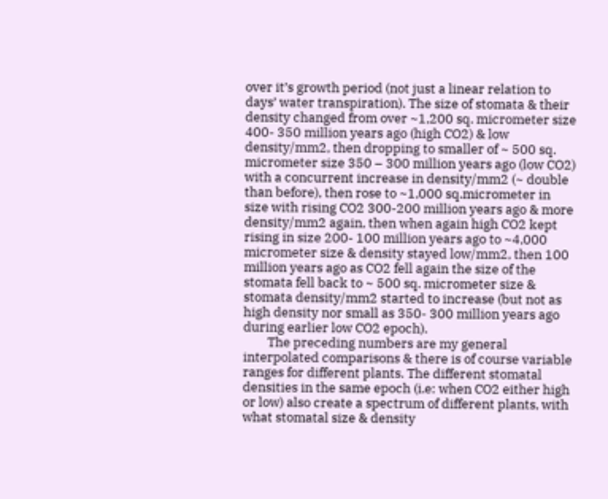over it’s growth period (not just a linear relation to days’ water transpiration). The size of stomata & their density changed from over ~1,200 sq. micrometer size 400- 350 million years ago (high CO2) & low density/mm2, then dropping to smaller of ~ 500 sq. micrometer size 350 – 300 million years ago (low CO2) with a concurrent increase in density/mm2 (~ double than before), then rose to ~1,000 sq.micrometer in size with rising CO2 300-200 million years ago & more density/mm2 again, then when again high CO2 kept rising in size 200- 100 million years ago to ~4,000 micrometer size & density stayed low/mm2, then 100 million years ago as CO2 fell again the size of the stomata fell back to ~ 500 sq. micrometer size & stomata density/mm2 started to increase (but not as high density nor small as 350- 300 million years ago during earlier low CO2 epoch).
        The preceding numbers are my general interpolated comparisons & there is of course variable ranges for different plants. The different stomatal densities in the same epoch (i.e: when CO2 either high or low) also create a spectrum of different plants, with what stomatal size & density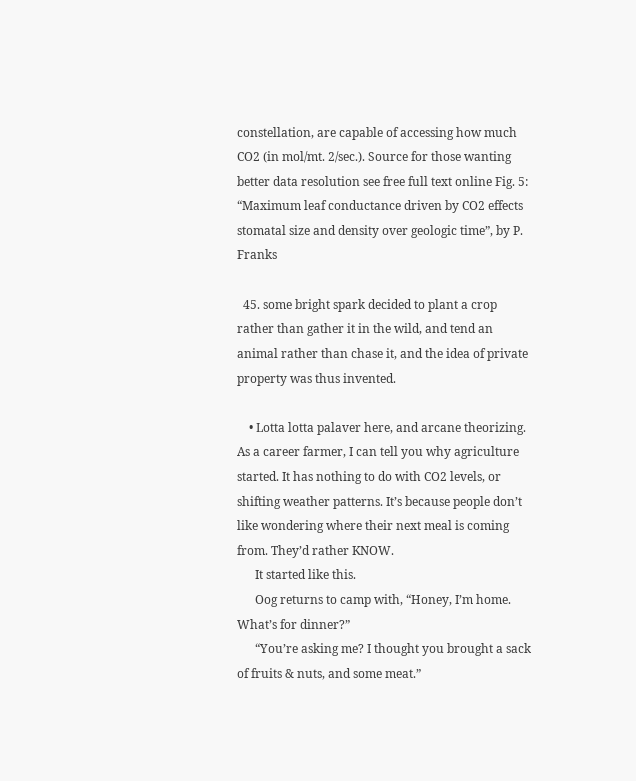constellation, are capable of accessing how much CO2 (in mol/mt. 2/sec.). Source for those wanting better data resolution see free full text online Fig. 5: “Maximum leaf conductance driven by CO2 effects stomatal size and density over geologic time”, by P. Franks

  45. some bright spark decided to plant a crop rather than gather it in the wild, and tend an animal rather than chase it, and the idea of private property was thus invented.

    • Lotta lotta palaver here, and arcane theorizing. As a career farmer, I can tell you why agriculture started. It has nothing to do with CO2 levels, or shifting weather patterns. It’s because people don’t like wondering where their next meal is coming from. They’d rather KNOW.
      It started like this.
      Oog returns to camp with, “Honey, I’m home. What’s for dinner?”
      “You’re asking me? I thought you brought a sack of fruits & nuts, and some meat.”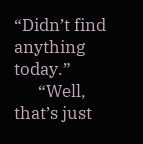“Didn’t find anything today.”
      “Well, that’s just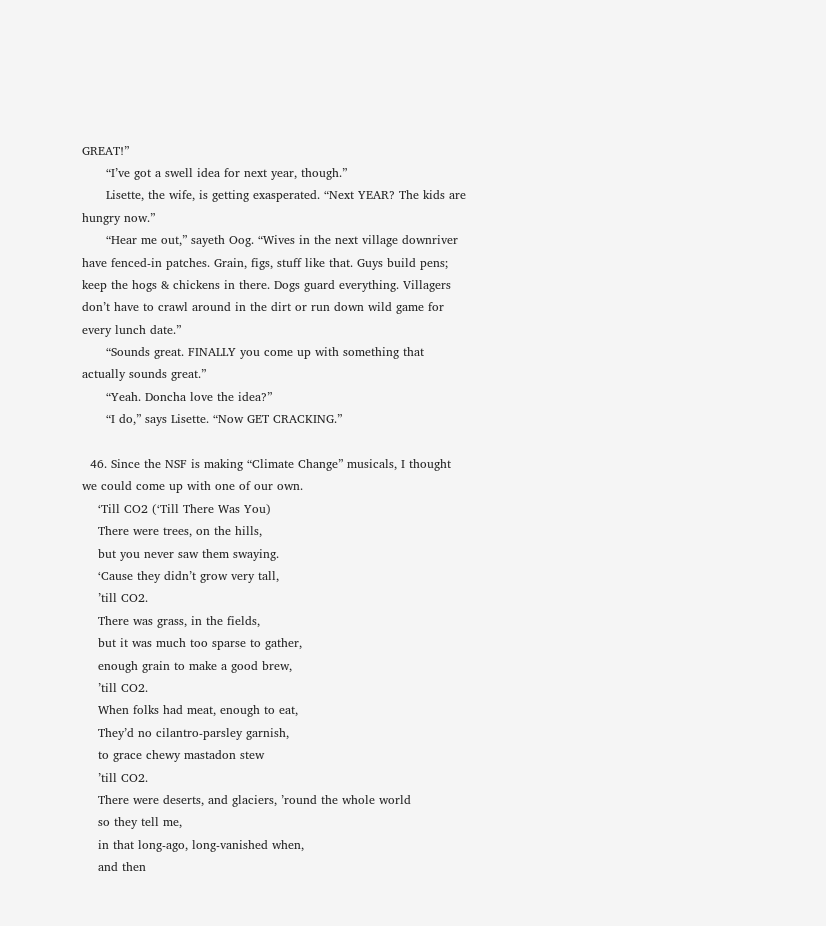GREAT!”
      “I’ve got a swell idea for next year, though.”
      Lisette, the wife, is getting exasperated. “Next YEAR? The kids are hungry now.”
      “Hear me out,” sayeth Oog. “Wives in the next village downriver have fenced-in patches. Grain, figs, stuff like that. Guys build pens; keep the hogs & chickens in there. Dogs guard everything. Villagers don’t have to crawl around in the dirt or run down wild game for every lunch date.”
      “Sounds great. FINALLY you come up with something that actually sounds great.”
      “Yeah. Doncha love the idea?”
      “I do,” says Lisette. “Now GET CRACKING.”

  46. Since the NSF is making “Climate Change” musicals, I thought we could come up with one of our own.
    ‘Till CO2 (‘Till There Was You)
    There were trees, on the hills,
    but you never saw them swaying.
    ‘Cause they didn’t grow very tall,
    ’till CO2.
    There was grass, in the fields,
    but it was much too sparse to gather,
    enough grain to make a good brew,
    ’till CO2.
    When folks had meat, enough to eat,
    They’d no cilantro-parsley garnish,
    to grace chewy mastadon stew
    ’till CO2.
    There were deserts, and glaciers, ’round the whole world
    so they tell me,
    in that long-ago, long-vanished when,
    and then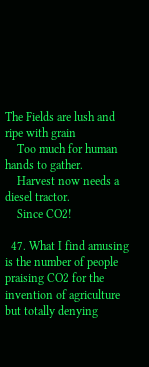The Fields are lush and ripe with grain
    Too much for human hands to gather.
    Harvest now needs a diesel tractor.
    Since CO2!

  47. What I find amusing is the number of people praising CO2 for the invention of agriculture but totally denying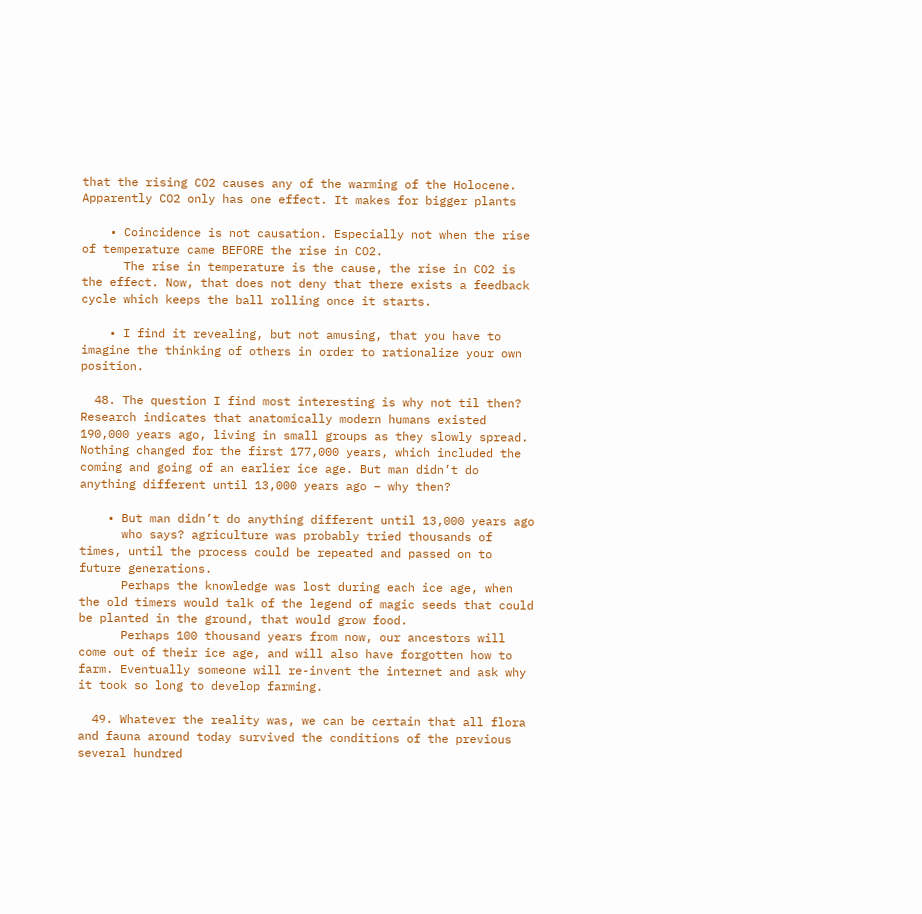that the rising CO2 causes any of the warming of the Holocene. Apparently CO2 only has one effect. It makes for bigger plants

    • Coincidence is not causation. Especially not when the rise of temperature came BEFORE the rise in CO2.
      The rise in temperature is the cause, the rise in CO2 is the effect. Now, that does not deny that there exists a feedback cycle which keeps the ball rolling once it starts.

    • I find it revealing, but not amusing, that you have to imagine the thinking of others in order to rationalize your own position.

  48. The question I find most interesting is why not til then? Research indicates that anatomically modern humans existed 190,000 years ago, living in small groups as they slowly spread. Nothing changed for the first 177,000 years, which included the coming and going of an earlier ice age. But man didn’t do anything different until 13,000 years ago – why then?

    • But man didn’t do anything different until 13,000 years ago
      who says? agriculture was probably tried thousands of times, until the process could be repeated and passed on to future generations.
      Perhaps the knowledge was lost during each ice age, when the old timers would talk of the legend of magic seeds that could be planted in the ground, that would grow food.
      Perhaps 100 thousand years from now, our ancestors will come out of their ice age, and will also have forgotten how to farm. Eventually someone will re-invent the internet and ask why it took so long to develop farming.

  49. Whatever the reality was, we can be certain that all flora and fauna around today survived the conditions of the previous several hundred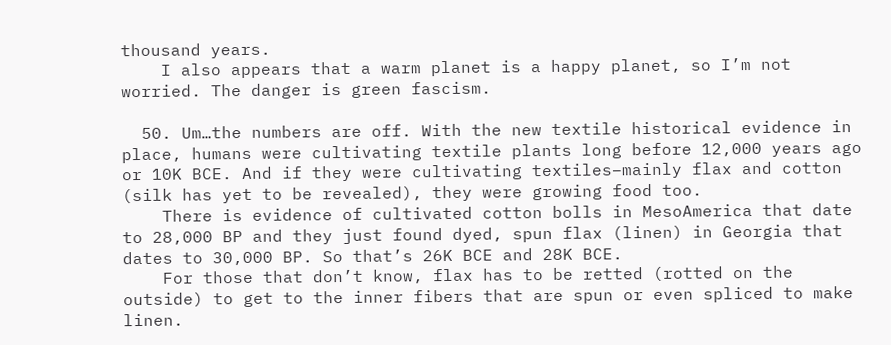thousand years.
    I also appears that a warm planet is a happy planet, so I’m not worried. The danger is green fascism.

  50. Um…the numbers are off. With the new textile historical evidence in place, humans were cultivating textile plants long before 12,000 years ago or 10K BCE. And if they were cultivating textiles–mainly flax and cotton (silk has yet to be revealed), they were growing food too.
    There is evidence of cultivated cotton bolls in MesoAmerica that date to 28,000 BP and they just found dyed, spun flax (linen) in Georgia that dates to 30,000 BP. So that’s 26K BCE and 28K BCE.
    For those that don’t know, flax has to be retted (rotted on the outside) to get to the inner fibers that are spun or even spliced to make linen.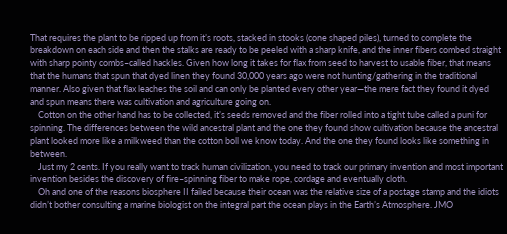That requires the plant to be ripped up from it’s roots, stacked in stooks (cone shaped piles), turned to complete the breakdown on each side and then the stalks are ready to be peeled with a sharp knife, and the inner fibers combed straight with sharp pointy combs–called hackles. Given how long it takes for flax from seed to harvest to usable fiber, that means that the humans that spun that dyed linen they found 30,000 years ago were not hunting/gathering in the traditional manner. Also given that flax leaches the soil and can only be planted every other year—the mere fact they found it dyed and spun means there was cultivation and agriculture going on.
    Cotton on the other hand has to be collected, it’s seeds removed and the fiber rolled into a tight tube called a puni for spinning. The differences between the wild ancestral plant and the one they found show cultivation because the ancestral plant looked more like a milkweed than the cotton boll we know today. And the one they found looks like something in between.
    Just my 2 cents. If you really want to track human civilization, you need to track our primary invention and most important invention besides the discovery of fire–spinning fiber to make rope, cordage and eventually cloth.
    Oh and one of the reasons biosphere II failed because their ocean was the relative size of a postage stamp and the idiots didn’t bother consulting a marine biologist on the integral part the ocean plays in the Earth’s Atmosphere. JMO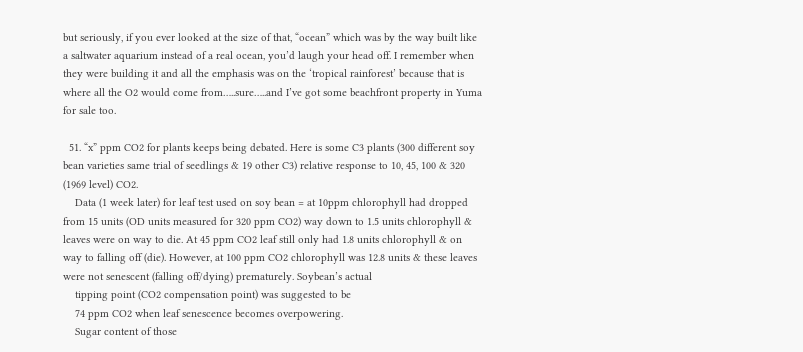but seriously, if you ever looked at the size of that, “ocean” which was by the way built like a saltwater aquarium instead of a real ocean, you’d laugh your head off. I remember when they were building it and all the emphasis was on the ‘tropical rainforest’ because that is where all the O2 would come from…..sure…..and I’ve got some beachfront property in Yuma for sale too.

  51. “x” ppm CO2 for plants keeps being debated. Here is some C3 plants (300 different soy bean varieties same trial of seedlings & 19 other C3) relative response to 10, 45, 100 & 320 (1969 level) CO2.
    Data (1 week later) for leaf test used on soy bean = at 10ppm chlorophyll had dropped from 15 units (OD units measured for 320 ppm CO2) way down to 1.5 units chlorophyll & leaves were on way to die. At 45 ppm CO2 leaf still only had 1.8 units chlorophyll & on way to falling off (die). However, at 100 ppm CO2 chlorophyll was 12.8 units & these leaves were not senescent (falling off/dying) prematurely. Soybean’s actual
    tipping point (CO2 compensation point) was suggested to be
    74 ppm CO2 when leaf senescence becomes overpowering.
    Sugar content of those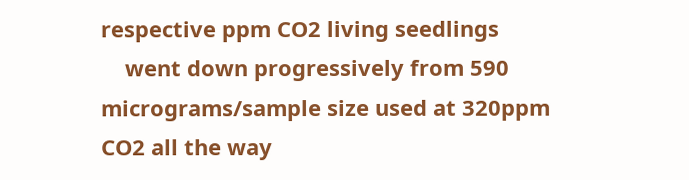respective ppm CO2 living seedlings
    went down progressively from 590 micrograms/sample size used at 320ppm CO2 all the way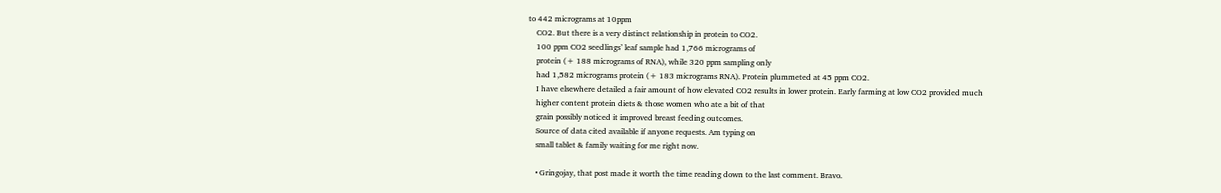to 442 micrograms at 10ppm
    CO2. But there is a very distinct relationship in protein to CO2.
    100 ppm CO2 seedlings’ leaf sample had 1,766 micrograms of
    protein (+ 188 micrograms of RNA), while 320 ppm sampling only
    had 1,582 micrograms protein (+ 183 micrograms RNA). Protein plummeted at 45 ppm CO2.
    I have elsewhere detailed a fair amount of how elevated CO2 results in lower protein. Early farming at low CO2 provided much
    higher content protein diets & those women who ate a bit of that
    grain possibly noticed it improved breast feeding outcomes.
    Source of data cited available if anyone requests. Am typing on
    small tablet & family waiting for me right now.

    • Gringojay, that post made it worth the time reading down to the last comment. Bravo.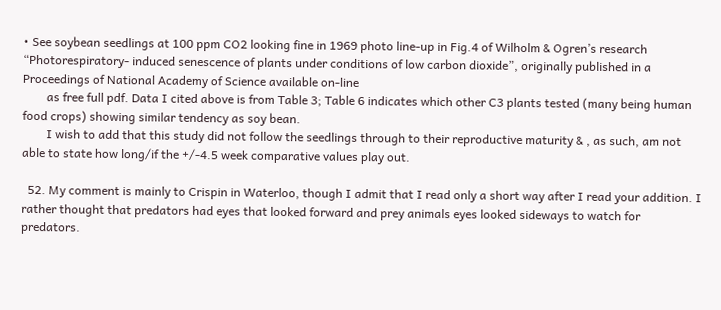• See soybean seedlings at 100 ppm CO2 looking fine in 1969 photo line-up in Fig.4 of Wilholm & Ogren’s research “Photorespiratory- induced senescence of plants under conditions of low carbon dioxide”, originally published in a Proceedings of National Academy of Science available on-line
        as free full pdf. Data I cited above is from Table 3; Table 6 indicates which other C3 plants tested (many being human food crops) showing similar tendency as soy bean.
        I wish to add that this study did not follow the seedlings through to their reproductive maturity & , as such, am not able to state how long/if the +/-4.5 week comparative values play out.

  52. My comment is mainly to Crispin in Waterloo, though I admit that I read only a short way after I read your addition. I rather thought that predators had eyes that looked forward and prey animals eyes looked sideways to watch for predators.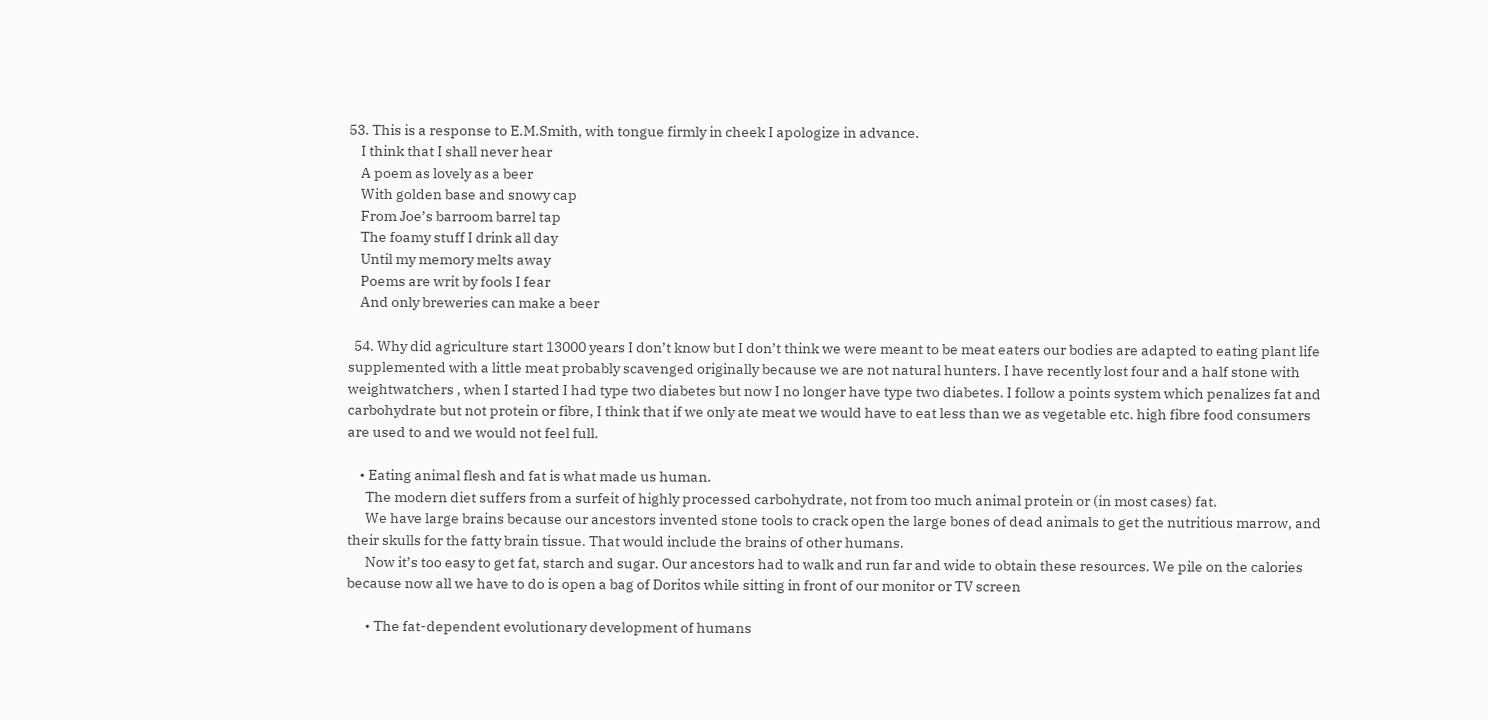53. This is a response to E.M.Smith, with tongue firmly in cheek I apologize in advance.
    I think that I shall never hear
    A poem as lovely as a beer
    With golden base and snowy cap
    From Joe’s barroom barrel tap
    The foamy stuff I drink all day
    Until my memory melts away
    Poems are writ by fools I fear
    And only breweries can make a beer

  54. Why did agriculture start 13000 years I don’t know but I don’t think we were meant to be meat eaters our bodies are adapted to eating plant life supplemented with a little meat probably scavenged originally because we are not natural hunters. I have recently lost four and a half stone with weightwatchers , when I started I had type two diabetes but now I no longer have type two diabetes. I follow a points system which penalizes fat and carbohydrate but not protein or fibre, I think that if we only ate meat we would have to eat less than we as vegetable etc. high fibre food consumers are used to and we would not feel full.

    • Eating animal flesh and fat is what made us human.
      The modern diet suffers from a surfeit of highly processed carbohydrate, not from too much animal protein or (in most cases) fat.
      We have large brains because our ancestors invented stone tools to crack open the large bones of dead animals to get the nutritious marrow, and their skulls for the fatty brain tissue. That would include the brains of other humans.
      Now it’s too easy to get fat, starch and sugar. Our ancestors had to walk and run far and wide to obtain these resources. We pile on the calories because now all we have to do is open a bag of Doritos while sitting in front of our monitor or TV screen

      • The fat-dependent evolutionary development of humans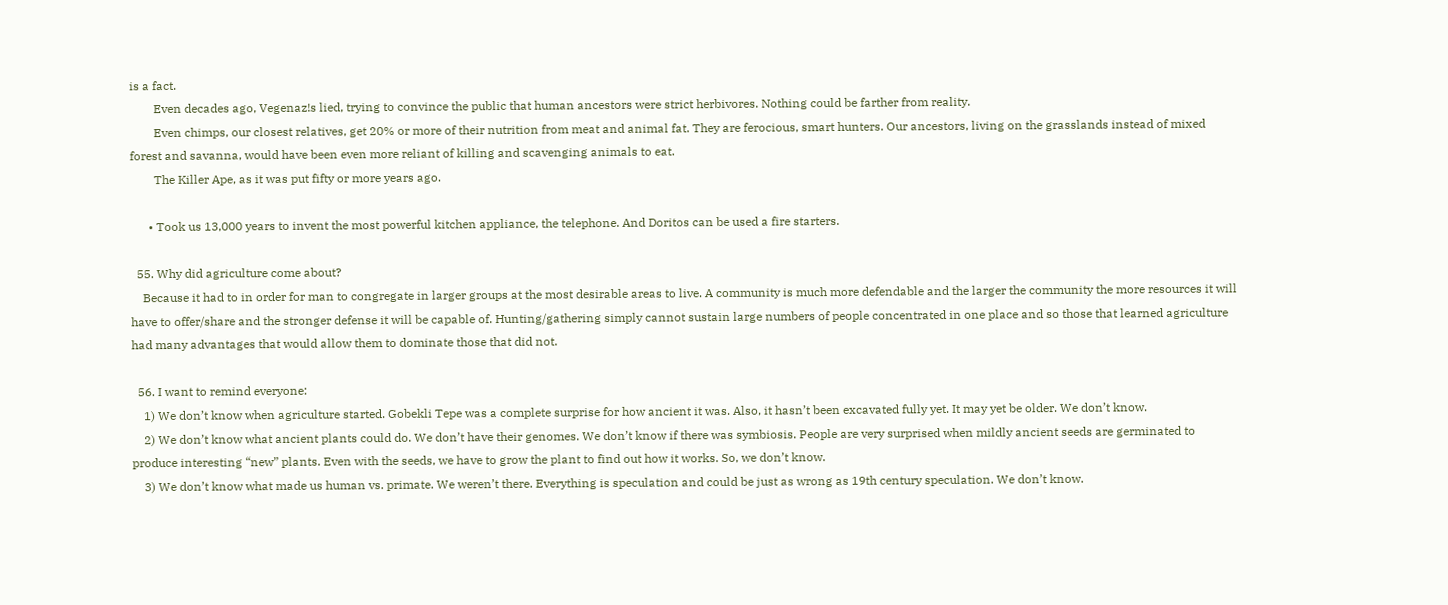is a fact.
        Even decades ago, Vegenaz!s lied, trying to convince the public that human ancestors were strict herbivores. Nothing could be farther from reality.
        Even chimps, our closest relatives, get 20% or more of their nutrition from meat and animal fat. They are ferocious, smart hunters. Our ancestors, living on the grasslands instead of mixed forest and savanna, would have been even more reliant of killing and scavenging animals to eat.
        The Killer Ape, as it was put fifty or more years ago.

      • Took us 13,000 years to invent the most powerful kitchen appliance, the telephone. And Doritos can be used a fire starters.

  55. Why did agriculture come about?
    Because it had to in order for man to congregate in larger groups at the most desirable areas to live. A community is much more defendable and the larger the community the more resources it will have to offer/share and the stronger defense it will be capable of. Hunting/gathering simply cannot sustain large numbers of people concentrated in one place and so those that learned agriculture had many advantages that would allow them to dominate those that did not.

  56. I want to remind everyone:
    1) We don’t know when agriculture started. Gobekli Tepe was a complete surprise for how ancient it was. Also, it hasn’t been excavated fully yet. It may yet be older. We don’t know.
    2) We don’t know what ancient plants could do. We don’t have their genomes. We don’t know if there was symbiosis. People are very surprised when mildly ancient seeds are germinated to produce interesting “new” plants. Even with the seeds, we have to grow the plant to find out how it works. So, we don’t know.
    3) We don’t know what made us human vs. primate. We weren’t there. Everything is speculation and could be just as wrong as 19th century speculation. We don’t know.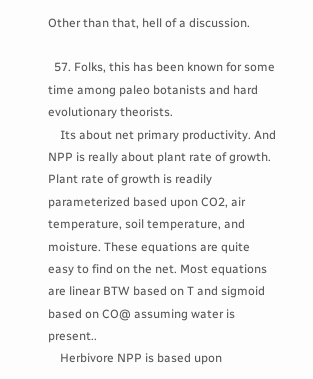Other than that, hell of a discussion.

  57. Folks, this has been known for some time among paleo botanists and hard evolutionary theorists.
    Its about net primary productivity. And NPP is really about plant rate of growth. Plant rate of growth is readily parameterized based upon CO2, air temperature, soil temperature, and moisture. These equations are quite easy to find on the net. Most equations are linear BTW based on T and sigmoid based on CO@ assuming water is present..
    Herbivore NPP is based upon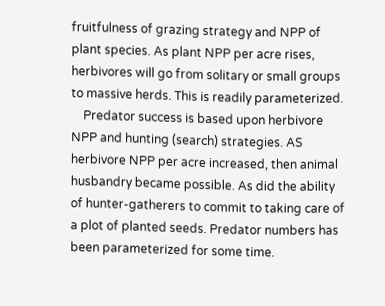fruitfulness of grazing strategy and NPP of plant species. As plant NPP per acre rises, herbivores will go from solitary or small groups to massive herds. This is readily parameterized.
    Predator success is based upon herbivore NPP and hunting (search) strategies. AS herbivore NPP per acre increased, then animal husbandry became possible. As did the ability of hunter-gatherers to commit to taking care of a plot of planted seeds. Predator numbers has been parameterized for some time.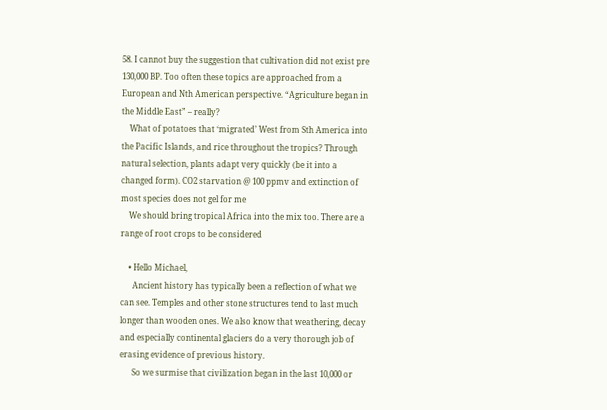58. I cannot buy the suggestion that cultivation did not exist pre 130,000 BP. Too often these topics are approached from a European and Nth American perspective. “Agriculture began in the Middle East” – really?
    What of potatoes that ‘migrated’ West from Sth America into the Pacific Islands, and rice throughout the tropics? Through natural selection, plants adapt very quickly (be it into a changed form). CO2 starvation @ 100 ppmv and extinction of most species does not gel for me
    We should bring tropical Africa into the mix too. There are a range of root crops to be considered

    • Hello Michael,
      Ancient history has typically been a reflection of what we can see. Temples and other stone structures tend to last much longer than wooden ones. We also know that weathering, decay and especially continental glaciers do a very thorough job of erasing evidence of previous history.
      So we surmise that civilization began in the last 10,000 or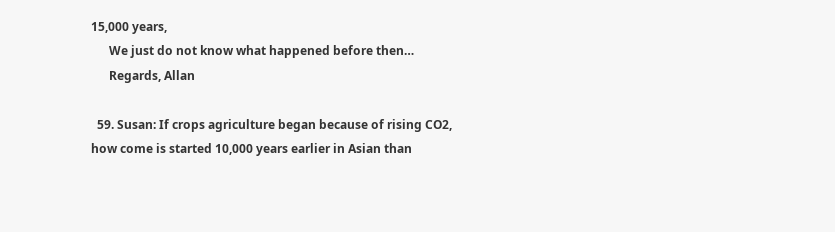15,000 years,
      We just do not know what happened before then…
      Regards, Allan

  59. Susan: If crops agriculture began because of rising CO2, how come is started 10,000 years earlier in Asian than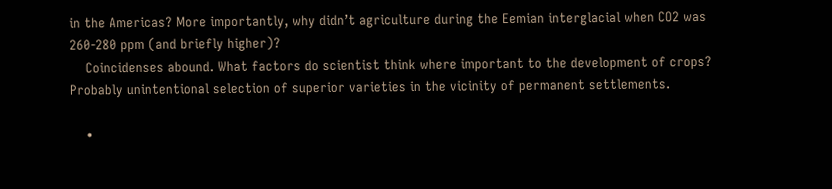in the Americas? More importantly, why didn’t agriculture during the Eemian interglacial when CO2 was 260-280 ppm (and briefly higher)?
    Coincidenses abound. What factors do scientist think where important to the development of crops? Probably unintentional selection of superior varieties in the vicinity of permanent settlements.

    •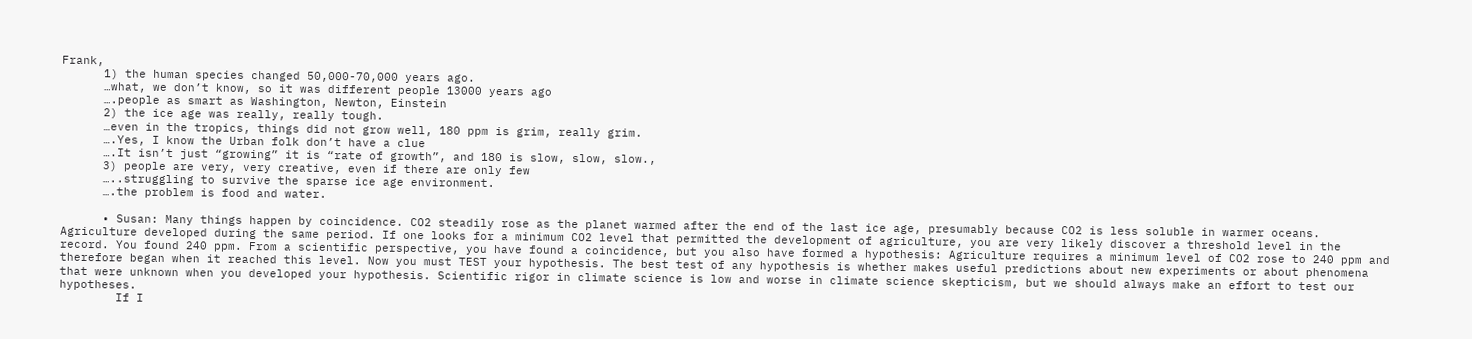Frank,
      1) the human species changed 50,000-70,000 years ago.
      …what, we don’t know, so it was different people 13000 years ago
      ….people as smart as Washington, Newton, Einstein
      2) the ice age was really, really tough.
      …even in the tropics, things did not grow well, 180 ppm is grim, really grim.
      ….Yes, I know the Urban folk don’t have a clue
      ….It isn’t just “growing” it is “rate of growth”, and 180 is slow, slow, slow.,
      3) people are very, very creative, even if there are only few
      …..struggling to survive the sparse ice age environment.
      ….the problem is food and water.

      • Susan: Many things happen by coincidence. CO2 steadily rose as the planet warmed after the end of the last ice age, presumably because CO2 is less soluble in warmer oceans. Agriculture developed during the same period. If one looks for a minimum CO2 level that permitted the development of agriculture, you are very likely discover a threshold level in the record. You found 240 ppm. From a scientific perspective, you have found a coincidence, but you also have formed a hypothesis: Agriculture requires a minimum level of CO2 rose to 240 ppm and therefore began when it reached this level. Now you must TEST your hypothesis. The best test of any hypothesis is whether makes useful predictions about new experiments or about phenomena that were unknown when you developed your hypothesis. Scientific rigor in climate science is low and worse in climate science skepticism, but we should always make an effort to test our hypotheses.
        If I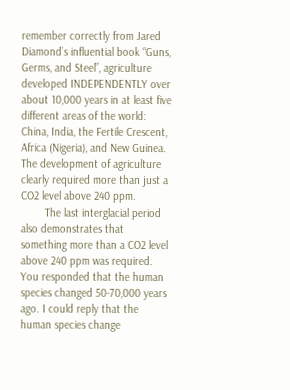remember correctly from Jared Diamond’s influential book “Guns, Germs, and Steel”, agriculture developed INDEPENDENTLY over about 10,000 years in at least five different areas of the world: China, India, the Fertile Crescent, Africa (Nigeria), and New Guinea. The development of agriculture clearly required more than just a CO2 level above 240 ppm.
        The last interglacial period also demonstrates that something more than a CO2 level above 240 ppm was required. You responded that the human species changed 50-70,000 years ago. I could reply that the human species change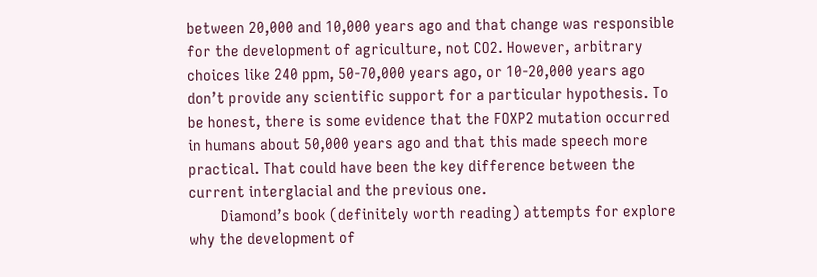between 20,000 and 10,000 years ago and that change was responsible for the development of agriculture, not CO2. However, arbitrary choices like 240 ppm, 50-70,000 years ago, or 10-20,000 years ago don’t provide any scientific support for a particular hypothesis. To be honest, there is some evidence that the FOXP2 mutation occurred in humans about 50,000 years ago and that this made speech more practical. That could have been the key difference between the current interglacial and the previous one.
        Diamond’s book (definitely worth reading) attempts for explore why the development of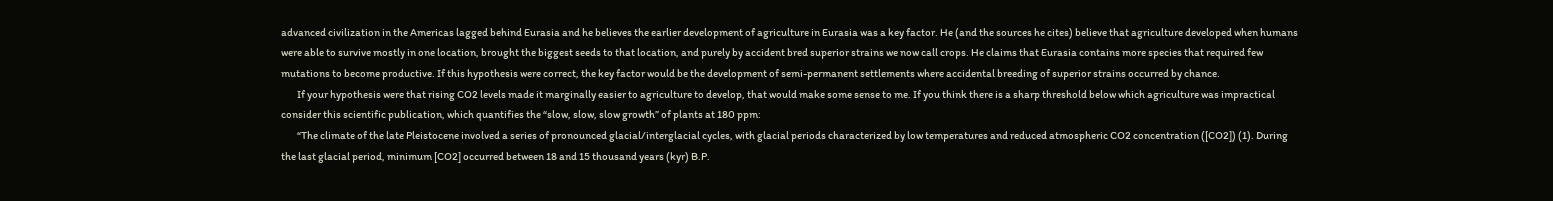advanced civilization in the Americas lagged behind Eurasia and he believes the earlier development of agriculture in Eurasia was a key factor. He (and the sources he cites) believe that agriculture developed when humans were able to survive mostly in one location, brought the biggest seeds to that location, and purely by accident bred superior strains we now call crops. He claims that Eurasia contains more species that required few mutations to become productive. If this hypothesis were correct, the key factor would be the development of semi-permanent settlements where accidental breeding of superior strains occurred by chance.
        If your hypothesis were that rising CO2 levels made it marginally easier to agriculture to develop, that would make some sense to me. If you think there is a sharp threshold below which agriculture was impractical consider this scientific publication, which quantifies the “slow, slow, slow growth” of plants at 180 ppm:
        “The climate of the late Pleistocene involved a series of pronounced glacial/interglacial cycles, with glacial periods characterized by low temperatures and reduced atmospheric CO2 concentration ([CO2]) (1). During the last glacial period, minimum [CO2] occurred between 18 and 15 thousand years (kyr) B.P.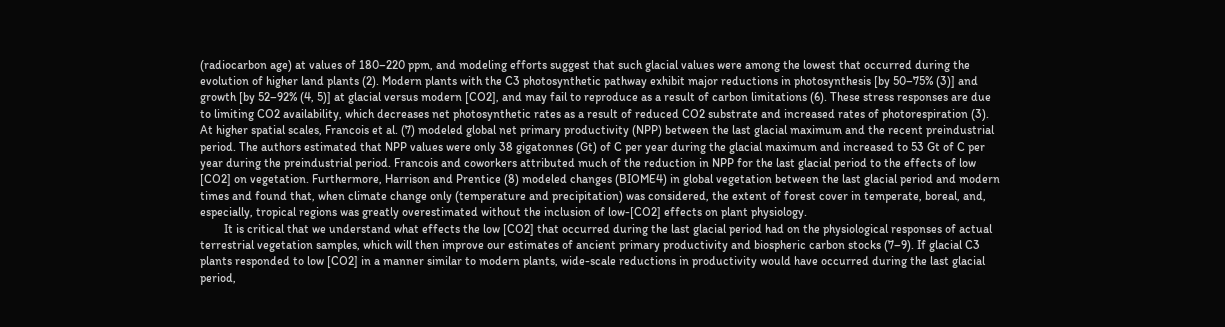(radiocarbon age) at values of 180–220 ppm, and modeling efforts suggest that such glacial values were among the lowest that occurred during the evolution of higher land plants (2). Modern plants with the C3 photosynthetic pathway exhibit major reductions in photosynthesis [by 50–75% (3)] and growth [by 52–92% (4, 5)] at glacial versus modern [CO2], and may fail to reproduce as a result of carbon limitations (6). These stress responses are due to limiting CO2 availability, which decreases net photosynthetic rates as a result of reduced CO2 substrate and increased rates of photorespiration (3). At higher spatial scales, Francois et al. (7) modeled global net primary productivity (NPP) between the last glacial maximum and the recent preindustrial period. The authors estimated that NPP values were only 38 gigatonnes (Gt) of C per year during the glacial maximum and increased to 53 Gt of C per year during the preindustrial period. Francois and coworkers attributed much of the reduction in NPP for the last glacial period to the effects of low [CO2] on vegetation. Furthermore, Harrison and Prentice (8) modeled changes (BIOME4) in global vegetation between the last glacial period and modern times and found that, when climate change only (temperature and precipitation) was considered, the extent of forest cover in temperate, boreal, and, especially, tropical regions was greatly overestimated without the inclusion of low-[CO2] effects on plant physiology.
        It is critical that we understand what effects the low [CO2] that occurred during the last glacial period had on the physiological responses of actual terrestrial vegetation samples, which will then improve our estimates of ancient primary productivity and biospheric carbon stocks (7–9). If glacial C3 plants responded to low [CO2] in a manner similar to modern plants, wide-scale reductions in productivity would have occurred during the last glacial period,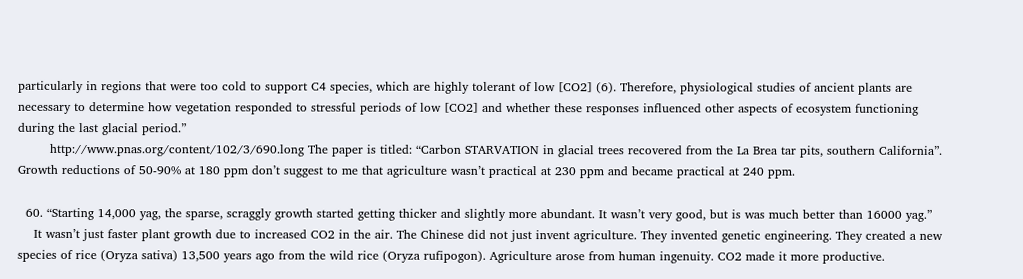particularly in regions that were too cold to support C4 species, which are highly tolerant of low [CO2] (6). Therefore, physiological studies of ancient plants are necessary to determine how vegetation responded to stressful periods of low [CO2] and whether these responses influenced other aspects of ecosystem functioning during the last glacial period.”
        http://www.pnas.org/content/102/3/690.long The paper is titled: “Carbon STARVATION in glacial trees recovered from the La Brea tar pits, southern California”. Growth reductions of 50-90% at 180 ppm don’t suggest to me that agriculture wasn’t practical at 230 ppm and became practical at 240 ppm.

  60. “Starting 14,000 yag, the sparse, scraggly growth started getting thicker and slightly more abundant. It wasn’t very good, but is was much better than 16000 yag.”
    It wasn’t just faster plant growth due to increased CO2 in the air. The Chinese did not just invent agriculture. They invented genetic engineering. They created a new species of rice (Oryza sativa) 13,500 years ago from the wild rice (Oryza rufipogon). Agriculture arose from human ingenuity. CO2 made it more productive.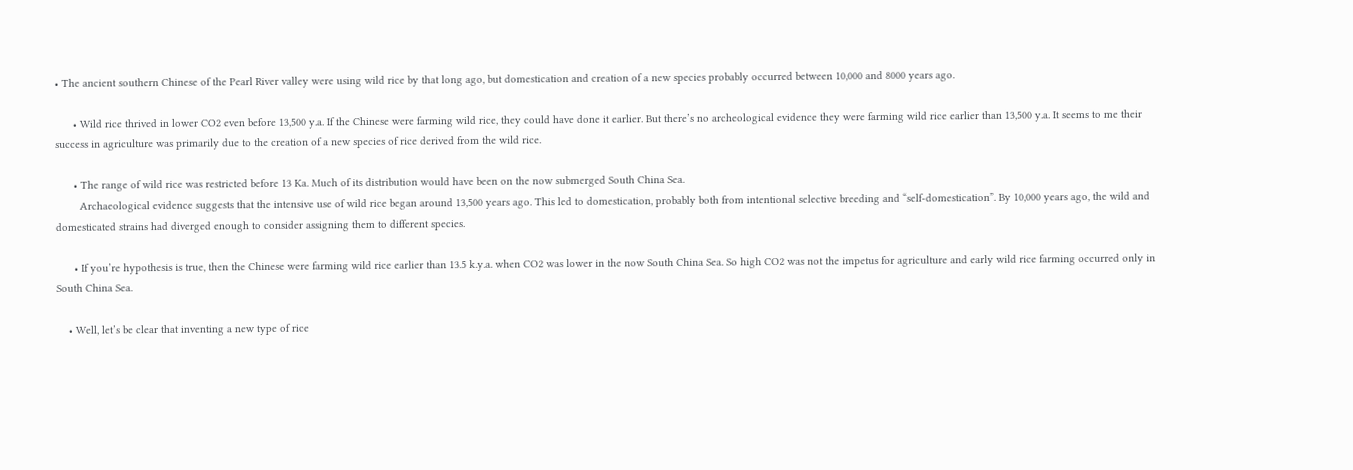• The ancient southern Chinese of the Pearl River valley were using wild rice by that long ago, but domestication and creation of a new species probably occurred between 10,000 and 8000 years ago.

      • Wild rice thrived in lower CO2 even before 13,500 y.a. If the Chinese were farming wild rice, they could have done it earlier. But there’s no archeological evidence they were farming wild rice earlier than 13,500 y.a. It seems to me their success in agriculture was primarily due to the creation of a new species of rice derived from the wild rice.

      • The range of wild rice was restricted before 13 Ka. Much of its distribution would have been on the now submerged South China Sea.
        Archaeological evidence suggests that the intensive use of wild rice began around 13,500 years ago. This led to domestication, probably both from intentional selective breeding and “self-domestication”. By 10,000 years ago, the wild and domesticated strains had diverged enough to consider assigning them to different species.

      • If you’re hypothesis is true, then the Chinese were farming wild rice earlier than 13.5 k.y.a. when CO2 was lower in the now South China Sea. So high CO2 was not the impetus for agriculture and early wild rice farming occurred only in South China Sea.

    • Well, let’s be clear that inventing a new type of rice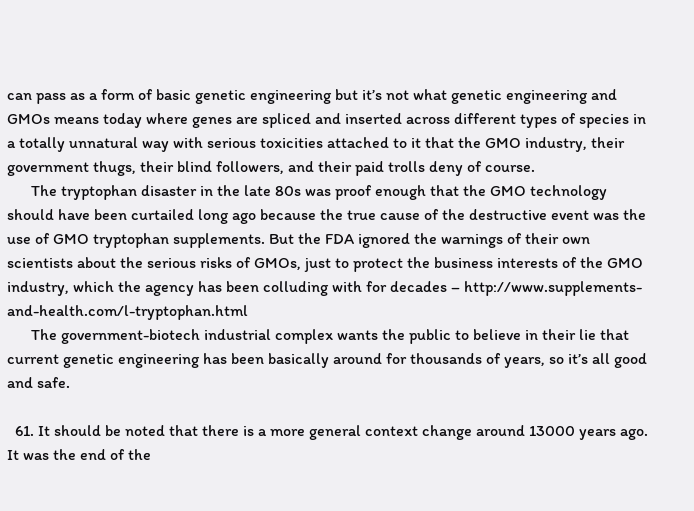can pass as a form of basic genetic engineering but it’s not what genetic engineering and GMOs means today where genes are spliced and inserted across different types of species in a totally unnatural way with serious toxicities attached to it that the GMO industry, their government thugs, their blind followers, and their paid trolls deny of course.
      The tryptophan disaster in the late 80s was proof enough that the GMO technology should have been curtailed long ago because the true cause of the destructive event was the use of GMO tryptophan supplements. But the FDA ignored the warnings of their own scientists about the serious risks of GMOs, just to protect the business interests of the GMO industry, which the agency has been colluding with for decades – http://www.supplements-and-health.com/l-tryptophan.html
      The government-biotech industrial complex wants the public to believe in their lie that current genetic engineering has been basically around for thousands of years, so it’s all good and safe.

  61. It should be noted that there is a more general context change around 13000 years ago. It was the end of the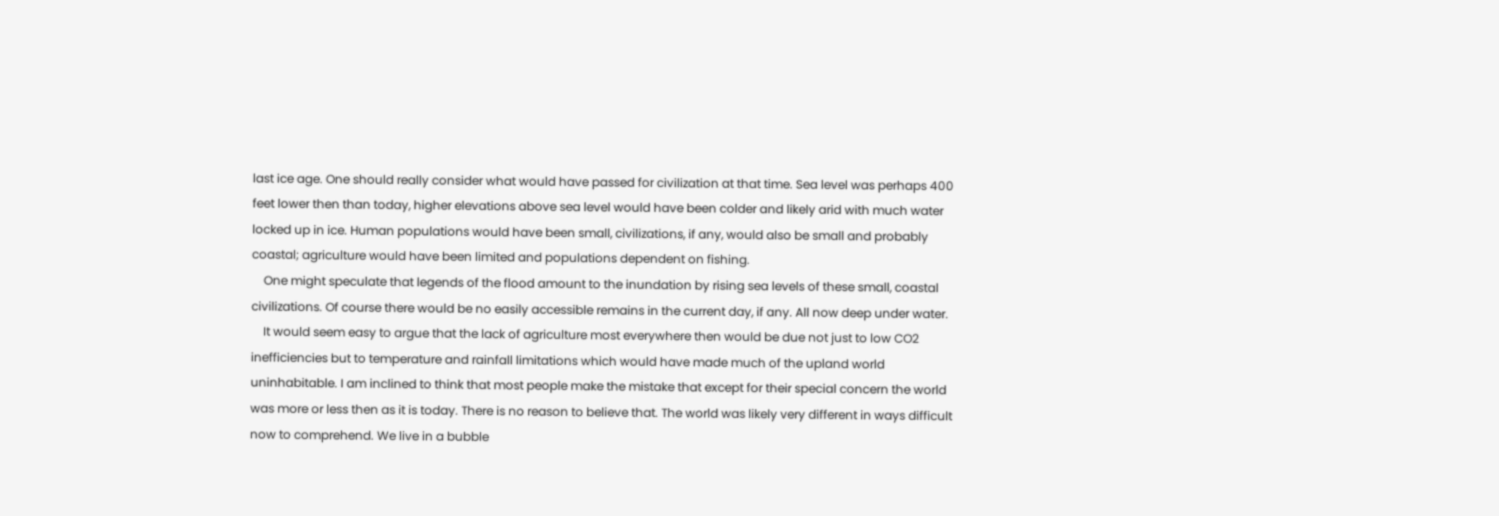last ice age. One should really consider what would have passed for civilization at that time. Sea level was perhaps 400 feet lower then than today, higher elevations above sea level would have been colder and likely arid with much water locked up in ice. Human populations would have been small, civilizations, if any, would also be small and probably coastal; agriculture would have been limited and populations dependent on fishing.
    One might speculate that legends of the flood amount to the inundation by rising sea levels of these small, coastal civilizations. Of course there would be no easily accessible remains in the current day, if any. All now deep under water.
    It would seem easy to argue that the lack of agriculture most everywhere then would be due not just to low CO2 inefficiencies but to temperature and rainfall limitations which would have made much of the upland world uninhabitable. I am inclined to think that most people make the mistake that except for their special concern the world was more or less then as it is today. There is no reason to believe that. The world was likely very different in ways difficult now to comprehend. We live in a bubble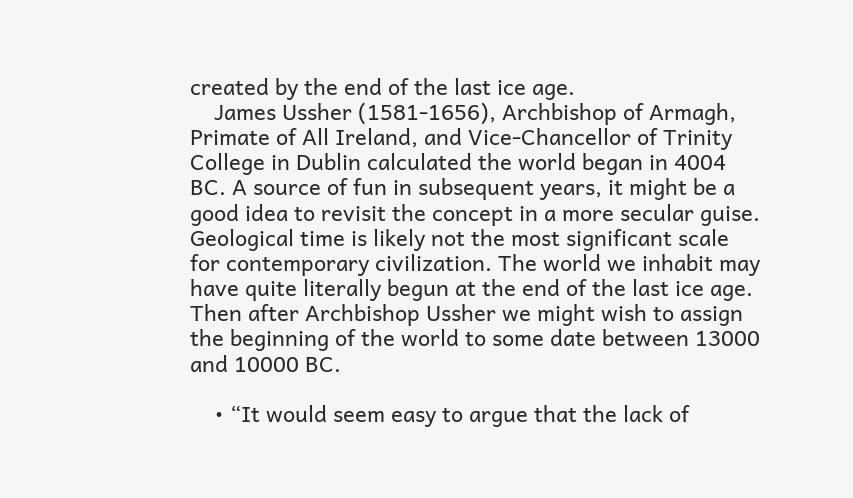created by the end of the last ice age.
    James Ussher (1581-1656), Archbishop of Armagh, Primate of All Ireland, and Vice-Chancellor of Trinity College in Dublin calculated the world began in 4004 BC. A source of fun in subsequent years, it might be a good idea to revisit the concept in a more secular guise. Geological time is likely not the most significant scale for contemporary civilization. The world we inhabit may have quite literally begun at the end of the last ice age. Then after Archbishop Ussher we might wish to assign the beginning of the world to some date between 13000 and 10000 BC.

    • “It would seem easy to argue that the lack of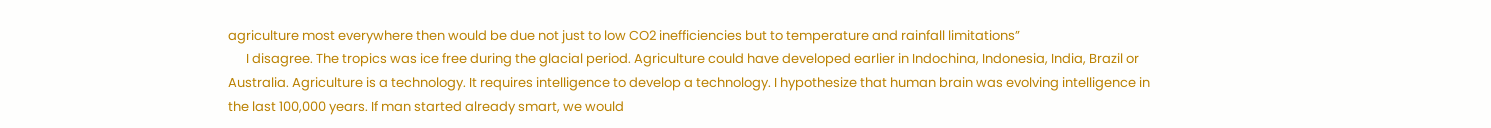agriculture most everywhere then would be due not just to low CO2 inefficiencies but to temperature and rainfall limitations”
      I disagree. The tropics was ice free during the glacial period. Agriculture could have developed earlier in Indochina, Indonesia, India, Brazil or Australia. Agriculture is a technology. It requires intelligence to develop a technology. I hypothesize that human brain was evolving intelligence in the last 100,000 years. If man started already smart, we would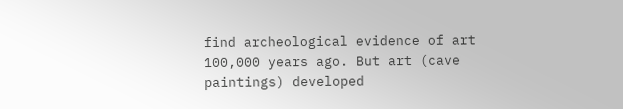find archeological evidence of art 100,000 years ago. But art (cave paintings) developed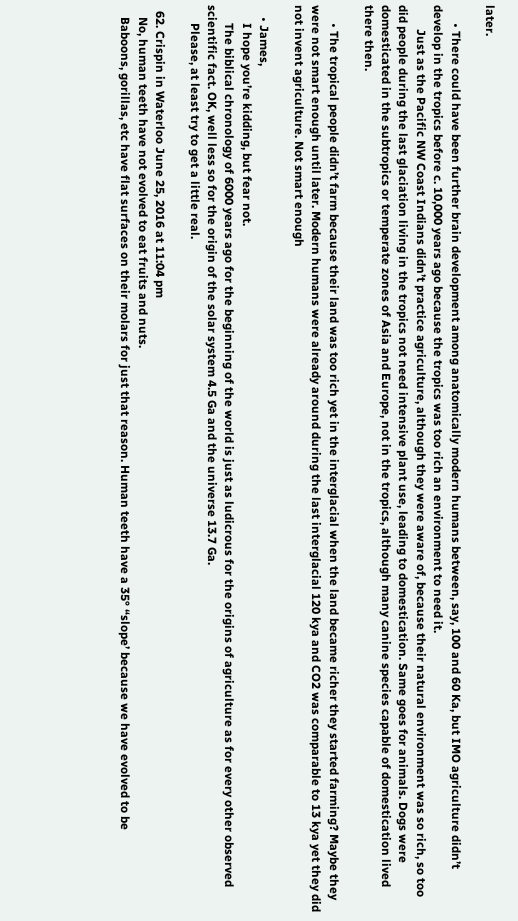later.

      • There could have been further brain development among anatomically modern humans between, say, 100 and 60 Ka, but IMO agriculture didn’t develop in the tropics before c. 10,000 years ago because the tropics was too rich an environment to need it.
        Just as the Pacific NW Coast Indians didn’t practice agriculture, although they were aware of, because their natural environment was so rich, so too did people during the last glaciation living in the tropics not need intensive plant use, leading to domestication. Same goes for animals. Dogs were domesticated in the subtropics or temperate zones of Asia and Europe, not in the tropics, although many canine species capable of domestication lived there then.

      • The tropical people didn’t farm because their land was too rich yet in the interglacial when the land became richer they started farming? Maybe they were not smart enough until later. Modern humans were already around during the last interglacial 120 kya and CO2 was comparable to 13 kya yet they did not invent agriculture. Not smart enough

    • James,
      I hope you’re kidding, but fear not.
      The biblical chronology of 6000 years ago for the beginning of the world is just as ludicrous for the origins of agriculture as for every other observed scientific fact. OK, well less so for the origin of the solar system 4.5 Ga and the universe 13.7 Ga.
      Please, at least try to get a little real.

  62. Crispin in Waterloo June 25, 2016 at 11:04 pm
    No, human teeth have not evolved to eat fruits and nuts.
    Baboons, gorillas, etc have flat surfaces on their molars for just that reason. Human teeth have a 35° “slope’ because we have evolved to be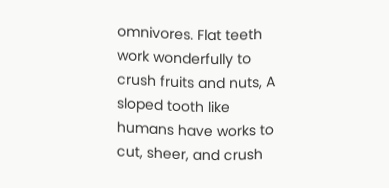omnivores. Flat teeth work wonderfully to crush fruits and nuts, A sloped tooth like humans have works to cut, sheer, and crush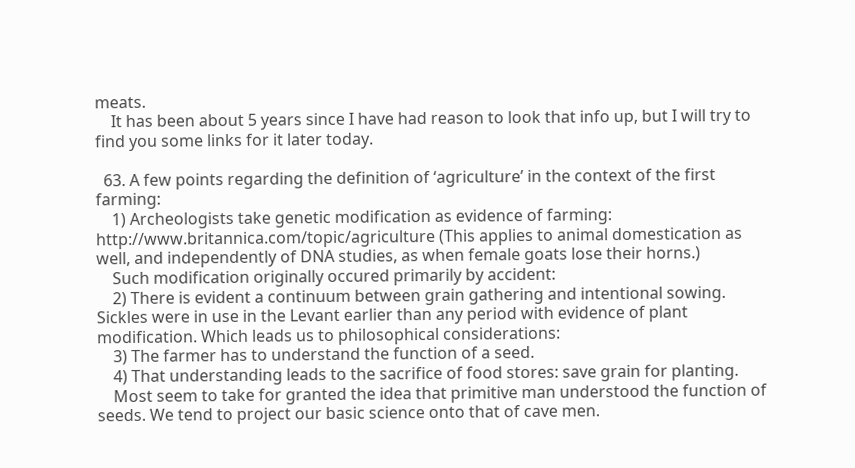meats.
    It has been about 5 years since I have had reason to look that info up, but I will try to find you some links for it later today.

  63. A few points regarding the definition of ‘agriculture’ in the context of the first farming:
    1) Archeologists take genetic modification as evidence of farming: http://www.britannica.com/topic/agriculture (This applies to animal domestication as well, and independently of DNA studies, as when female goats lose their horns.)
    Such modification originally occured primarily by accident:
    2) There is evident a continuum between grain gathering and intentional sowing. Sickles were in use in the Levant earlier than any period with evidence of plant modification. Which leads us to philosophical considerations:
    3) The farmer has to understand the function of a seed.
    4) That understanding leads to the sacrifice of food stores: save grain for planting.
    Most seem to take for granted the idea that primitive man understood the function of seeds. We tend to project our basic science onto that of cave men.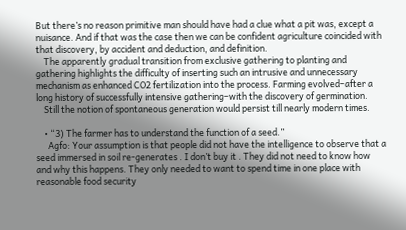But there’s no reason primitive man should have had a clue what a pit was, except a nuisance. And if that was the case then we can be confident agriculture coincided with that discovery, by accident and deduction, and definition.
    The apparently gradual transition from exclusive gathering to planting and gathering highlights the difficulty of inserting such an intrusive and unnecessary mechanism as enhanced CO2 fertilization into the process. Farming evolved–after a long history of successfully intensive gathering–with the discovery of germination.
    Still the notion of spontaneous generation would persist till nearly modern times.

    • “3) The farmer has to understand the function of a seed.”
      Agfo: Your assumption is that people did not have the intelligence to observe that a seed immersed in soil re-generates . I don’t buy it . They did not need to know how and why this happens. They only needed to want to spend time in one place with reasonable food security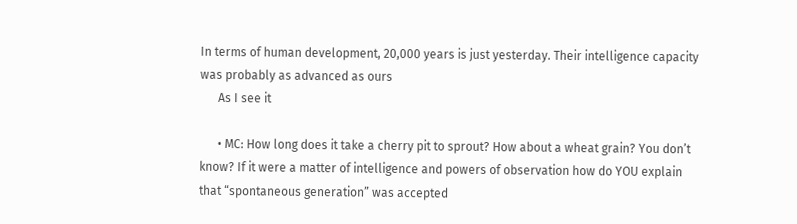In terms of human development, 20,000 years is just yesterday. Their intelligence capacity was probably as advanced as ours
      As I see it

      • MC: How long does it take a cherry pit to sprout? How about a wheat grain? You don’t know? If it were a matter of intelligence and powers of observation how do YOU explain that “spontaneous generation” was accepted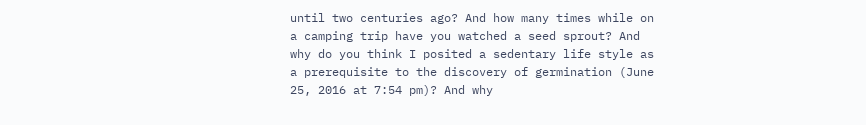until two centuries ago? And how many times while on a camping trip have you watched a seed sprout? And why do you think I posited a sedentary life style as a prerequisite to the discovery of germination (June 25, 2016 at 7:54 pm)? And why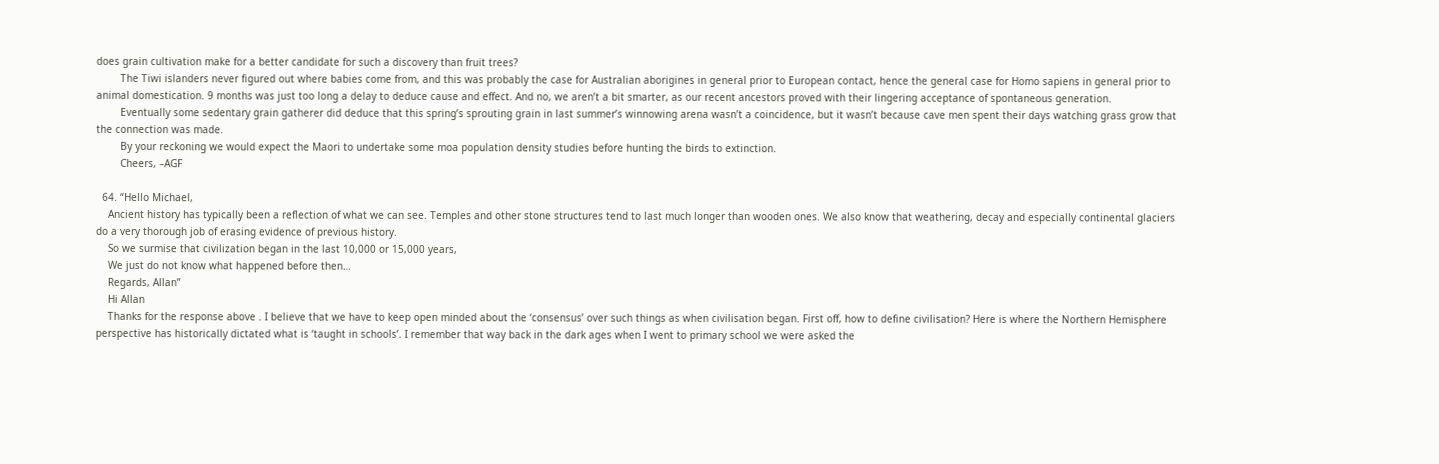does grain cultivation make for a better candidate for such a discovery than fruit trees?
        The Tiwi islanders never figured out where babies come from, and this was probably the case for Australian aborigines in general prior to European contact, hence the general case for Homo sapiens in general prior to animal domestication. 9 months was just too long a delay to deduce cause and effect. And no, we aren’t a bit smarter, as our recent ancestors proved with their lingering acceptance of spontaneous generation.
        Eventually some sedentary grain gatherer did deduce that this spring’s sprouting grain in last summer’s winnowing arena wasn’t a coincidence, but it wasn’t because cave men spent their days watching grass grow that the connection was made.
        By your reckoning we would expect the Maori to undertake some moa population density studies before hunting the birds to extinction.
        Cheers, –AGF

  64. “Hello Michael,
    Ancient history has typically been a reflection of what we can see. Temples and other stone structures tend to last much longer than wooden ones. We also know that weathering, decay and especially continental glaciers do a very thorough job of erasing evidence of previous history.
    So we surmise that civilization began in the last 10,000 or 15,000 years,
    We just do not know what happened before then…
    Regards, Allan”
    Hi Allan
    Thanks for the response above . I believe that we have to keep open minded about the ‘consensus’ over such things as when civilisation began. First off, how to define civilisation? Here is where the Northern Hemisphere perspective has historically dictated what is ‘taught in schools’. I remember that way back in the dark ages when I went to primary school we were asked the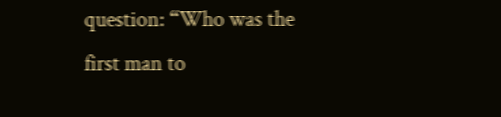question: “Who was the first man to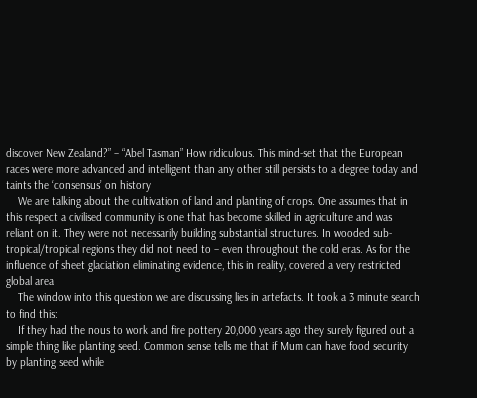discover New Zealand?” – “Abel Tasman” How ridiculous. This mind-set that the European races were more advanced and intelligent than any other still persists to a degree today and taints the ‘consensus’ on history
    We are talking about the cultivation of land and planting of crops. One assumes that in this respect a civilised community is one that has become skilled in agriculture and was reliant on it. They were not necessarily building substantial structures. In wooded sub-tropical/tropical regions they did not need to – even throughout the cold eras. As for the influence of sheet glaciation eliminating evidence, this in reality, covered a very restricted global area
    The window into this question we are discussing lies in artefacts. It took a 3 minute search to find this:
    If they had the nous to work and fire pottery 20,000 years ago they surely figured out a simple thing like planting seed. Common sense tells me that if Mum can have food security by planting seed while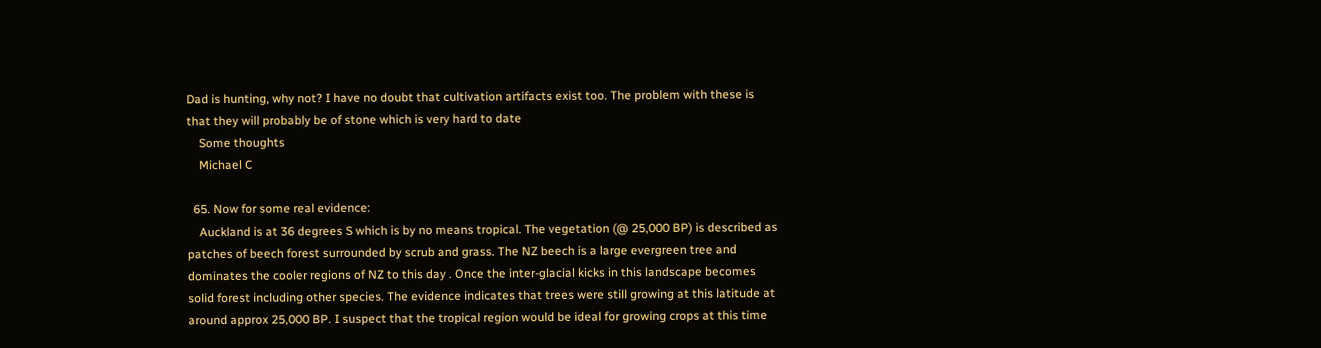Dad is hunting, why not? I have no doubt that cultivation artifacts exist too. The problem with these is that they will probably be of stone which is very hard to date
    Some thoughts
    Michael C

  65. Now for some real evidence:
    Auckland is at 36 degrees S which is by no means tropical. The vegetation (@ 25,000 BP) is described as patches of beech forest surrounded by scrub and grass. The NZ beech is a large evergreen tree and dominates the cooler regions of NZ to this day . Once the inter-glacial kicks in this landscape becomes solid forest including other species. The evidence indicates that trees were still growing at this latitude at around approx 25,000 BP. I suspect that the tropical region would be ideal for growing crops at this time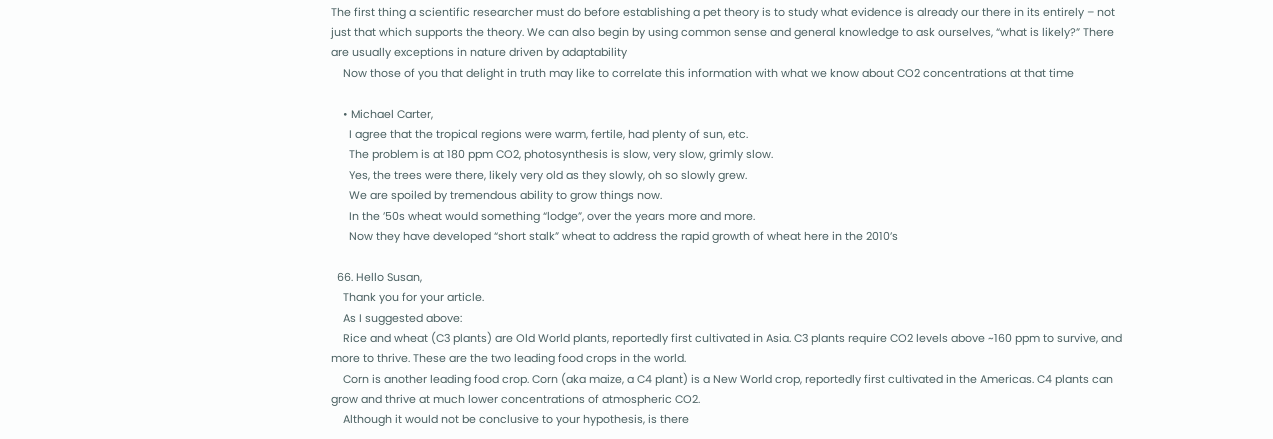The first thing a scientific researcher must do before establishing a pet theory is to study what evidence is already our there in its entirely – not just that which supports the theory. We can also begin by using common sense and general knowledge to ask ourselves, “what is likely?” There are usually exceptions in nature driven by adaptability
    Now those of you that delight in truth may like to correlate this information with what we know about CO2 concentrations at that time

    • Michael Carter,
      I agree that the tropical regions were warm, fertile, had plenty of sun, etc.
      The problem is at 180 ppm CO2, photosynthesis is slow, very slow, grimly slow.
      Yes, the trees were there, likely very old as they slowly, oh so slowly grew.
      We are spoiled by tremendous ability to grow things now.
      In the ’50s wheat would something “lodge”, over the years more and more.
      Now they have developed “short stalk” wheat to address the rapid growth of wheat here in the 2010’s

  66. Hello Susan,
    Thank you for your article.
    As I suggested above:
    Rice and wheat (C3 plants) are Old World plants, reportedly first cultivated in Asia. C3 plants require CO2 levels above ~160 ppm to survive, and more to thrive. These are the two leading food crops in the world.
    Corn is another leading food crop. Corn (aka maize, a C4 plant) is a New World crop, reportedly first cultivated in the Americas. C4 plants can grow and thrive at much lower concentrations of atmospheric CO2.
    Although it would not be conclusive to your hypothesis, is there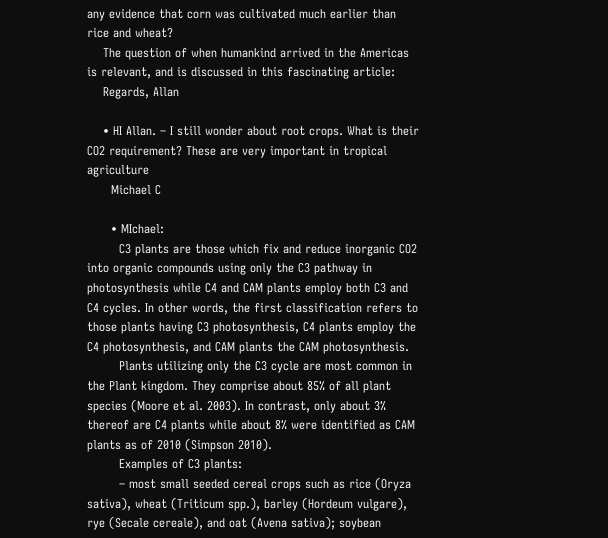any evidence that corn was cultivated much earlier than rice and wheat?
    The question of when humankind arrived in the Americas is relevant, and is discussed in this fascinating article:
    Regards, Allan

    • HI Allan. – I still wonder about root crops. What is their CO2 requirement? These are very important in tropical agriculture
      Michael C

      • MIchael:
        C3 plants are those which fix and reduce inorganic CO2 into organic compounds using only the C3 pathway in photosynthesis while C4 and CAM plants employ both C3 and C4 cycles. In other words, the first classification refers to those plants having C3 photosynthesis, C4 plants employ the C4 photosynthesis, and CAM plants the CAM photosynthesis.
        Plants utilizing only the C3 cycle are most common in the Plant kingdom. They comprise about 85% of all plant species (Moore et al. 2003). In contrast, only about 3% thereof are C4 plants while about 8% were identified as CAM plants as of 2010 (Simpson 2010).
        Examples of C3 plants:
        – most small seeded cereal crops such as rice (Oryza sativa), wheat (Triticum spp.), barley (Hordeum vulgare), rye (Secale cereale), and oat (Avena sativa); soybean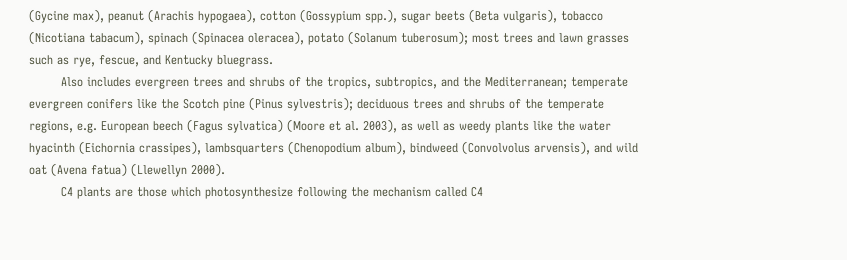(Gycine max), peanut (Arachis hypogaea), cotton (Gossypium spp.), sugar beets (Beta vulgaris), tobacco (Nicotiana tabacum), spinach (Spinacea oleracea), potato (Solanum tuberosum); most trees and lawn grasses such as rye, fescue, and Kentucky bluegrass.
        Also includes evergreen trees and shrubs of the tropics, subtropics, and the Mediterranean; temperate evergreen conifers like the Scotch pine (Pinus sylvestris); deciduous trees and shrubs of the temperate regions, e.g. European beech (Fagus sylvatica) (Moore et al. 2003), as well as weedy plants like the water hyacinth (Eichornia crassipes), lambsquarters (Chenopodium album), bindweed (Convolvolus arvensis), and wild oat (Avena fatua) (Llewellyn 2000).
        C4 plants are those which photosynthesize following the mechanism called C4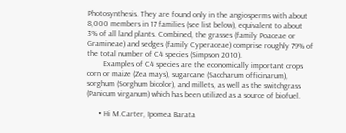Photosynthesis. They are found only in the angiosperms with about 8,000 members in 17 families (see list below), equivalent to about 3% of all land plants. Combined, the grasses (family Poaceae or Gramineae) and sedges (family Cyperaceae) comprise roughly 79% of the total number of C4 species (Simpson 2010).
        Examples of C4 species are the economically important crops corn or maize (Zea mays), sugarcane (Saccharum officinarum), sorghum (Sorghum bicolor), and millets, as well as the switchgrass (Panicum virganum) which has been utilized as a source of biofuel.

      • Hi M.Carter, Ipomea Barata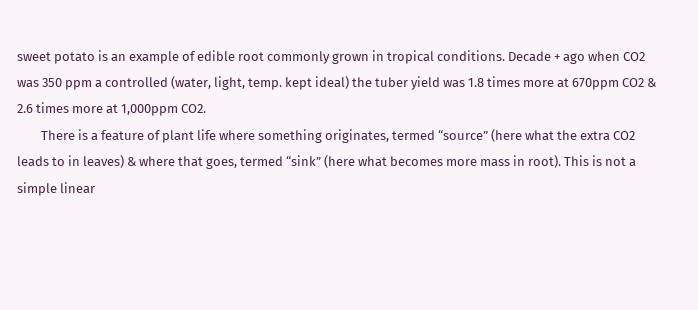sweet potato is an example of edible root commonly grown in tropical conditions. Decade + ago when CO2 was 350 ppm a controlled (water, light, temp. kept ideal) the tuber yield was 1.8 times more at 670ppm CO2 & 2.6 times more at 1,000ppm CO2.
        There is a feature of plant life where something originates, termed “source” (here what the extra CO2 leads to in leaves) & where that goes, termed “sink” (here what becomes more mass in root). This is not a simple linear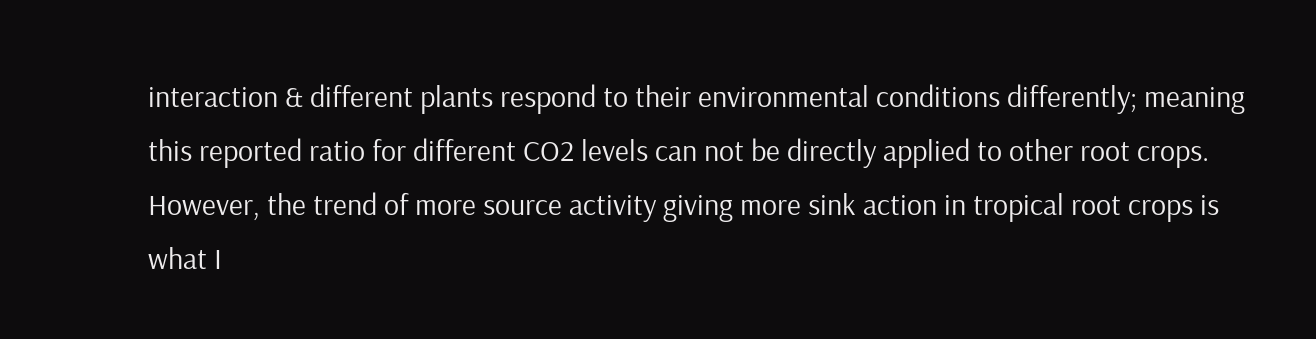interaction & different plants respond to their environmental conditions differently; meaning this reported ratio for different CO2 levels can not be directly applied to other root crops. However, the trend of more source activity giving more sink action in tropical root crops is what I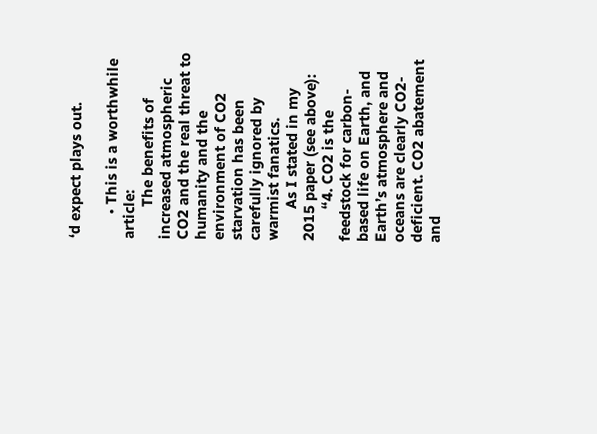‘d expect plays out.

      • This is a worthwhile article:
        The benefits of increased atmospheric CO2 and the real threat to humanity and the environment of CO2 starvation has been carefully ignored by warmist fanatics.
        As I stated in my 2015 paper (see above):
        “4. CO2 is the feedstock for carbon-based life on Earth, and Earth’s atmosphere and oceans are clearly CO2-deficient. CO2 abatement and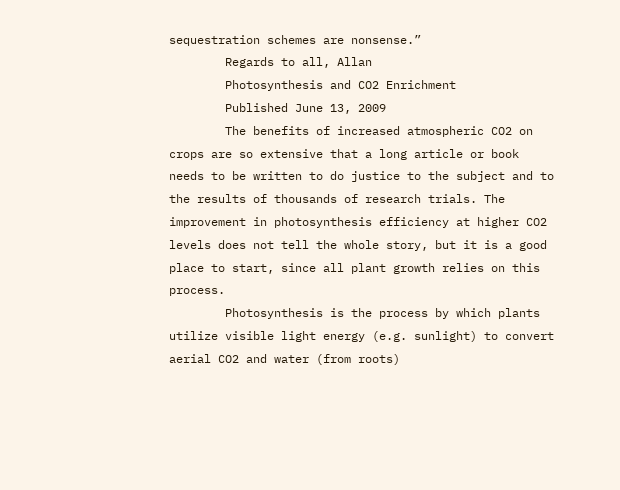sequestration schemes are nonsense.”
        Regards to all, Allan
        Photosynthesis and CO2 Enrichment
        Published June 13, 2009
        The benefits of increased atmospheric CO2 on crops are so extensive that a long article or book needs to be written to do justice to the subject and to the results of thousands of research trials. The improvement in photosynthesis efficiency at higher CO2 levels does not tell the whole story, but it is a good place to start, since all plant growth relies on this process.
        Photosynthesis is the process by which plants utilize visible light energy (e.g. sunlight) to convert aerial CO2 and water (from roots)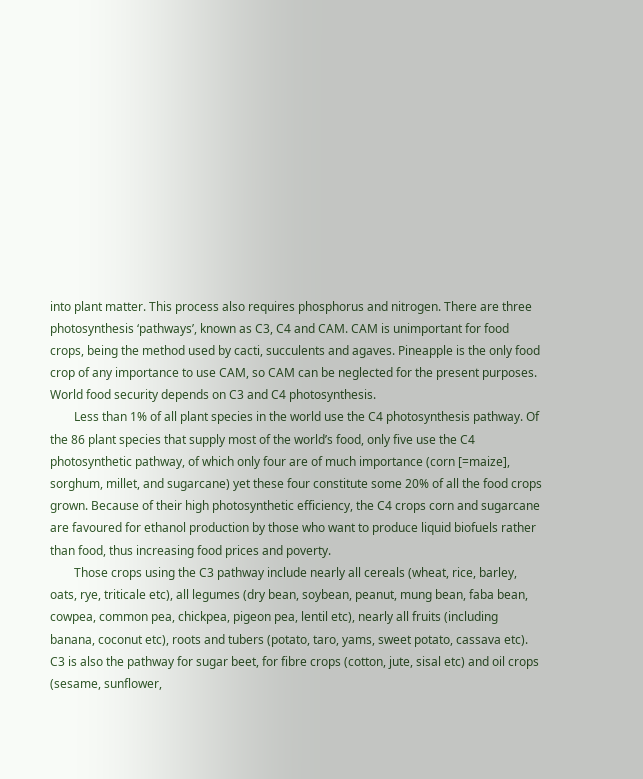into plant matter. This process also requires phosphorus and nitrogen. There are three photosynthesis ‘pathways’, known as C3, C4 and CAM. CAM is unimportant for food crops, being the method used by cacti, succulents and agaves. Pineapple is the only food crop of any importance to use CAM, so CAM can be neglected for the present purposes. World food security depends on C3 and C4 photosynthesis.
        Less than 1% of all plant species in the world use the C4 photosynthesis pathway. Of the 86 plant species that supply most of the world’s food, only five use the C4 photosynthetic pathway, of which only four are of much importance (corn [=maize], sorghum, millet, and sugarcane) yet these four constitute some 20% of all the food crops grown. Because of their high photosynthetic efficiency, the C4 crops corn and sugarcane are favoured for ethanol production by those who want to produce liquid biofuels rather than food, thus increasing food prices and poverty.
        Those crops using the C3 pathway include nearly all cereals (wheat, rice, barley, oats, rye, triticale etc), all legumes (dry bean, soybean, peanut, mung bean, faba bean, cowpea, common pea, chickpea, pigeon pea, lentil etc), nearly all fruits (including banana, coconut etc), roots and tubers (potato, taro, yams, sweet potato, cassava etc). C3 is also the pathway for sugar beet, for fibre crops (cotton, jute, sisal etc) and oil crops (sesame, sunflower,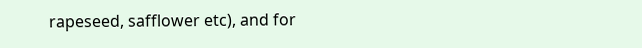rapeseed, safflower etc), and for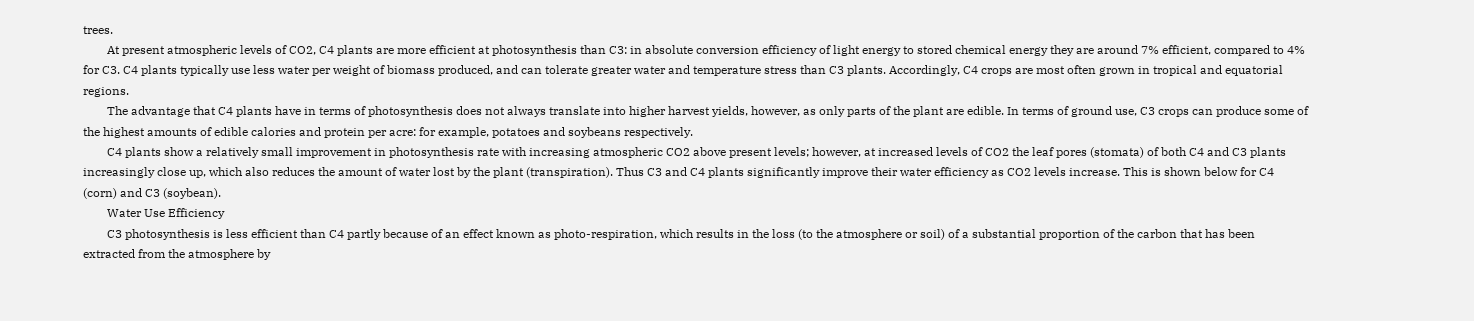trees.
        At present atmospheric levels of CO2, C4 plants are more efficient at photosynthesis than C3: in absolute conversion efficiency of light energy to stored chemical energy they are around 7% efficient, compared to 4% for C3. C4 plants typically use less water per weight of biomass produced, and can tolerate greater water and temperature stress than C3 plants. Accordingly, C4 crops are most often grown in tropical and equatorial regions.
        The advantage that C4 plants have in terms of photosynthesis does not always translate into higher harvest yields, however, as only parts of the plant are edible. In terms of ground use, C3 crops can produce some of the highest amounts of edible calories and protein per acre: for example, potatoes and soybeans respectively.
        C4 plants show a relatively small improvement in photosynthesis rate with increasing atmospheric CO2 above present levels; however, at increased levels of CO2 the leaf pores (stomata) of both C4 and C3 plants increasingly close up, which also reduces the amount of water lost by the plant (transpiration). Thus C3 and C4 plants significantly improve their water efficiency as CO2 levels increase. This is shown below for C4 (corn) and C3 (soybean).
        Water Use Efficiency
        C3 photosynthesis is less efficient than C4 partly because of an effect known as photo-respiration, which results in the loss (to the atmosphere or soil) of a substantial proportion of the carbon that has been extracted from the atmosphere by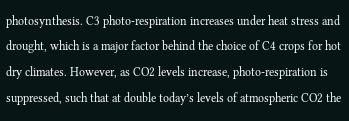photosynthesis. C3 photo-respiration increases under heat stress and drought, which is a major factor behind the choice of C4 crops for hot dry climates. However, as CO2 levels increase, photo-respiration is suppressed, such that at double today’s levels of atmospheric CO2 the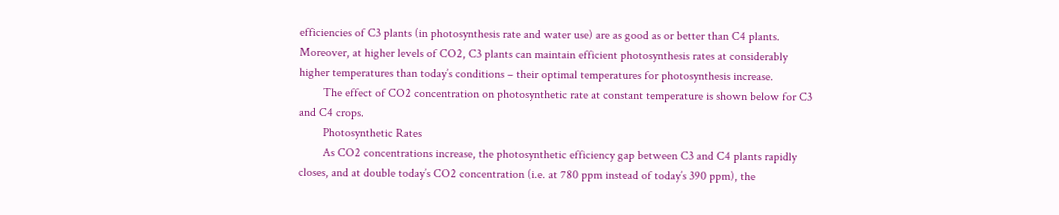efficiencies of C3 plants (in photosynthesis rate and water use) are as good as or better than C4 plants. Moreover, at higher levels of CO2, C3 plants can maintain efficient photosynthesis rates at considerably higher temperatures than today’s conditions – their optimal temperatures for photosynthesis increase.
        The effect of CO2 concentration on photosynthetic rate at constant temperature is shown below for C3 and C4 crops.
        Photosynthetic Rates
        As CO2 concentrations increase, the photosynthetic efficiency gap between C3 and C4 plants rapidly closes, and at double today’s CO2 concentration (i.e. at 780 ppm instead of today’s 390 ppm), the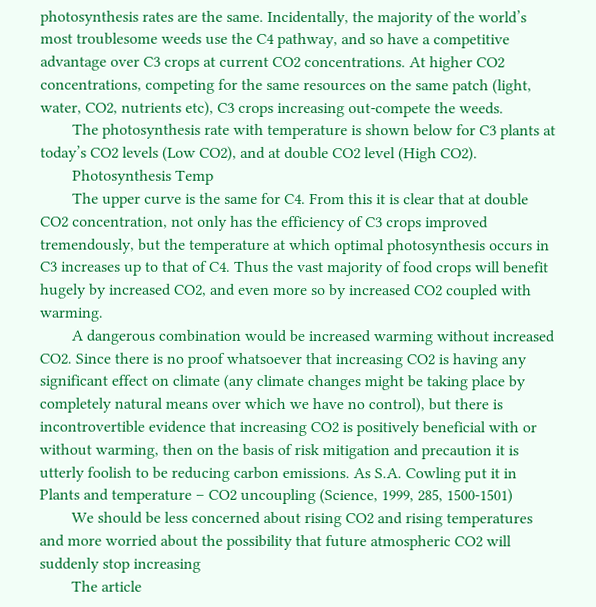photosynthesis rates are the same. Incidentally, the majority of the world’s most troublesome weeds use the C4 pathway, and so have a competitive advantage over C3 crops at current CO2 concentrations. At higher CO2 concentrations, competing for the same resources on the same patch (light, water, CO2, nutrients etc), C3 crops increasing out-compete the weeds.
        The photosynthesis rate with temperature is shown below for C3 plants at today’s CO2 levels (Low CO2), and at double CO2 level (High CO2).
        Photosynthesis Temp
        The upper curve is the same for C4. From this it is clear that at double CO2 concentration, not only has the efficiency of C3 crops improved tremendously, but the temperature at which optimal photosynthesis occurs in C3 increases up to that of C4. Thus the vast majority of food crops will benefit hugely by increased CO2, and even more so by increased CO2 coupled with warming.
        A dangerous combination would be increased warming without increased CO2. Since there is no proof whatsoever that increasing CO2 is having any significant effect on climate (any climate changes might be taking place by completely natural means over which we have no control), but there is incontrovertible evidence that increasing CO2 is positively beneficial with or without warming, then on the basis of risk mitigation and precaution it is utterly foolish to be reducing carbon emissions. As S.A. Cowling put it in Plants and temperature – CO2 uncoupling (Science, 1999, 285, 1500-1501)
        We should be less concerned about rising CO2 and rising temperatures and more worried about the possibility that future atmospheric CO2 will suddenly stop increasing
        The article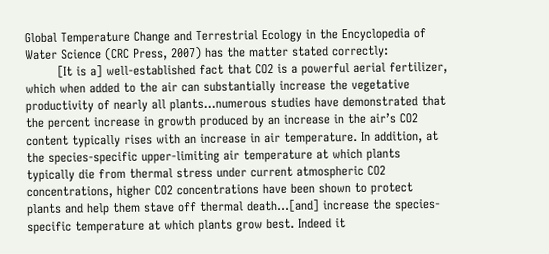Global Temperature Change and Terrestrial Ecology in the Encyclopedia of Water Science (CRC Press, 2007) has the matter stated correctly:
        [It is a] well-established fact that CO2 is a powerful aerial fertilizer, which when added to the air can substantially increase the vegetative productivity of nearly all plants…numerous studies have demonstrated that the percent increase in growth produced by an increase in the air’s CO2 content typically rises with an increase in air temperature. In addition, at the species-specific upper-limiting air temperature at which plants typically die from thermal stress under current atmospheric CO2 concentrations, higher CO2 concentrations have been shown to protect plants and help them stave off thermal death…[and] increase the species-specific temperature at which plants grow best. Indeed it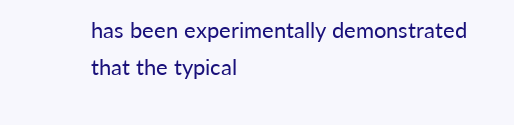has been experimentally demonstrated that the typical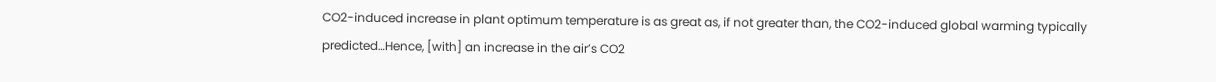CO2-induced increase in plant optimum temperature is as great as, if not greater than, the CO2-induced global warming typically predicted…Hence, [with] an increase in the air’s CO2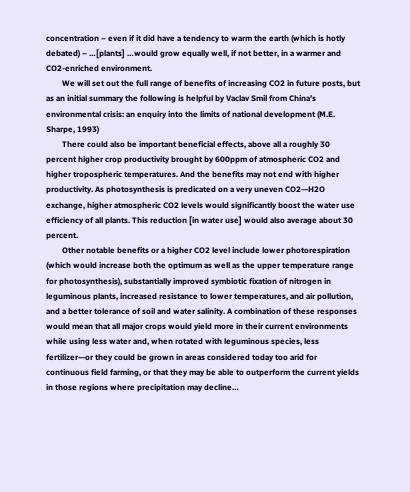concentration – even if it did have a tendency to warm the earth (which is hotly debated) – …[plants] …would grow equally well, if not better, in a warmer and CO2-enriched environment.
        We will set out the full range of benefits of increasing CO2 in future posts, but as an initial summary the following is helpful by Vaclav Smil from China’s environmental crisis: an enquiry into the limits of national development (M.E. Sharpe, 1993)
        There could also be important beneficial effects, above all a roughly 30 percent higher crop productivity brought by 600ppm of atmospheric CO2 and higher tropospheric temperatures. And the benefits may not end with higher productivity. As photosynthesis is predicated on a very uneven CO2—H2O exchange, higher atmospheric CO2 levels would significantly boost the water use efficiency of all plants. This reduction [in water use] would also average about 30 percent.
        Other notable benefits or a higher CO2 level include lower photorespiration (which would increase both the optimum as well as the upper temperature range for photosynthesis), substantially improved symbiotic fixation of nitrogen in leguminous plants, increased resistance to lower temperatures, and air pollution, and a better tolerance of soil and water salinity. A combination of these responses would mean that all major crops would yield more in their current environments while using less water and, when rotated with leguminous species, less fertilizer—or they could be grown in areas considered today too arid for continuous field farming, or that they may be able to outperform the current yields in those regions where precipitation may decline…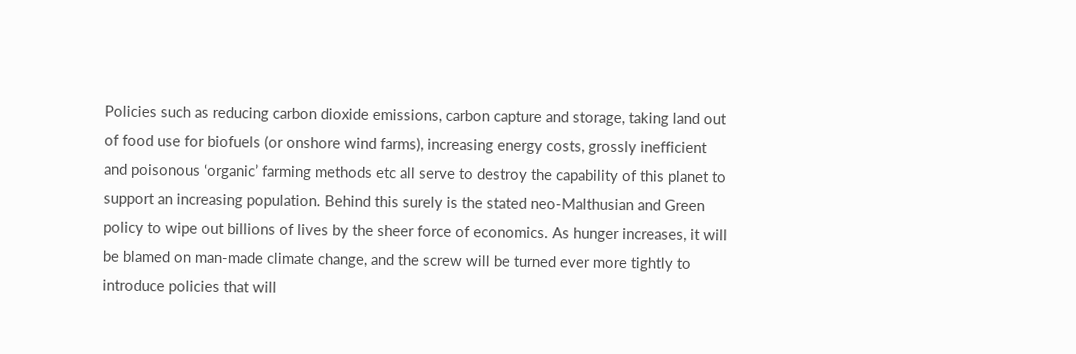Policies such as reducing carbon dioxide emissions, carbon capture and storage, taking land out of food use for biofuels (or onshore wind farms), increasing energy costs, grossly inefficient and poisonous ‘organic’ farming methods etc all serve to destroy the capability of this planet to support an increasing population. Behind this surely is the stated neo-Malthusian and Green policy to wipe out billions of lives by the sheer force of economics. As hunger increases, it will be blamed on man-made climate change, and the screw will be turned ever more tightly to introduce policies that will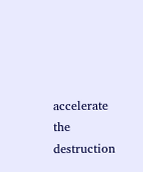accelerate the destruction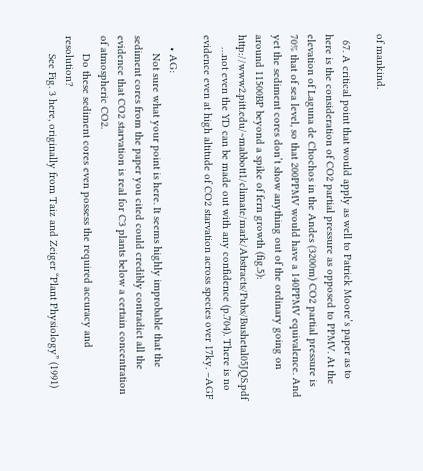of mankind.

  67. A critical point that would apply as well to Patrick Moore’s paper as to here is the consideration of CO2 partial pressure as opposed to PPMV. At the elevation of Laguna de Chochos in the Andes (3200m) CO2 partial pressure is 70% that of sea level, so that 200PPMV would have a 140PPMV equivalence. And yet the sediment cores don’t show anything out of the ordinary going on around 11500BP beyond a spike of fern growth (fig.5): http://www2.pitt.edu/~mabbott1/climate/mark/Abstracts/Pubs/Bushetal05JQS.pdf
    …not even the YD can be made out with any confidence (p.704). There is no evidence even at high altitude of CO2 starvation across species over 17ky. –AGF

    • AG:
      Not sure what your point is here. It seems highly improbable that the sediment cores from the paper you cited could credibly contradict all the evidence that CO2 starvation is real for C3 plants below a certain concentration of atmospheric CO2.
      Do these sediment cores even possess the required accuracy and resolution?
      See Fig. 3 here, originally from Taiz and Zeiger “Plant Physiology” (1991)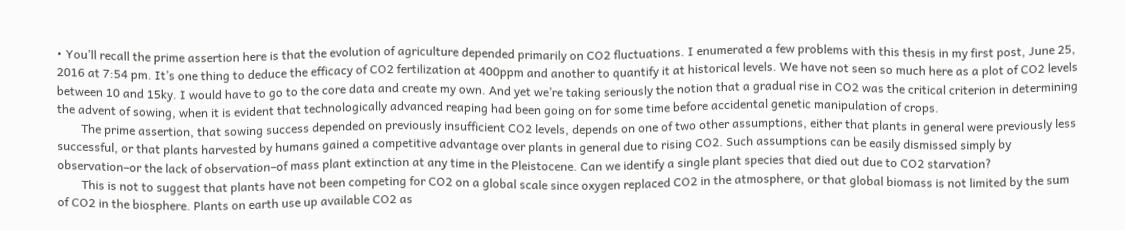• You’ll recall the prime assertion here is that the evolution of agriculture depended primarily on CO2 fluctuations. I enumerated a few problems with this thesis in my first post, June 25, 2016 at 7:54 pm. It’s one thing to deduce the efficacy of CO2 fertilization at 400ppm and another to quantify it at historical levels. We have not seen so much here as a plot of CO2 levels between 10 and 15ky. I would have to go to the core data and create my own. And yet we’re taking seriously the notion that a gradual rise in CO2 was the critical criterion in determining the advent of sowing, when it is evident that technologically advanced reaping had been going on for some time before accidental genetic manipulation of crops.
        The prime assertion, that sowing success depended on previously insufficient CO2 levels, depends on one of two other assumptions, either that plants in general were previously less successful, or that plants harvested by humans gained a competitive advantage over plants in general due to rising CO2. Such assumptions can be easily dismissed simply by observation–or the lack of observation–of mass plant extinction at any time in the Pleistocene. Can we identify a single plant species that died out due to CO2 starvation?
        This is not to suggest that plants have not been competing for CO2 on a global scale since oxygen replaced CO2 in the atmosphere, or that global biomass is not limited by the sum of CO2 in the biosphere. Plants on earth use up available CO2 as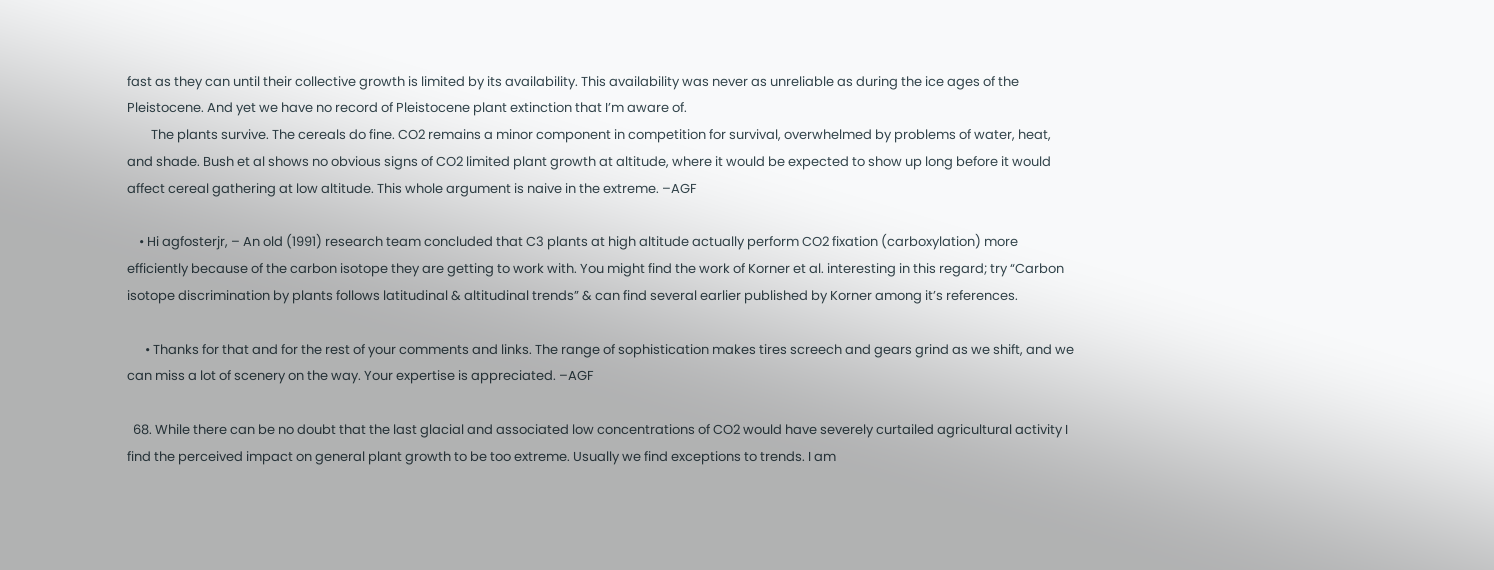fast as they can until their collective growth is limited by its availability. This availability was never as unreliable as during the ice ages of the Pleistocene. And yet we have no record of Pleistocene plant extinction that I’m aware of.
        The plants survive. The cereals do fine. CO2 remains a minor component in competition for survival, overwhelmed by problems of water, heat, and shade. Bush et al shows no obvious signs of CO2 limited plant growth at altitude, where it would be expected to show up long before it would affect cereal gathering at low altitude. This whole argument is naive in the extreme. –AGF

    • Hi agfosterjr, – An old (1991) research team concluded that C3 plants at high altitude actually perform CO2 fixation (carboxylation) more efficiently because of the carbon isotope they are getting to work with. You might find the work of Korner et al. interesting in this regard; try “Carbon isotope discrimination by plants follows latitudinal & altitudinal trends” & can find several earlier published by Korner among it’s references.

      • Thanks for that and for the rest of your comments and links. The range of sophistication makes tires screech and gears grind as we shift, and we can miss a lot of scenery on the way. Your expertise is appreciated. –AGF

  68. While there can be no doubt that the last glacial and associated low concentrations of CO2 would have severely curtailed agricultural activity I find the perceived impact on general plant growth to be too extreme. Usually we find exceptions to trends. I am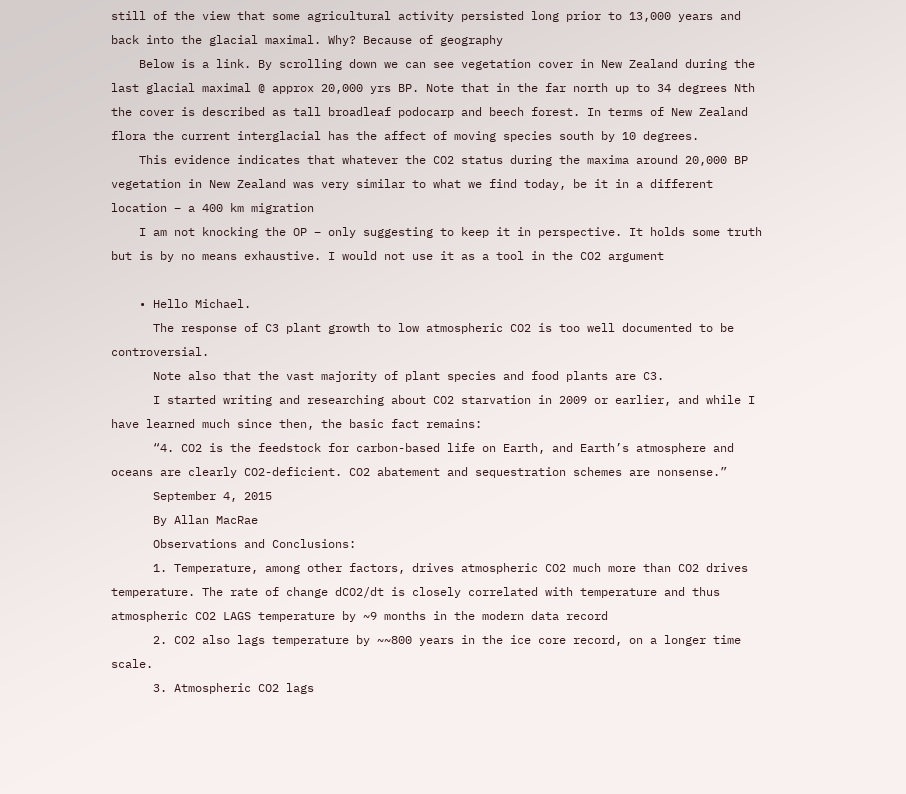still of the view that some agricultural activity persisted long prior to 13,000 years and back into the glacial maximal. Why? Because of geography
    Below is a link. By scrolling down we can see vegetation cover in New Zealand during the last glacial maximal @ approx 20,000 yrs BP. Note that in the far north up to 34 degrees Nth the cover is described as tall broadleaf podocarp and beech forest. In terms of New Zealand flora the current interglacial has the affect of moving species south by 10 degrees.
    This evidence indicates that whatever the CO2 status during the maxima around 20,000 BP vegetation in New Zealand was very similar to what we find today, be it in a different location – a 400 km migration
    I am not knocking the OP – only suggesting to keep it in perspective. It holds some truth but is by no means exhaustive. I would not use it as a tool in the CO2 argument

    • Hello Michael.
      The response of C3 plant growth to low atmospheric CO2 is too well documented to be controversial.
      Note also that the vast majority of plant species and food plants are C3.
      I started writing and researching about CO2 starvation in 2009 or earlier, and while I have learned much since then, the basic fact remains:
      “4. CO2 is the feedstock for carbon-based life on Earth, and Earth’s atmosphere and oceans are clearly CO2-deficient. CO2 abatement and sequestration schemes are nonsense.”
      September 4, 2015
      By Allan MacRae
      Observations and Conclusions:
      1. Temperature, among other factors, drives atmospheric CO2 much more than CO2 drives temperature. The rate of change dCO2/dt is closely correlated with temperature and thus atmospheric CO2 LAGS temperature by ~9 months in the modern data record
      2. CO2 also lags temperature by ~~800 years in the ice core record, on a longer time scale.
      3. Atmospheric CO2 lags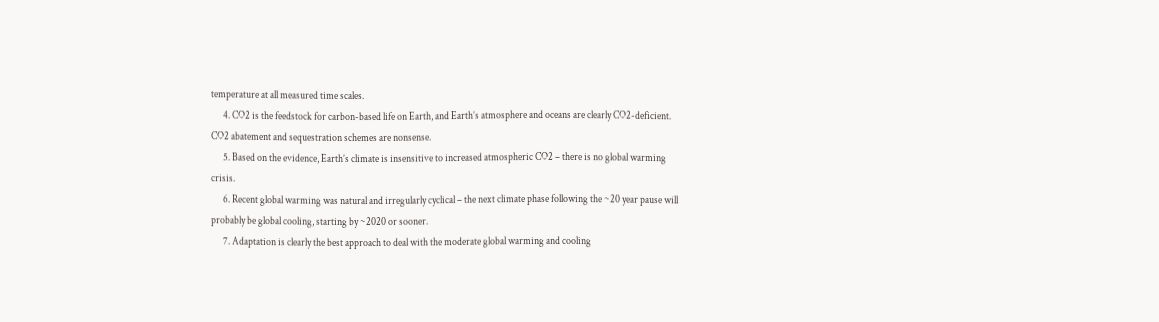temperature at all measured time scales.
      4. CO2 is the feedstock for carbon-based life on Earth, and Earth’s atmosphere and oceans are clearly CO2-deficient. CO2 abatement and sequestration schemes are nonsense.
      5. Based on the evidence, Earth’s climate is insensitive to increased atmospheric CO2 – there is no global warming crisis.
      6. Recent global warming was natural and irregularly cyclical – the next climate phase following the ~20 year pause will probably be global cooling, starting by ~2020 or sooner.
      7. Adaptation is clearly the best approach to deal with the moderate global warming and cooling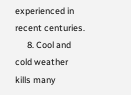experienced in recent centuries.
      8. Cool and cold weather kills many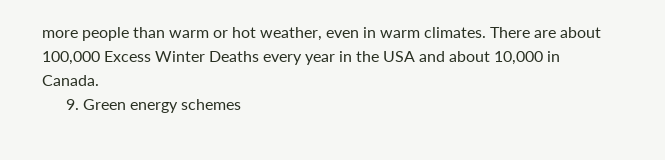more people than warm or hot weather, even in warm climates. There are about 100,000 Excess Winter Deaths every year in the USA and about 10,000 in Canada.
      9. Green energy schemes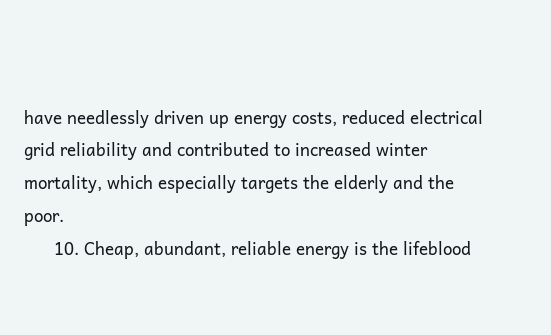have needlessly driven up energy costs, reduced electrical grid reliability and contributed to increased winter mortality, which especially targets the elderly and the poor.
      10. Cheap, abundant, reliable energy is the lifeblood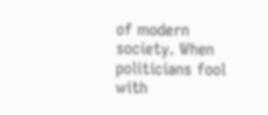of modern society. When politicians fool with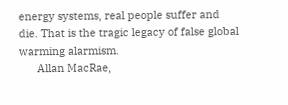energy systems, real people suffer and die. That is the tragic legacy of false global warming alarmism.
      Allan MacRae,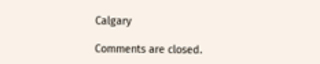Calgary

Comments are closed.